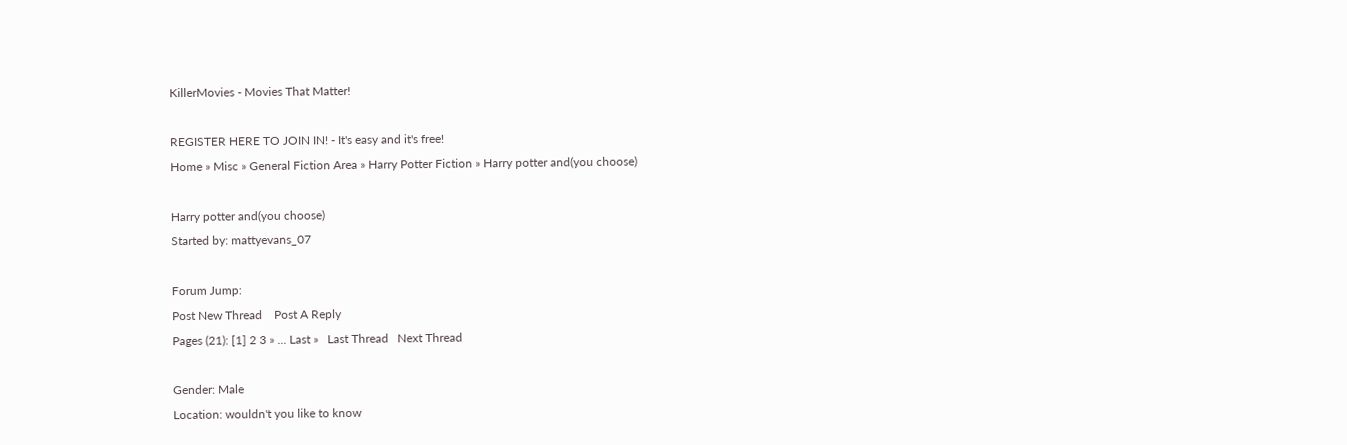KillerMovies - Movies That Matter!

REGISTER HERE TO JOIN IN! - It's easy and it's free!
Home » Misc » General Fiction Area » Harry Potter Fiction » Harry potter and(you choose)

Harry potter and(you choose)
Started by: mattyevans_07

Forum Jump:
Post New Thread    Post A Reply
Pages (21): [1] 2 3 » ... Last »   Last Thread   Next Thread

Gender: Male
Location: wouldn't you like to know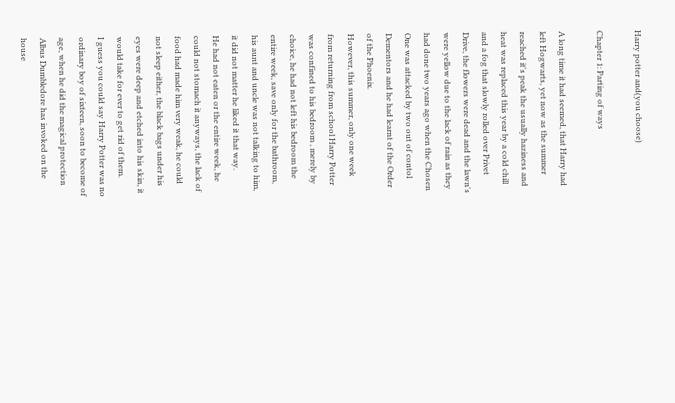Harry potter and(you choose)

Chapter 1: Parting of ways

A long time it had seemed, that Harry had left Hogwarts, yet now as the summer reached it's peak the usually haziness and heat was replaced this year by a cold chill and a fog that slowly rolled over Privet Drive, the flowers were dead and the lawn's were yellow due to the lack of rain as they had done two years ago when the Chosen One was attacked by two out of contol Dementors and he had learnt of the Order of the Phoenix.
However, this summer, only one week from returning from school Harry Potter was confined to his bedroom , merely by choice, he had not left his bedroom the entire week, save only for the bathroom, his aunt and uncle was not talking to him, it did not matter he liked it that way.
He had not eaten or the entire week, he could not stomach it anyways, the lack of food had made him very weak, he could not sleep either, the black bags under his eyes were deep and etched into his skin, it would take for ever to get rid of them.
I guess you could say Harry Potter was no ordinary boy of sixteen, soon to become of age, when he did the magical protection Albus Dumbledore has invoked on the house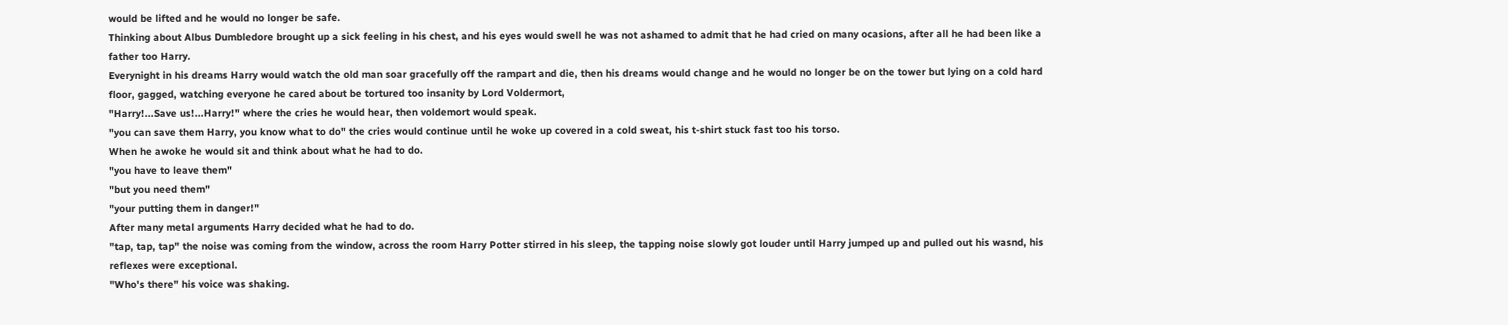would be lifted and he would no longer be safe.
Thinking about Albus Dumbledore brought up a sick feeling in his chest, and his eyes would swell he was not ashamed to admit that he had cried on many ocasions, after all he had been like a father too Harry.
Everynight in his dreams Harry would watch the old man soar gracefully off the rampart and die, then his dreams would change and he would no longer be on the tower but lying on a cold hard floor, gagged, watching everyone he cared about be tortured too insanity by Lord Voldermort,
"Harry!...Save us!...Harry!" where the cries he would hear, then voldemort would speak.
"you can save them Harry, you know what to do" the cries would continue until he woke up covered in a cold sweat, his t-shirt stuck fast too his torso.
When he awoke he would sit and think about what he had to do.
"you have to leave them"
"but you need them"
"your putting them in danger!"
After many metal arguments Harry decided what he had to do.
"tap, tap, tap" the noise was coming from the window, across the room Harry Potter stirred in his sleep, the tapping noise slowly got louder until Harry jumped up and pulled out his wasnd, his reflexes were exceptional.
"Who's there" his voice was shaking.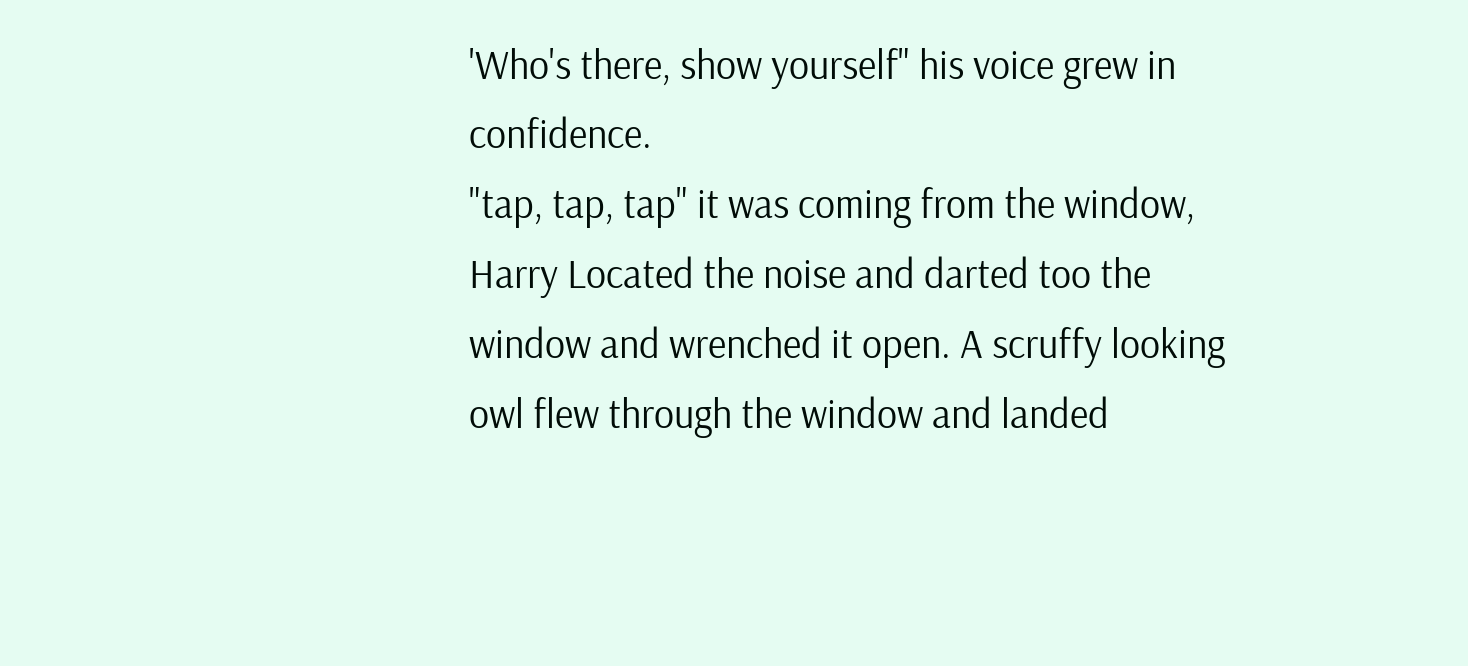'Who's there, show yourself" his voice grew in confidence.
"tap, tap, tap" it was coming from the window, Harry Located the noise and darted too the window and wrenched it open. A scruffy looking owl flew through the window and landed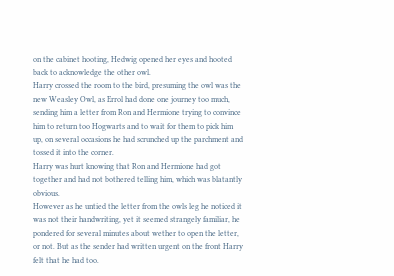on the cabinet hooting, Hedwig opened her eyes and hooted back to acknowledge the other owl.
Harry crossed the room to the bird, presuming the owl was the new Weasley Owl, as Errol had done one journey too much, sending him a letter from Ron and Hermione trying to convince him to return too Hogwarts and to wait for them to pick him up, on several occasions he had scrunched up the parchment and tossed it into the corner.
Harry was hurt knowing that Ron and Hermione had got together and had not bothered telling him, which was blatantly obvious.
However as he untied the letter from the owls leg he noticed it was not their handwriting, yet it seemed strangely familiar, he pondered for several minutes about wether to open the letter, or not. But as the sender had written urgent on the front Harry felt that he had too.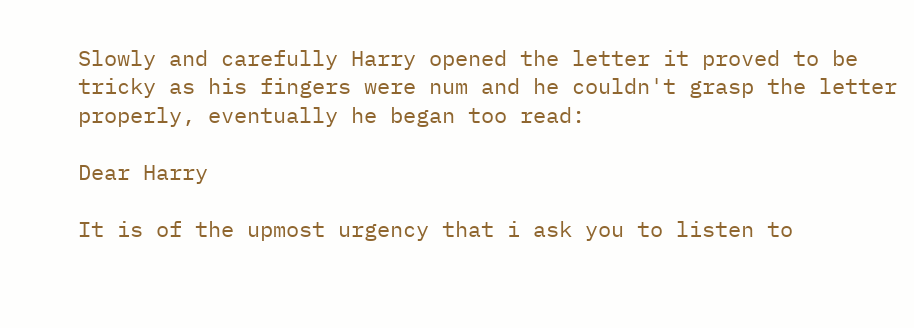Slowly and carefully Harry opened the letter it proved to be tricky as his fingers were num and he couldn't grasp the letter properly, eventually he began too read:

Dear Harry

It is of the upmost urgency that i ask you to listen to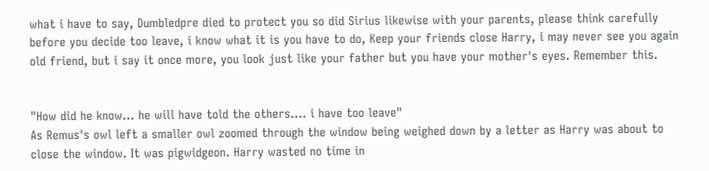what i have to say, Dumbledpre died to protect you so did Sirius likewise with your parents, please think carefully before you decide too leave, i know what it is you have to do, Keep your friends close Harry, i may never see you again old friend, but i say it once more, you look just like your father but you have your mother's eyes. Remember this.


"How did he know... he will have told the others.... i have too leave"
As Remus's owl left a smaller owl zoomed through the window being weighed down by a letter as Harry was about to close the window. It was pigwidgeon. Harry wasted no time in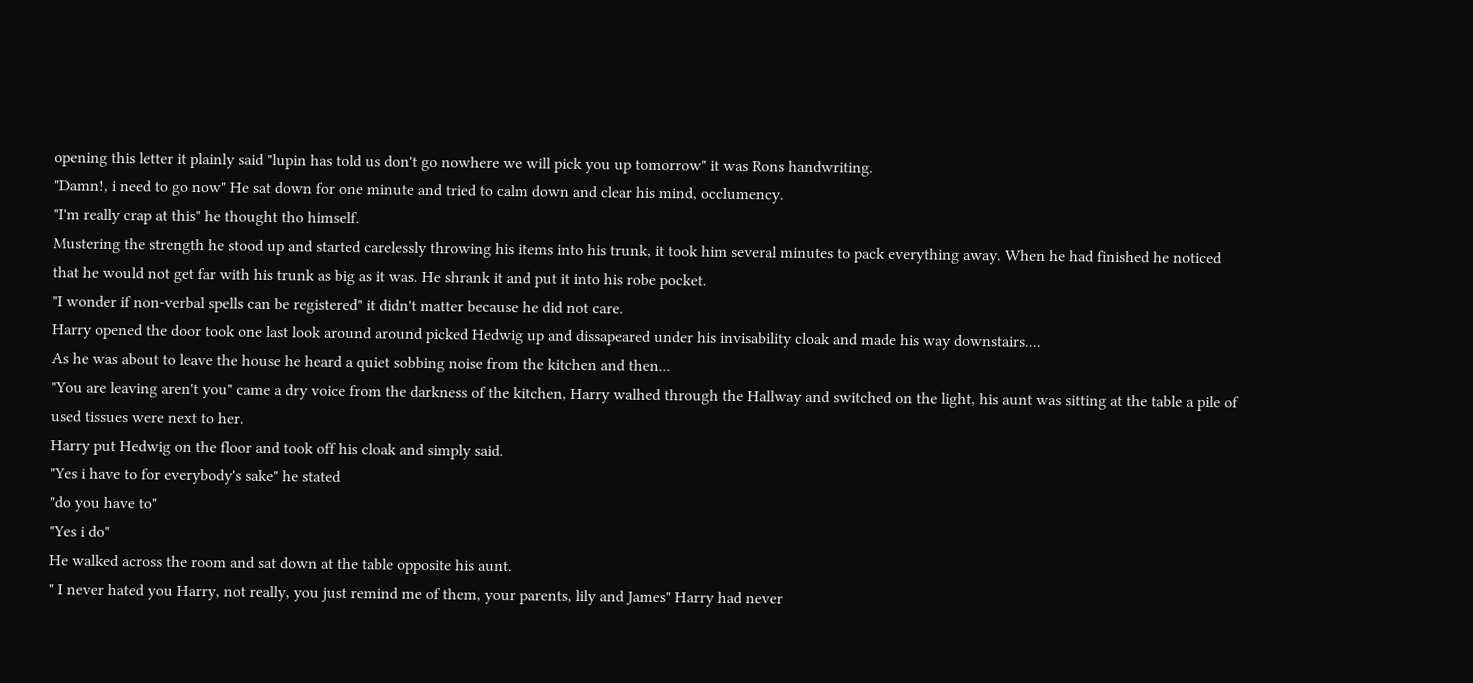opening this letter it plainly said "lupin has told us don't go nowhere we will pick you up tomorrow" it was Rons handwriting.
"Damn!, i need to go now" He sat down for one minute and tried to calm down and clear his mind, occlumency.
"I'm really crap at this" he thought tho himself.
Mustering the strength he stood up and started carelessly throwing his items into his trunk, it took him several minutes to pack everything away. When he had finished he noticed that he would not get far with his trunk as big as it was. He shrank it and put it into his robe pocket.
"I wonder if non-verbal spells can be registered" it didn't matter because he did not care.
Harry opened the door took one last look around around picked Hedwig up and dissapeared under his invisability cloak and made his way downstairs....
As he was about to leave the house he heard a quiet sobbing noise from the kitchen and then...
"You are leaving aren't you" came a dry voice from the darkness of the kitchen, Harry walhed through the Hallway and switched on the light, his aunt was sitting at the table a pile of used tissues were next to her.
Harry put Hedwig on the floor and took off his cloak and simply said.
"Yes i have to for everybody's sake" he stated
"do you have to"
"Yes i do"
He walked across the room and sat down at the table opposite his aunt.
" I never hated you Harry, not really, you just remind me of them, your parents, lily and James" Harry had never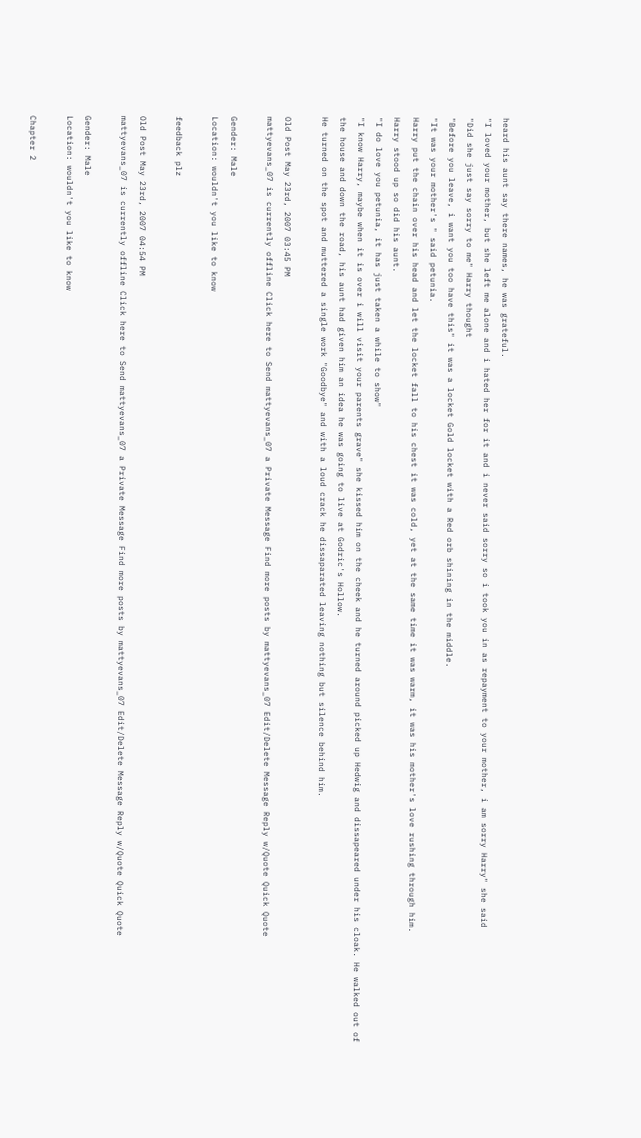heard his aunt say there names, he was grateful.
"I loved your mother, but she left me alone and i hated her for it and i never said sorry so i took you in as repayment to your mother, i am sorry Harry" she said
"Did she just say sorry to me" Harry thought
"Before you leave, i want you too have this" it was a locket Gold locket with a Red orb shining in the middle.
"It was your mother's " said petunia.
Harry put the chain over his head and let the locket fall to his chest it was cold, yet at the same time it was warm, it was his mother's love rushing through him.
Harry stood up so did his aunt.
"I do love you petunia, it has just taken a while to show"
"I know Harry, maybe when it is over i will visit your parents grave" she kissed him on the cheek and he turned around picked up Hedwig and dissapeared under his cloak. He walked out of the house and down the road, his aunt had given him an idea he was going to live at Godric's Hollow.
He turned on the spot and muttered a single work "Goodbye" and with a loud crack he dissaparated leaving nothing but silence behind him.

Old Post May 23rd, 2007 03:45 PM
mattyevans_07 is currently offline Click here to Send mattyevans_07 a Private Message Find more posts by mattyevans_07 Edit/Delete Message Reply w/Quote Quick Quote

Gender: Male
Location: wouldn't you like to know

feedback plz

Old Post May 23rd, 2007 04:54 PM
mattyevans_07 is currently offline Click here to Send mattyevans_07 a Private Message Find more posts by mattyevans_07 Edit/Delete Message Reply w/Quote Quick Quote

Gender: Male
Location: wouldn't you like to know

Chapter 2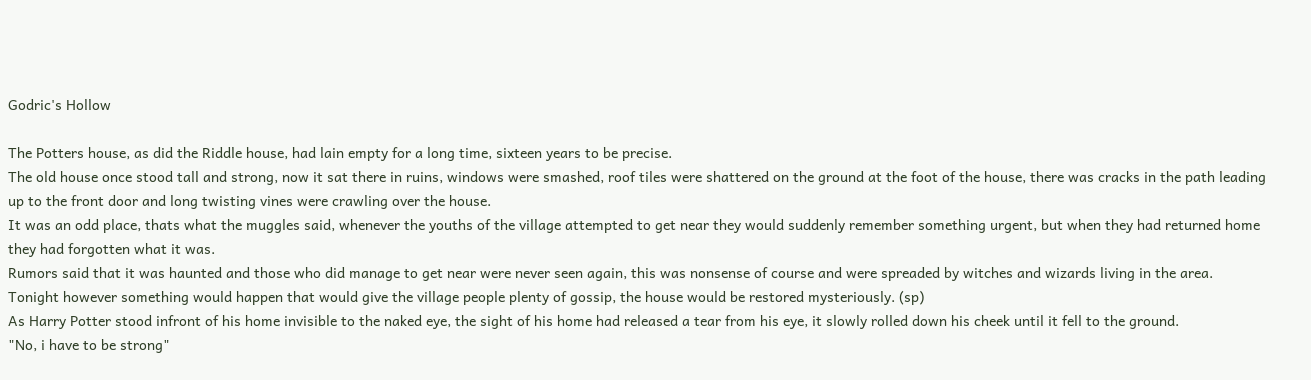Godric's Hollow

The Potters house, as did the Riddle house, had lain empty for a long time, sixteen years to be precise.
The old house once stood tall and strong, now it sat there in ruins, windows were smashed, roof tiles were shattered on the ground at the foot of the house, there was cracks in the path leading up to the front door and long twisting vines were crawling over the house.
It was an odd place, thats what the muggles said, whenever the youths of the village attempted to get near they would suddenly remember something urgent, but when they had returned home they had forgotten what it was.
Rumors said that it was haunted and those who did manage to get near were never seen again, this was nonsense of course and were spreaded by witches and wizards living in the area.
Tonight however something would happen that would give the village people plenty of gossip, the house would be restored mysteriously. (sp)
As Harry Potter stood infront of his home invisible to the naked eye, the sight of his home had released a tear from his eye, it slowly rolled down his cheek until it fell to the ground.
"No, i have to be strong"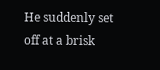He suddenly set off at a brisk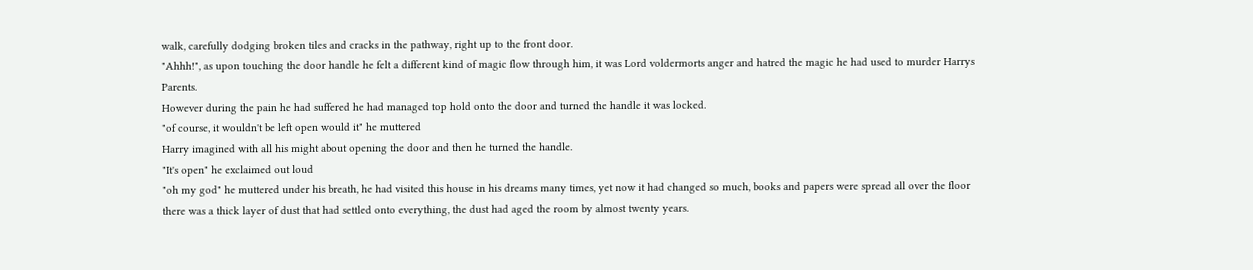walk, carefully dodging broken tiles and cracks in the pathway, right up to the front door.
"Ahhh!", as upon touching the door handle he felt a different kind of magic flow through him, it was Lord voldermorts anger and hatred the magic he had used to murder Harrys Parents.
However during the pain he had suffered he had managed top hold onto the door and turned the handle it was locked.
"of course, it wouldn't be left open would it" he muttered
Harry imagined with all his might about opening the door and then he turned the handle.
"It's open" he exclaimed out loud
"oh my god" he muttered under his breath, he had visited this house in his dreams many times, yet now it had changed so much, books and papers were spread all over the floor there was a thick layer of dust that had settled onto everything, the dust had aged the room by almost twenty years.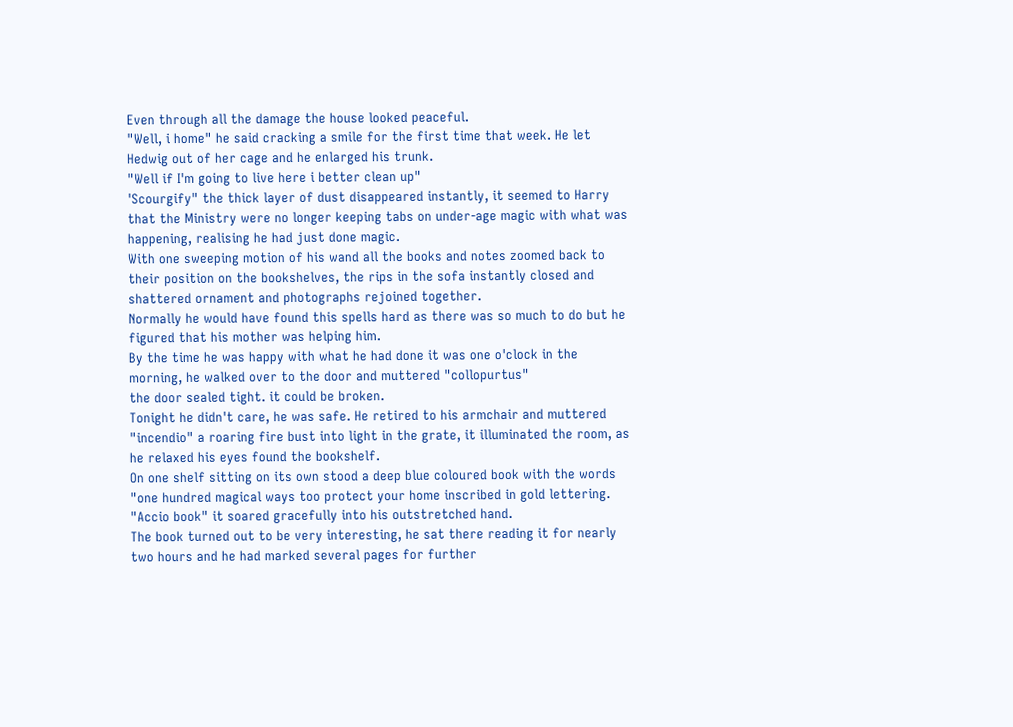Even through all the damage the house looked peaceful.
"Well, i home" he said cracking a smile for the first time that week. He let Hedwig out of her cage and he enlarged his trunk.
"Well if I'm going to live here i better clean up"
'Scourgify" the thick layer of dust disappeared instantly, it seemed to Harry that the Ministry were no longer keeping tabs on under-age magic with what was happening, realising he had just done magic.
With one sweeping motion of his wand all the books and notes zoomed back to their position on the bookshelves, the rips in the sofa instantly closed and shattered ornament and photographs rejoined together.
Normally he would have found this spells hard as there was so much to do but he figured that his mother was helping him.
By the time he was happy with what he had done it was one o'clock in the morning, he walked over to the door and muttered "collopurtus"
the door sealed tight. it could be broken.
Tonight he didn't care, he was safe. He retired to his armchair and muttered "incendio" a roaring fire bust into light in the grate, it illuminated the room, as he relaxed his eyes found the bookshelf.
On one shelf sitting on its own stood a deep blue coloured book with the words "one hundred magical ways too protect your home inscribed in gold lettering. "Accio book" it soared gracefully into his outstretched hand.
The book turned out to be very interesting, he sat there reading it for nearly two hours and he had marked several pages for further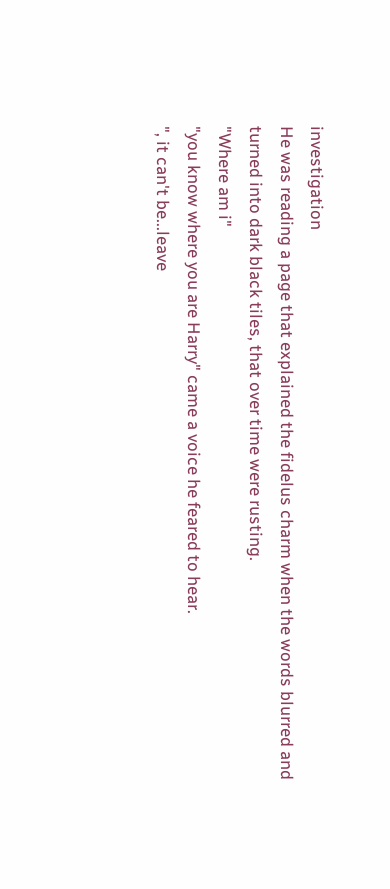investigation
He was reading a page that explained the fidelus charm when the words blurred and turned into dark black tiles, that over time were rusting.
"Where am i"
"you know where you are Harry" came a voice he feared to hear.
", it can't be...leave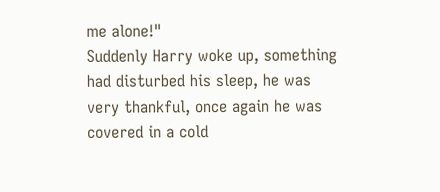me alone!"
Suddenly Harry woke up, something had disturbed his sleep, he was very thankful, once again he was covered in a cold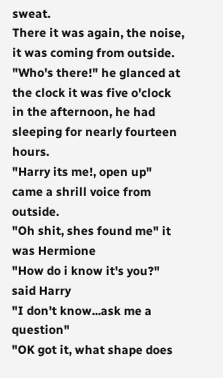sweat.
There it was again, the noise, it was coming from outside.
"Who's there!" he glanced at the clock it was five o'clock in the afternoon, he had sleeping for nearly fourteen hours.
"Harry its me!, open up" came a shrill voice from outside.
"Oh shit, shes found me" it was Hermione
"How do i know it's you?" said Harry
"I don't know...ask me a question"
"OK got it, what shape does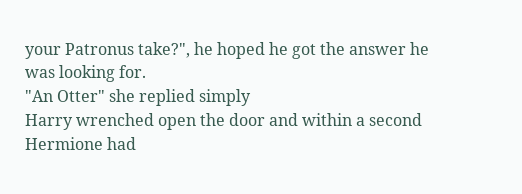your Patronus take?", he hoped he got the answer he was looking for.
"An Otter" she replied simply
Harry wrenched open the door and within a second Hermione had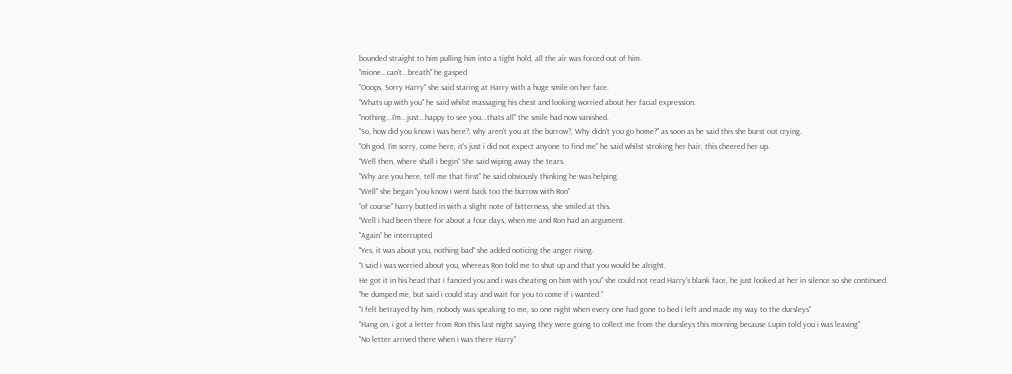bounded straight to him pulling him into a tight hold, all the air was forced out of him.
"mione...can't...breath" he gasped
"Ooops, Sorry Harry" she said staring at Harry with a huge smile on her face.
"Whats up with you" he said whilst massaging his chest and looking worried about her facial expression.
"nothing...I'm...just...happy to see you...thats all" the smile had now vanished.
"So, how did you know i was here?, why aren't you at the burrow?, Why didn't you go home?" as soon as he said this she burst out crying.
"Oh god, I'm sorry, come here, it's just i did not expect anyone to find me" he said whilst stroking her hair, this cheered her up.
"Well then, where shall i begin" She said wiping away the tears.
"Why are you here, tell me that first" he said obviously thinking he was helping.
"Well" she began "you know i went back too the burrow with Ron"
"of course" harry butted in with a slight note of bitterness, she smiled at this.
"Well i had been there for about a four days, when me and Ron had an argument.
"Again" he interrupted
"Yes, it was about you, nothing bad" she added noticing the anger rising.
"I said i was worried about you, whereas Ron told me to shut up and that you would be alright.
He got it in his head that i fancied you and i was cheating on him with you" she could not read Harry's blank face, he just looked at her in silence so she continued.
"he dumped me, but said i could stay and wait for you to come if i wanted."
"I felt betrayed by him, nobody was speaking to me, so one night when every one had gone to bed i left and made my way to the dursleys"
"Hang on, i got a letter from Ron this last night saying they were going to collect me from the dursleys this morning because Lupin told you i was leaving"
"No letter arrived there when i was there Harry"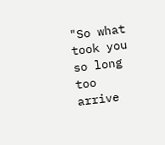"So what took you so long too arrive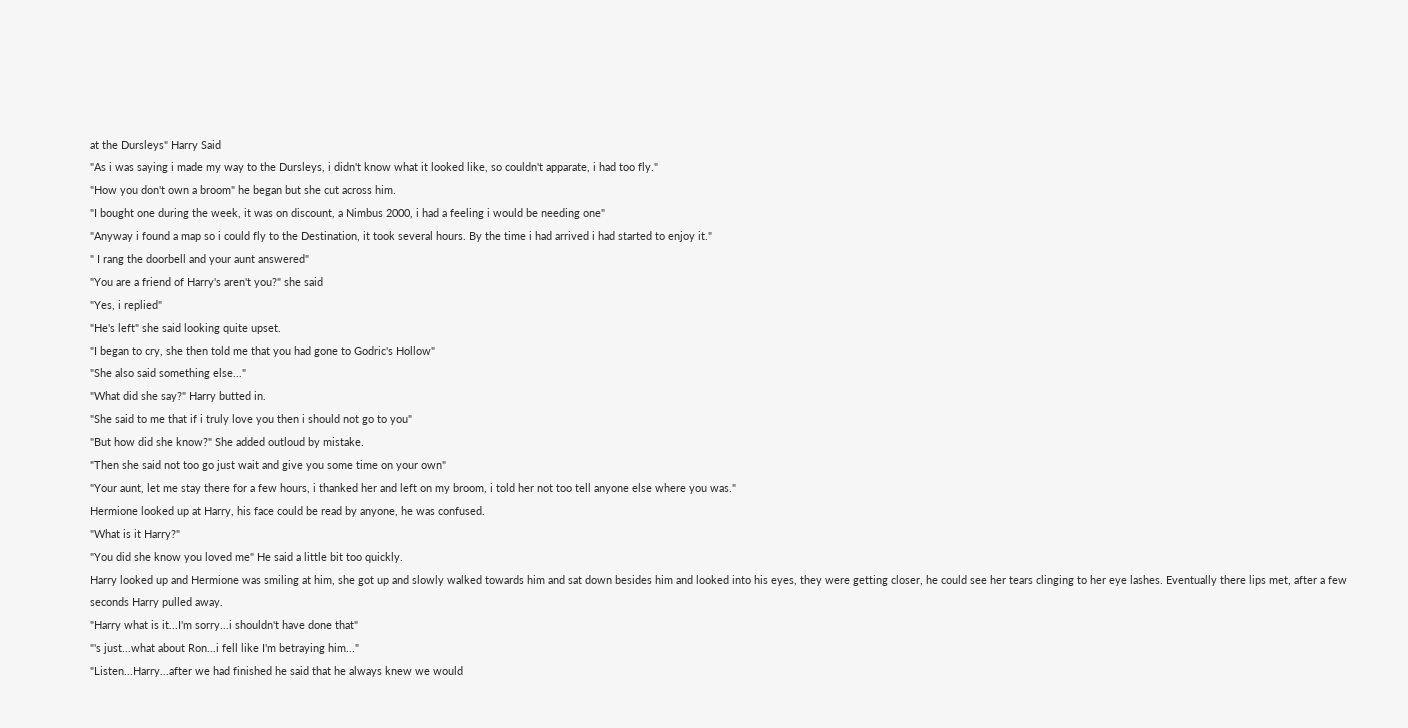at the Dursleys" Harry Said
"As i was saying i made my way to the Dursleys, i didn't know what it looked like, so couldn't apparate, i had too fly."
"How you don't own a broom" he began but she cut across him.
"I bought one during the week, it was on discount, a Nimbus 2000, i had a feeling i would be needing one"
"Anyway i found a map so i could fly to the Destination, it took several hours. By the time i had arrived i had started to enjoy it."
" I rang the doorbell and your aunt answered"
"You are a friend of Harry's aren't you?" she said
"Yes, i replied"
"He's left" she said looking quite upset.
"I began to cry, she then told me that you had gone to Godric's Hollow"
"She also said something else..."
"What did she say?" Harry butted in.
"She said to me that if i truly love you then i should not go to you"
"But how did she know?" She added outloud by mistake.
"Then she said not too go just wait and give you some time on your own"
"Your aunt, let me stay there for a few hours, i thanked her and left on my broom, i told her not too tell anyone else where you was."
Hermione looked up at Harry, his face could be read by anyone, he was confused.
"What is it Harry?"
"You did she know you loved me" He said a little bit too quickly.
Harry looked up and Hermione was smiling at him, she got up and slowly walked towards him and sat down besides him and looked into his eyes, they were getting closer, he could see her tears clinging to her eye lashes. Eventually there lips met, after a few seconds Harry pulled away.
"Harry what is it...I'm sorry...i shouldn't have done that"
"'s just...what about Ron...i fell like I'm betraying him..."
"Listen...Harry...after we had finished he said that he always knew we would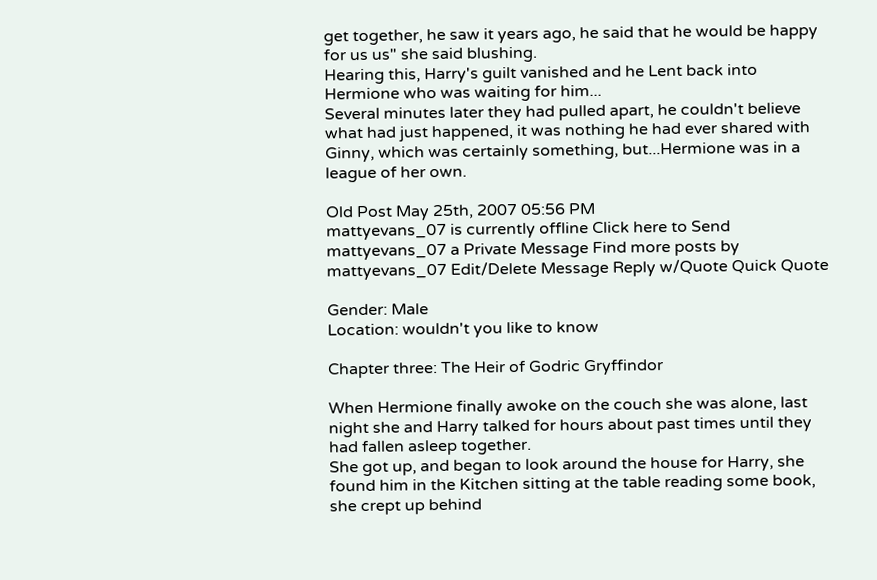get together, he saw it years ago, he said that he would be happy for us us" she said blushing.
Hearing this, Harry's guilt vanished and he Lent back into Hermione who was waiting for him...
Several minutes later they had pulled apart, he couldn't believe what had just happened, it was nothing he had ever shared with Ginny, which was certainly something, but...Hermione was in a league of her own.

Old Post May 25th, 2007 05:56 PM
mattyevans_07 is currently offline Click here to Send mattyevans_07 a Private Message Find more posts by mattyevans_07 Edit/Delete Message Reply w/Quote Quick Quote

Gender: Male
Location: wouldn't you like to know

Chapter three: The Heir of Godric Gryffindor

When Hermione finally awoke on the couch she was alone, last night she and Harry talked for hours about past times until they had fallen asleep together.
She got up, and began to look around the house for Harry, she found him in the Kitchen sitting at the table reading some book, she crept up behind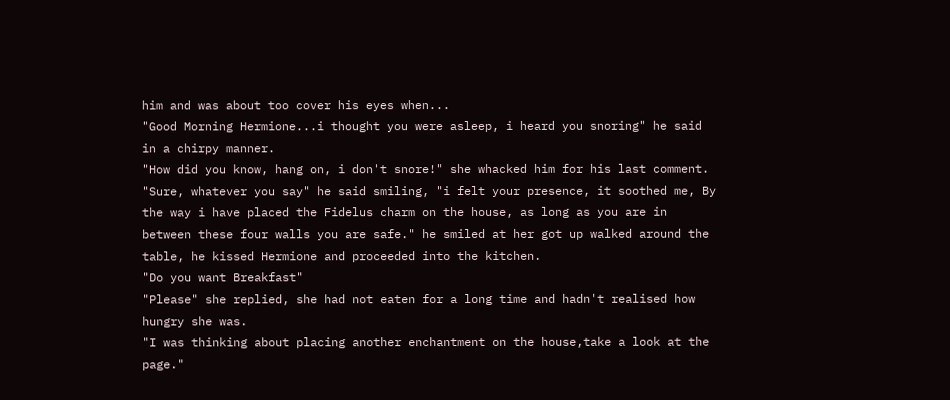him and was about too cover his eyes when...
"Good Morning Hermione...i thought you were asleep, i heard you snoring" he said in a chirpy manner.
"How did you know, hang on, i don't snore!" she whacked him for his last comment.
"Sure, whatever you say" he said smiling, "i felt your presence, it soothed me, By the way i have placed the Fidelus charm on the house, as long as you are in between these four walls you are safe." he smiled at her got up walked around the table, he kissed Hermione and proceeded into the kitchen.
"Do you want Breakfast"
"Please" she replied, she had not eaten for a long time and hadn't realised how hungry she was.
"I was thinking about placing another enchantment on the house,take a look at the page."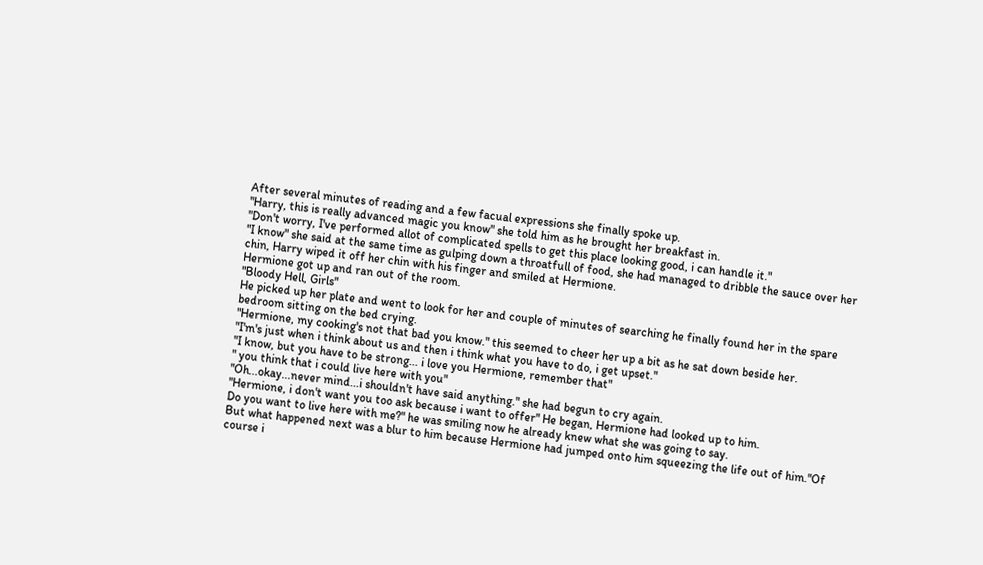After several minutes of reading and a few facual expressions she finally spoke up.
"Harry, this is really advanced magic you know" she told him as he brought her breakfast in.
"Don't worry, I've performed allot of complicated spells to get this place looking good, i can handle it."
"I know" she said at the same time as gulping down a throatfull of food, she had managed to dribble the sauce over her chin, Harry wiped it off her chin with his finger and smiled at Hermione.
Hermione got up and ran out of the room.
"Bloody Hell, Girls"
He picked up her plate and went to look for her and couple of minutes of searching he finally found her in the spare bedroom sitting on the bed crying.
"Hermione, my cooking's not that bad you know." this seemed to cheer her up a bit as he sat down beside her.
"I'm's just when i think about us and then i think what you have to do, i get upset."
"I know, but you have to be strong... i love you Hermione, remember that"
" you think that i could live here with you"
"Oh...okay...never mind...i shouldn't have said anything." she had begun to cry again.
"Hermione, i don't want you too ask because i want to offer" He began, Hermione had looked up to him.
Do you want to live here with me?" he was smiling now he already knew what she was going to say.
But what happened next was a blur to him because Hermione had jumped onto him squeezing the life out of him."Of course i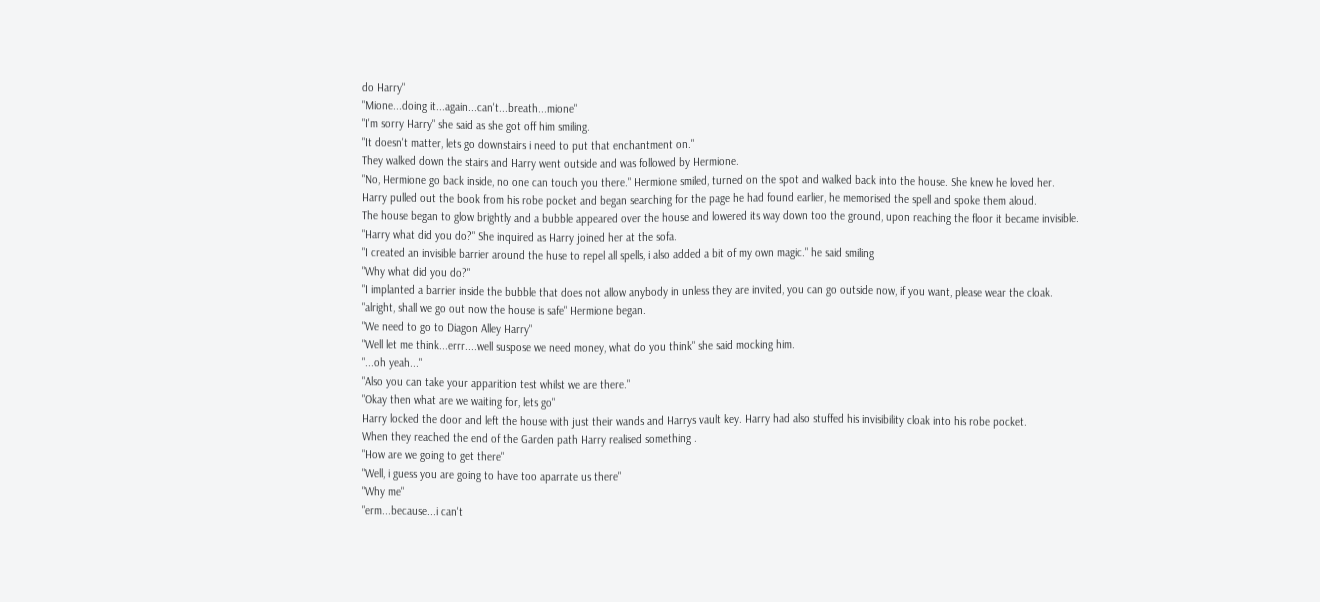do Harry"
"Mione...doing it...again...can't...breath...mione"
"I'm sorry Harry" she said as she got off him smiling.
"It doesn't matter, lets go downstairs i need to put that enchantment on."
They walked down the stairs and Harry went outside and was followed by Hermione.
"No, Hermione go back inside, no one can touch you there." Hermione smiled, turned on the spot and walked back into the house. She knew he loved her.
Harry pulled out the book from his robe pocket and began searching for the page he had found earlier, he memorised the spell and spoke them aloud.
The house began to glow brightly and a bubble appeared over the house and lowered its way down too the ground, upon reaching the floor it became invisible.
"Harry what did you do?" She inquired as Harry joined her at the sofa.
"I created an invisible barrier around the huse to repel all spells, i also added a bit of my own magic." he said smiling
"Why what did you do?"
"I implanted a barrier inside the bubble that does not allow anybody in unless they are invited, you can go outside now, if you want, please wear the cloak.
"alright, shall we go out now the house is safe" Hermione began.
"We need to go to Diagon Alley Harry"
"Well let me think...errr....well suspose we need money, what do you think" she said mocking him.
"...oh yeah..."
"Also you can take your apparition test whilst we are there."
"Okay then what are we waiting for, lets go"
Harry locked the door and left the house with just their wands and Harrys vault key. Harry had also stuffed his invisibility cloak into his robe pocket.
When they reached the end of the Garden path Harry realised something .
"How are we going to get there"
"Well, i guess you are going to have too aparrate us there"
"Why me"
"erm...because...i can't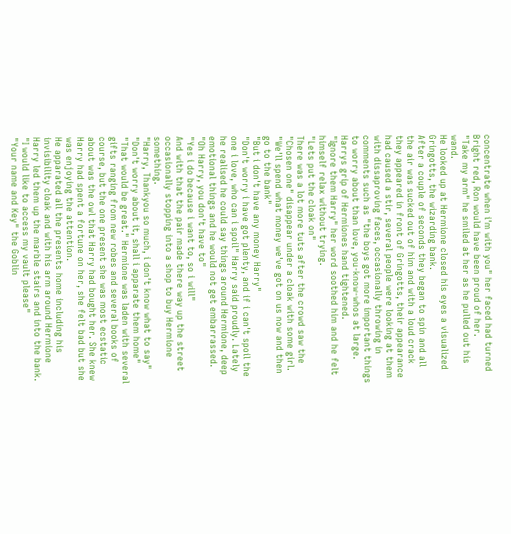concentrate when i'm with you" her faced had turned Bright red, Ron would have been proud of her.
"Take my arm" he smiled at her as he pulled out his wand.
He looked up at Hermione closed his eyes a visualized Gringotts, the wizarding bank.
After a couple of seconds they began to spin and all the air was sucked out of him and with a loud crack they appeared in front of Gringotts, their appearance had caused a stir, several people were looking at them with dissaproving faces, occasionally throwing in comments such as "the boys got more important things to worry about than love, you-know-whos at large.
Harrys grip of Hermiones hand tightened.
"Ignore them Harry" her word soothed him and he felt himself relax without trying.
"Lets put the cloak on"
There was a lot more tuts after the crowd saw the "Chosen one" disappear under a cloak with some girl.
"We'll spend what money we've got on us now and then go to the bank"
"But i don't have any money Harry"
"Don't worry i have got plenty, and if i can't spoil the one i love, who can i spoil" Harry said proudly. Lately he realised he could say things around Hermione, deep emotional things and he would not get embarrassed.
"Oh Harry, you don't have to"
"Yes i do because i want to, so i will"
And with that the pair made there way up the street occasionally stopping into a shop to buy Hermione something.
"Harry, Thankyou so much, i don't know what to say"
"Don't worry about it, shall i apparate them home"
"That would be great." Hermione was laden with several gifts ranging from new robes and several books of course, but the one present she was most ecstatic about was the owl that Harry had bought her. She knew Harry had spent a fortune on her, she felt bad but she was enjoying the attention.
He apparated all the presents home including his invisibility cloak and with his arm around Hermione Harry led them up the marble stairs and into the bank.
"I would like to access my vault please"
"Your name and Key" the Goblin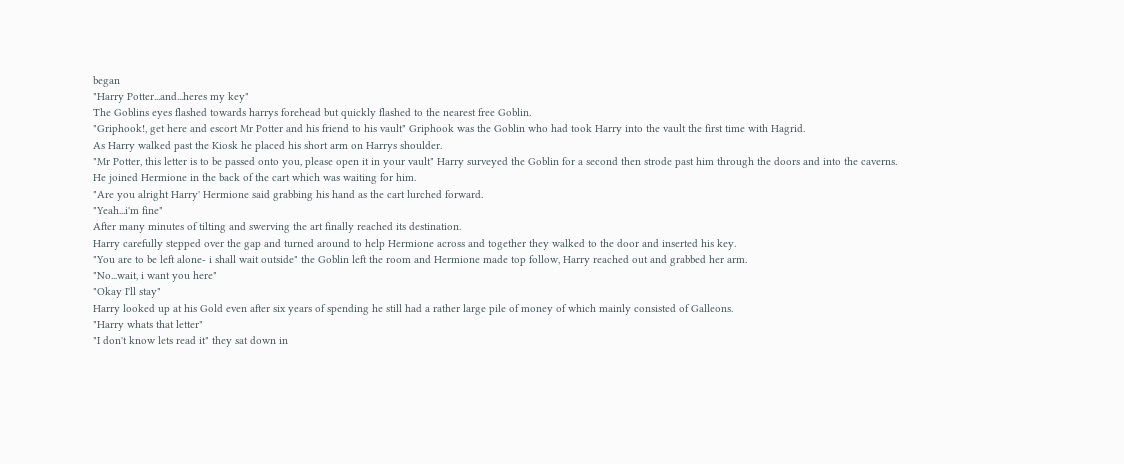began
"Harry Potter...and...heres my key"
The Goblins eyes flashed towards harrys forehead but quickly flashed to the nearest free Goblin.
"Griphook!, get here and escort Mr Potter and his friend to his vault" Griphook was the Goblin who had took Harry into the vault the first time with Hagrid.
As Harry walked past the Kiosk he placed his short arm on Harrys shoulder.
"Mr Potter, this letter is to be passed onto you, please open it in your vault" Harry surveyed the Goblin for a second then strode past him through the doors and into the caverns.
He joined Hermione in the back of the cart which was waiting for him.
"Are you alright Harry' Hermione said grabbing his hand as the cart lurched forward.
"Yeah...i'm fine"
After many minutes of tilting and swerving the art finally reached its destination.
Harry carefully stepped over the gap and turned around to help Hermione across and together they walked to the door and inserted his key.
"You are to be left alone- i shall wait outside" the Goblin left the room and Hermione made top follow, Harry reached out and grabbed her arm.
"No...wait, i want you here"
"Okay I'll stay"
Harry looked up at his Gold even after six years of spending he still had a rather large pile of money of which mainly consisted of Galleons.
"Harry whats that letter"
"I don't know lets read it" they sat down in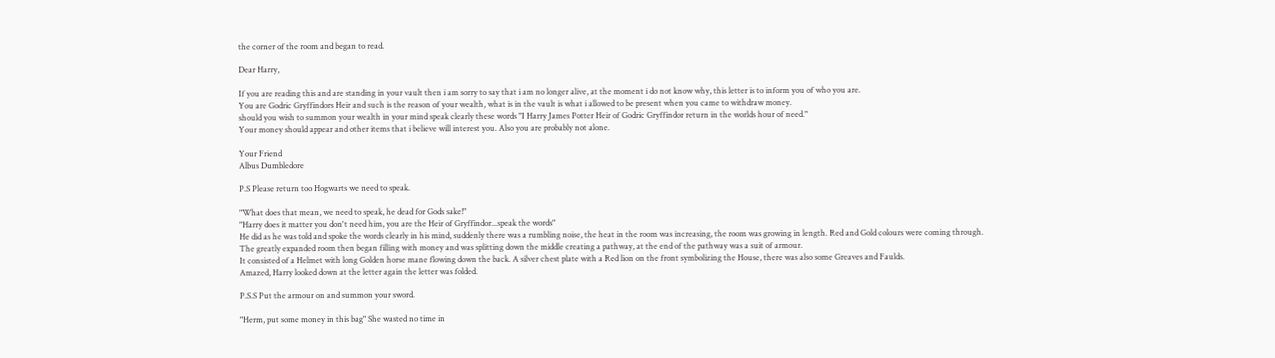the corner of the room and began to read.

Dear Harry,

If you are reading this and are standing in your vault then i am sorry to say that i am no longer alive, at the moment i do not know why, this letter is to inform you of who you are.
You are Godric Gryffindors Heir and such is the reason of your wealth, what is in the vault is what i allowed to be present when you came to withdraw money.
should you wish to summon your wealth in your mind speak clearly these words "I Harry James Potter Heir of Godric Gryffindor return in the worlds hour of need."
Your money should appear and other items that i believe will interest you. Also you are probably not alone.

Your Friend
Albus Dumbledore

P.S Please return too Hogwarts we need to speak.

"What does that mean, we need to speak, he dead for Gods sake!"
"Harry does it matter you don't need him, you are the Heir of Gryffindor...speak the words"
He did as he was told and spoke the words clearly in his mind, suddenly there was a rumbling noise, the heat in the room was increasing, the room was growing in length. Red and Gold colours were coming through.
The greatly expanded room then began filling with money and was splitting down the middle creating a pathway, at the end of the pathway was a suit of armour.
It consisted of a Helmet with long Golden horse mane flowing down the back. A silver chest plate with a Red lion on the front symbolizing the House, there was also some Greaves and Faulds.
Amazed, Harry looked down at the letter again the letter was folded.

P.S.S Put the armour on and summon your sword.

"Herm, put some money in this bag" She wasted no time in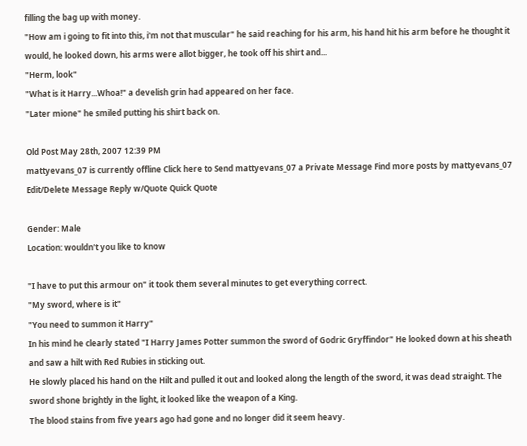filling the bag up with money.
"How am i going to fit into this, i'm not that muscular" he said reaching for his arm, his hand hit his arm before he thought it would, he looked down, his arms were allot bigger, he took off his shirt and...
"Herm, look"
"What is it Harry...Whoa!" a develish grin had appeared on her face.
"Later mione" he smiled putting his shirt back on.

Old Post May 28th, 2007 12:39 PM
mattyevans_07 is currently offline Click here to Send mattyevans_07 a Private Message Find more posts by mattyevans_07 Edit/Delete Message Reply w/Quote Quick Quote

Gender: Male
Location: wouldn't you like to know

"I have to put this armour on" it took them several minutes to get everything correct.
"My sword, where is it"
"You need to summon it Harry"
In his mind he clearly stated "I Harry James Potter summon the sword of Godric Gryffindor" He looked down at his sheath and saw a hilt with Red Rubies in sticking out.
He slowly placed his hand on the Hilt and pulled it out and looked along the length of the sword, it was dead straight. The sword shone brightly in the light, it looked like the weapon of a King.
The blood stains from five years ago had gone and no longer did it seem heavy.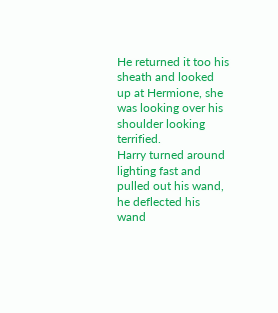He returned it too his sheath and looked up at Hermione, she was looking over his shoulder looking terrified.
Harry turned around lighting fast and pulled out his wand, he deflected his wand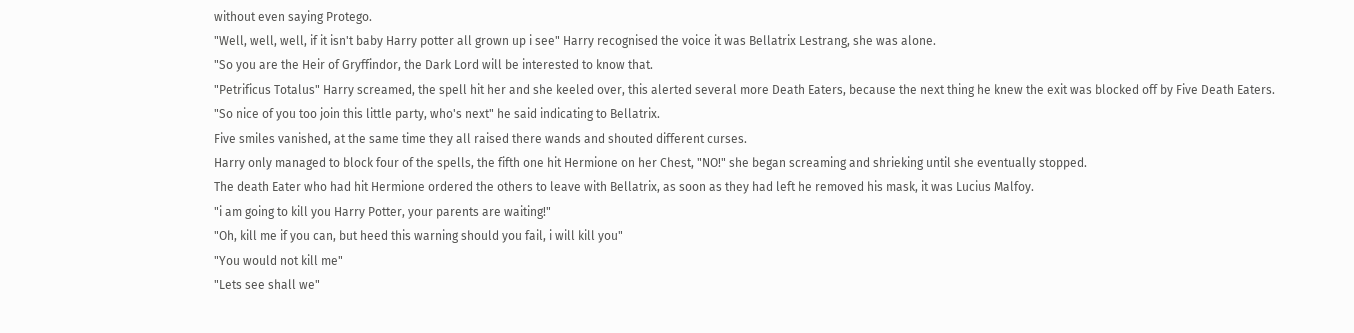without even saying Protego.
"Well, well, well, if it isn't baby Harry potter all grown up i see" Harry recognised the voice it was Bellatrix Lestrang, she was alone.
"So you are the Heir of Gryffindor, the Dark Lord will be interested to know that.
"Petrificus Totalus" Harry screamed, the spell hit her and she keeled over, this alerted several more Death Eaters, because the next thing he knew the exit was blocked off by Five Death Eaters.
"So nice of you too join this little party, who's next" he said indicating to Bellatrix.
Five smiles vanished, at the same time they all raised there wands and shouted different curses.
Harry only managed to block four of the spells, the fifth one hit Hermione on her Chest, "NO!" she began screaming and shrieking until she eventually stopped.
The death Eater who had hit Hermione ordered the others to leave with Bellatrix, as soon as they had left he removed his mask, it was Lucius Malfoy.
"i am going to kill you Harry Potter, your parents are waiting!"
"Oh, kill me if you can, but heed this warning should you fail, i will kill you"
"You would not kill me"
"Lets see shall we"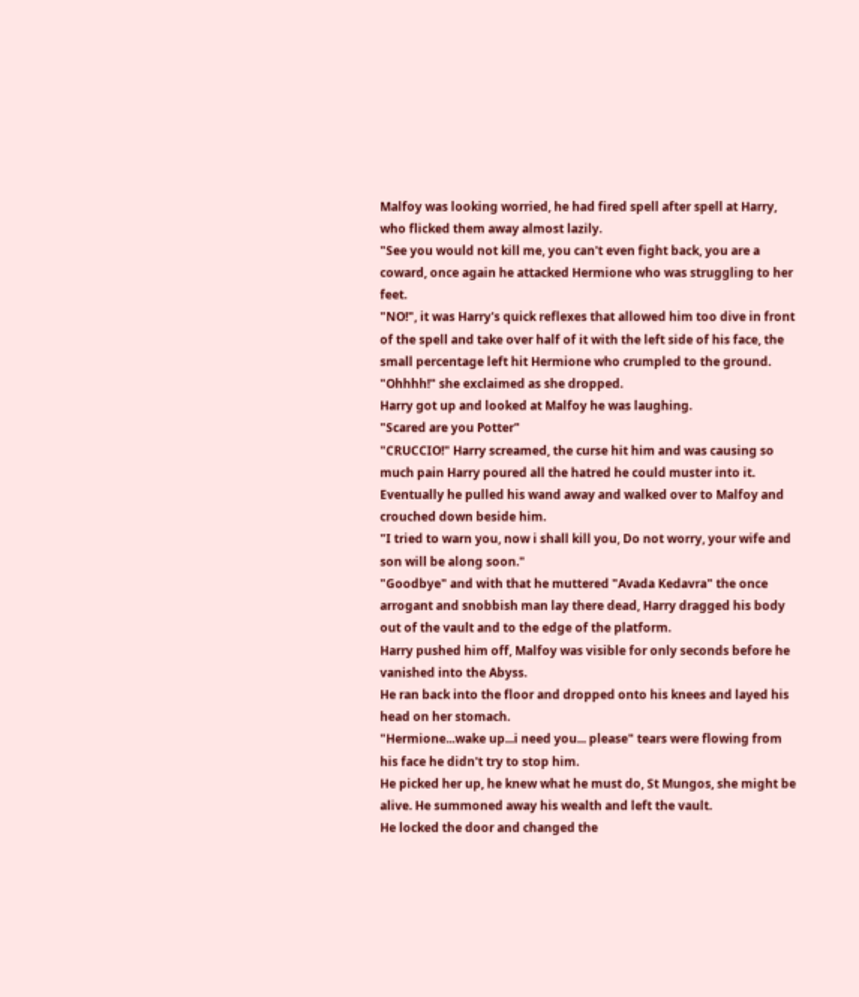Malfoy was looking worried, he had fired spell after spell at Harry, who flicked them away almost lazily.
"See you would not kill me, you can't even fight back, you are a coward, once again he attacked Hermione who was struggling to her feet.
"NO!", it was Harry's quick reflexes that allowed him too dive in front of the spell and take over half of it with the left side of his face, the small percentage left hit Hermione who crumpled to the ground.
"Ohhhh!" she exclaimed as she dropped.
Harry got up and looked at Malfoy he was laughing.
"Scared are you Potter"
"CRUCCIO!" Harry screamed, the curse hit him and was causing so much pain Harry poured all the hatred he could muster into it.
Eventually he pulled his wand away and walked over to Malfoy and crouched down beside him.
"I tried to warn you, now i shall kill you, Do not worry, your wife and son will be along soon."
"Goodbye" and with that he muttered "Avada Kedavra" the once arrogant and snobbish man lay there dead, Harry dragged his body out of the vault and to the edge of the platform.
Harry pushed him off, Malfoy was visible for only seconds before he vanished into the Abyss.
He ran back into the floor and dropped onto his knees and layed his head on her stomach.
"Hermione...wake up...i need you... please" tears were flowing from his face he didn't try to stop him.
He picked her up, he knew what he must do, St Mungos, she might be alive. He summoned away his wealth and left the vault.
He locked the door and changed the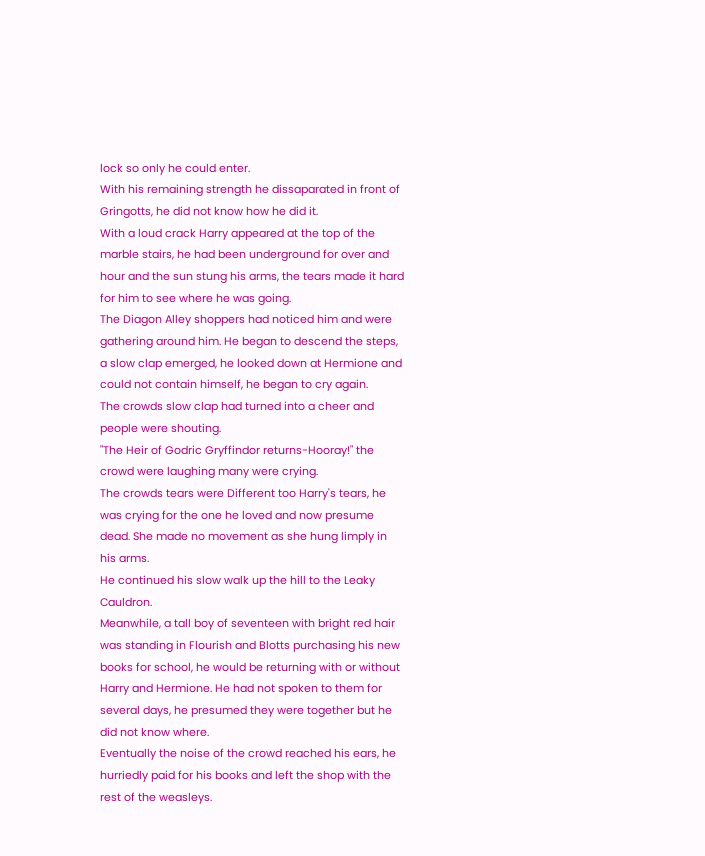lock so only he could enter.
With his remaining strength he dissaparated in front of Gringotts, he did not know how he did it.
With a loud crack Harry appeared at the top of the marble stairs, he had been underground for over and hour and the sun stung his arms, the tears made it hard for him to see where he was going.
The Diagon Alley shoppers had noticed him and were gathering around him. He began to descend the steps, a slow clap emerged, he looked down at Hermione and could not contain himself, he began to cry again.
The crowds slow clap had turned into a cheer and people were shouting.
"The Heir of Godric Gryffindor returns-Hooray!" the crowd were laughing many were crying.
The crowds tears were Different too Harry's tears, he was crying for the one he loved and now presume dead. She made no movement as she hung limply in his arms.
He continued his slow walk up the hill to the Leaky Cauldron.
Meanwhile, a tall boy of seventeen with bright red hair was standing in Flourish and Blotts purchasing his new books for school, he would be returning with or without Harry and Hermione. He had not spoken to them for several days, he presumed they were together but he did not know where.
Eventually the noise of the crowd reached his ears, he hurriedly paid for his books and left the shop with the rest of the weasleys.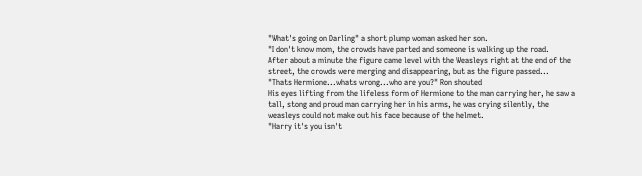"What's going on Darling" a short plump woman asked her son.
"I don't know mom, the crowds have parted and someone is walking up the road.
After about a minute the figure came level with the Weasleys right at the end of the street, the crowds were merging and disappearing, but as the figure passed...
"Thats Hermione...whats wrong...who are you?" Ron shouted
His eyes lifting from the lifeless form of Hermione to the man carrying her, he saw a tall, stong and proud man carrying her in his arms, he was crying silently, the weasleys could not make out his face because of the helmet.
"Harry it's you isn't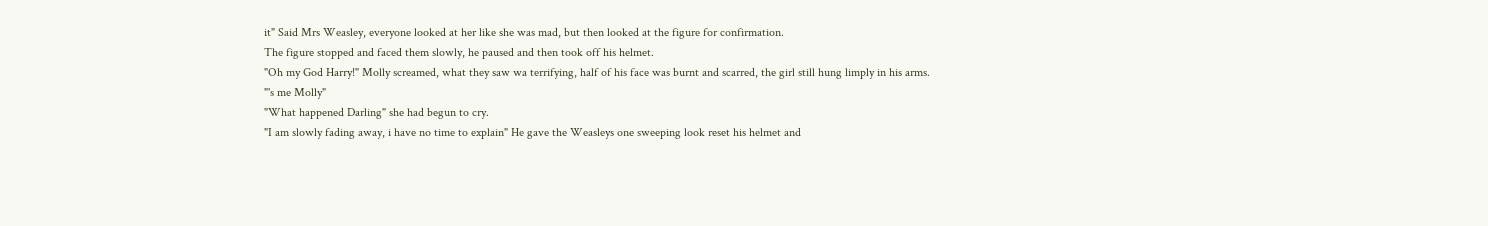it" Said Mrs Weasley, everyone looked at her like she was mad, but then looked at the figure for confirmation.
The figure stopped and faced them slowly, he paused and then took off his helmet.
"Oh my God Harry!" Molly screamed, what they saw wa terrifying, half of his face was burnt and scarred, the girl still hung limply in his arms.
"'s me Molly"
"What happened Darling" she had begun to cry.
"I am slowly fading away, i have no time to explain" He gave the Weasleys one sweeping look reset his helmet and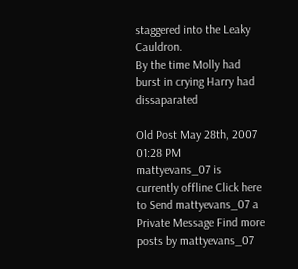staggered into the Leaky Cauldron.
By the time Molly had burst in crying Harry had dissaparated

Old Post May 28th, 2007 01:28 PM
mattyevans_07 is currently offline Click here to Send mattyevans_07 a Private Message Find more posts by mattyevans_07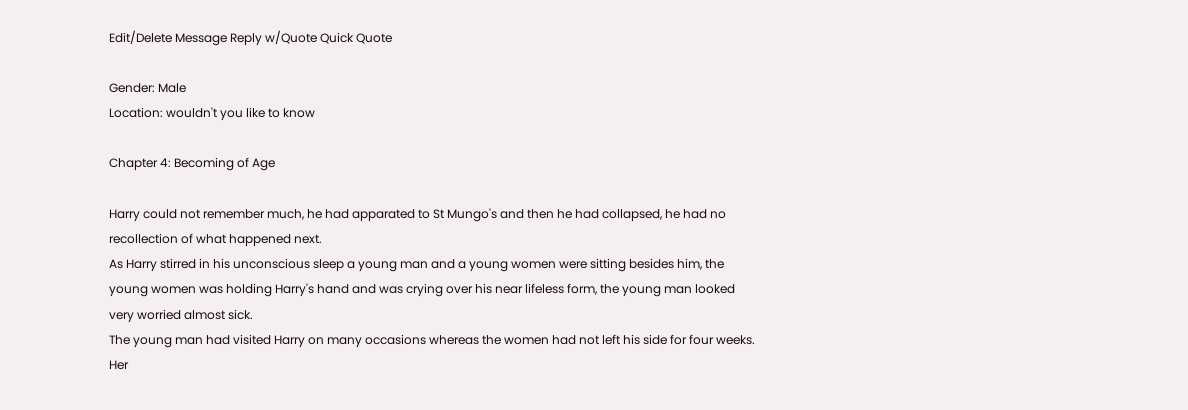Edit/Delete Message Reply w/Quote Quick Quote

Gender: Male
Location: wouldn't you like to know

Chapter 4: Becoming of Age

Harry could not remember much, he had apparated to St Mungo's and then he had collapsed, he had no recollection of what happened next.
As Harry stirred in his unconscious sleep a young man and a young women were sitting besides him, the young women was holding Harry's hand and was crying over his near lifeless form, the young man looked very worried almost sick.
The young man had visited Harry on many occasions whereas the women had not left his side for four weeks. Her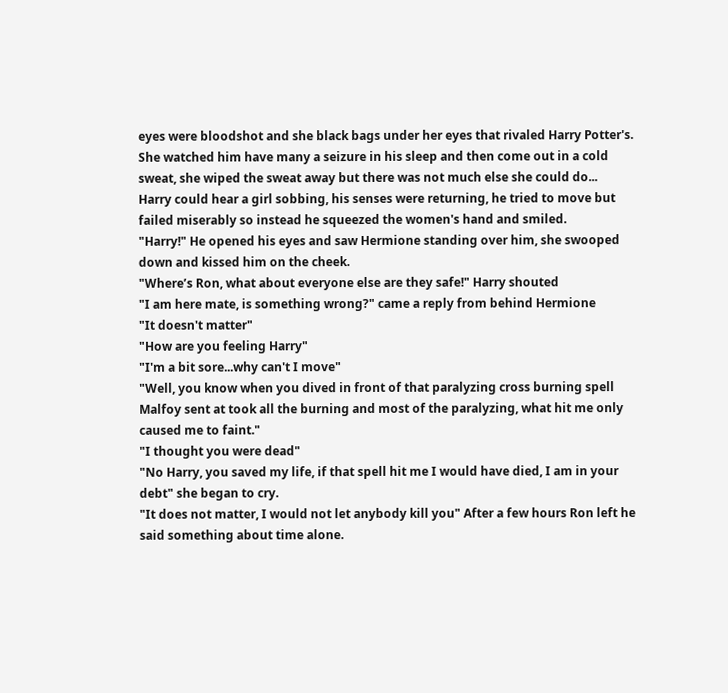eyes were bloodshot and she black bags under her eyes that rivaled Harry Potter's.
She watched him have many a seizure in his sleep and then come out in a cold sweat, she wiped the sweat away but there was not much else she could do...
Harry could hear a girl sobbing, his senses were returning, he tried to move but failed miserably so instead he squeezed the women's hand and smiled.
"Harry!" He opened his eyes and saw Hermione standing over him, she swooped down and kissed him on the cheek.
"Where’s Ron, what about everyone else are they safe!" Harry shouted
"I am here mate, is something wrong?" came a reply from behind Hermione
"It doesn't matter"
"How are you feeling Harry"
"I'm a bit sore...why can't I move"
"Well, you know when you dived in front of that paralyzing cross burning spell Malfoy sent at took all the burning and most of the paralyzing, what hit me only caused me to faint."
"I thought you were dead"
"No Harry, you saved my life, if that spell hit me I would have died, I am in your debt" she began to cry.
"It does not matter, I would not let anybody kill you" After a few hours Ron left he said something about time alone.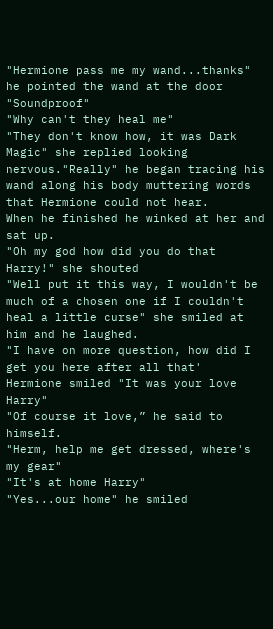"Hermione pass me my wand...thanks" he pointed the wand at the door "Soundproof"
"Why can't they heal me"
"They don't know how, it was Dark Magic" she replied looking nervous."Really" he began tracing his wand along his body muttering words that Hermione could not hear.
When he finished he winked at her and sat up.
"Oh my god how did you do that Harry!" she shouted
"Well put it this way, I wouldn't be much of a chosen one if I couldn't heal a little curse" she smiled at him and he laughed.
"I have on more question, how did I get you here after all that'
Hermione smiled "It was your love Harry"
"Of course it love,” he said to himself.
"Herm, help me get dressed, where's my gear"
"It's at home Harry"
"Yes...our home" he smiled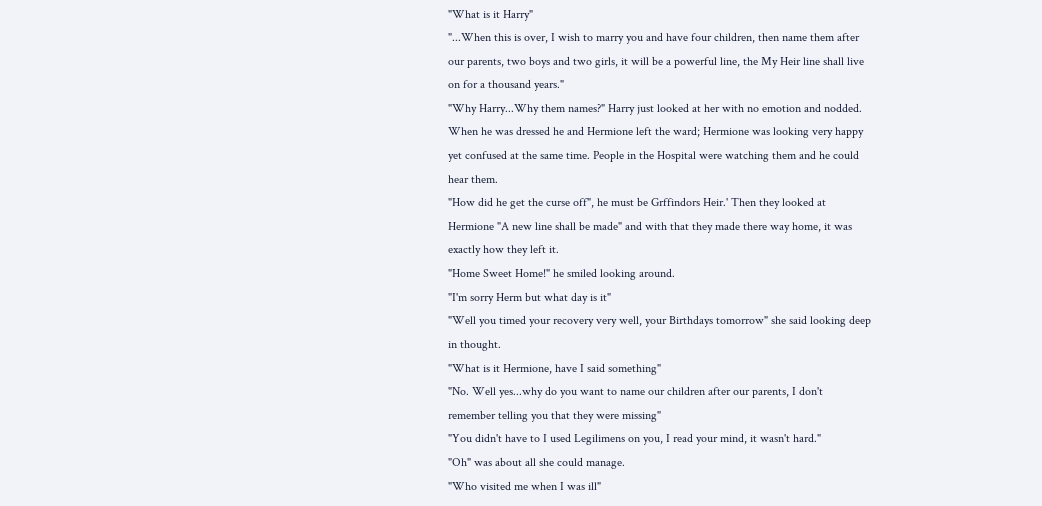"What is it Harry"
"...When this is over, I wish to marry you and have four children, then name them after our parents, two boys and two girls, it will be a powerful line, the My Heir line shall live on for a thousand years."
"Why Harry...Why them names?" Harry just looked at her with no emotion and nodded.
When he was dressed he and Hermione left the ward; Hermione was looking very happy yet confused at the same time. People in the Hospital were watching them and he could hear them.
"How did he get the curse off", he must be Grffindors Heir.' Then they looked at Hermione "A new line shall be made" and with that they made there way home, it was exactly how they left it.
"Home Sweet Home!" he smiled looking around.
"I'm sorry Herm but what day is it"
"Well you timed your recovery very well, your Birthdays tomorrow" she said looking deep in thought.
"What is it Hermione, have I said something"
"No. Well yes...why do you want to name our children after our parents, I don't remember telling you that they were missing"
"You didn't have to I used Legilimens on you, I read your mind, it wasn't hard."
"Oh" was about all she could manage.
"Who visited me when I was ill"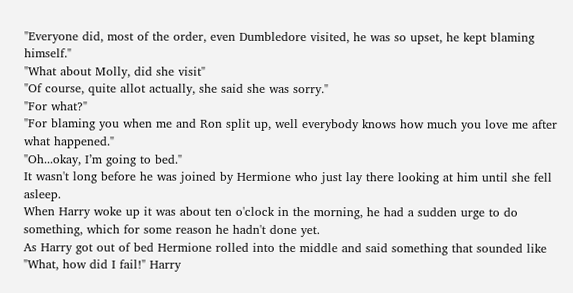"Everyone did, most of the order, even Dumbledore visited, he was so upset, he kept blaming himself."
"What about Molly, did she visit"
"Of course, quite allot actually, she said she was sorry."
"For what?"
"For blaming you when me and Ron split up, well everybody knows how much you love me after what happened."
"Oh...okay, I’m going to bed."
It wasn't long before he was joined by Hermione who just lay there looking at him until she fell asleep.
When Harry woke up it was about ten o'clock in the morning, he had a sudden urge to do something, which for some reason he hadn't done yet.
As Harry got out of bed Hermione rolled into the middle and said something that sounded like "What, how did I fail!" Harry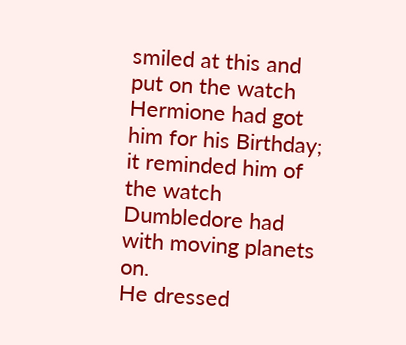smiled at this and put on the watch Hermione had got him for his Birthday; it reminded him of the watch Dumbledore had with moving planets on.
He dressed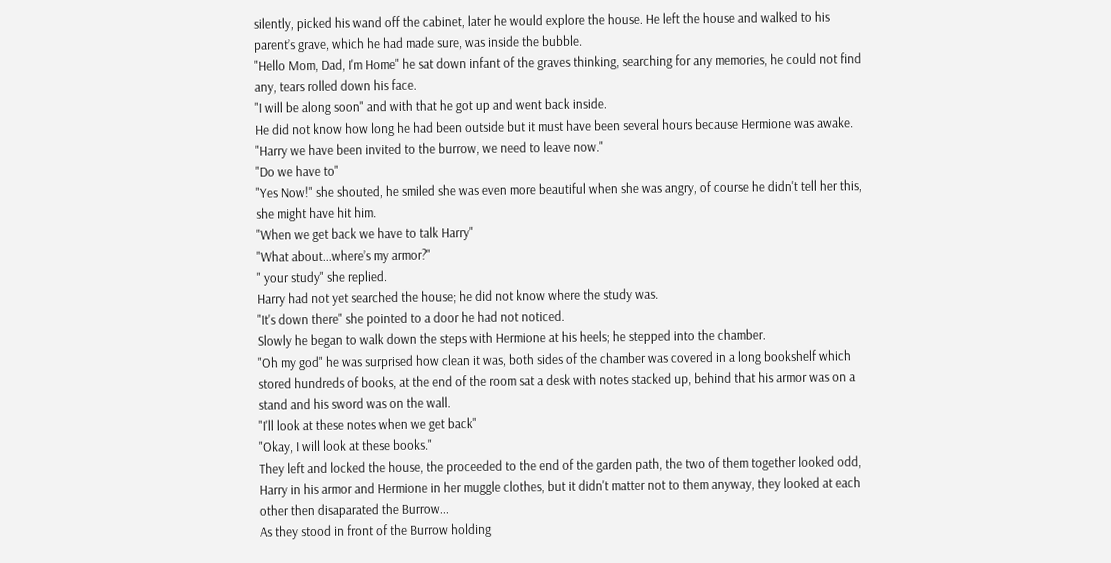silently, picked his wand off the cabinet, later he would explore the house. He left the house and walked to his parent’s grave, which he had made sure, was inside the bubble.
"Hello Mom, Dad, I'm Home" he sat down infant of the graves thinking, searching for any memories, he could not find any, tears rolled down his face.
"I will be along soon" and with that he got up and went back inside.
He did not know how long he had been outside but it must have been several hours because Hermione was awake.
"Harry we have been invited to the burrow, we need to leave now."
"Do we have to"
"Yes Now!" she shouted, he smiled she was even more beautiful when she was angry, of course he didn't tell her this, she might have hit him.
"When we get back we have to talk Harry"
"What about...where’s my armor?"
" your study" she replied.
Harry had not yet searched the house; he did not know where the study was.
"It's down there" she pointed to a door he had not noticed.
Slowly he began to walk down the steps with Hermione at his heels; he stepped into the chamber.
"Oh my god" he was surprised how clean it was, both sides of the chamber was covered in a long bookshelf which stored hundreds of books, at the end of the room sat a desk with notes stacked up, behind that his armor was on a stand and his sword was on the wall.
"I'll look at these notes when we get back"
"Okay, I will look at these books."
They left and locked the house, the proceeded to the end of the garden path, the two of them together looked odd, Harry in his armor and Hermione in her muggle clothes, but it didn't matter not to them anyway, they looked at each other then disaparated the Burrow...
As they stood in front of the Burrow holding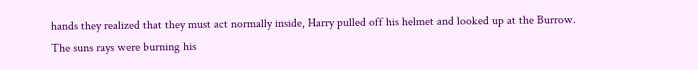hands they realized that they must act normally inside, Harry pulled off his helmet and looked up at the Burrow.
The suns rays were burning his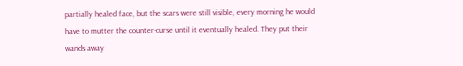partially healed face, but the scars were still visible, every morning he would have to mutter the counter-curse until it eventually healed. They put their wands away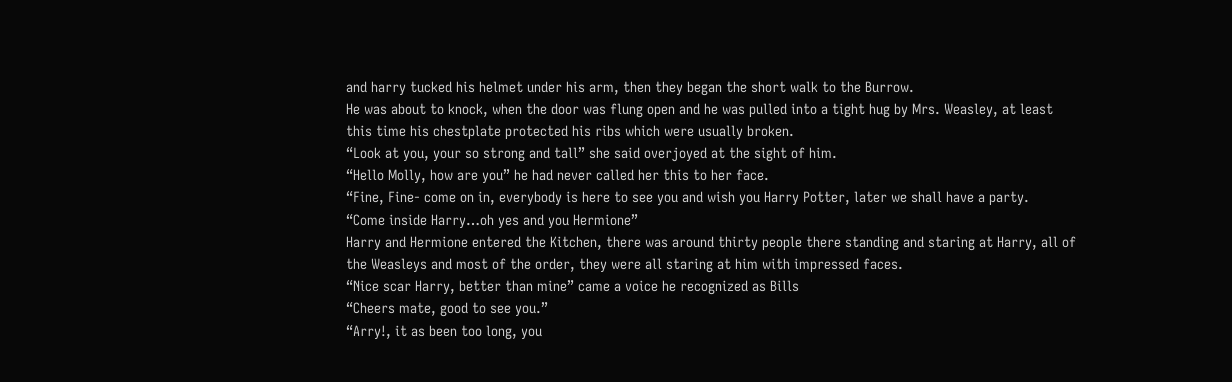and harry tucked his helmet under his arm, then they began the short walk to the Burrow.
He was about to knock, when the door was flung open and he was pulled into a tight hug by Mrs. Weasley, at least this time his chestplate protected his ribs which were usually broken.
“Look at you, your so strong and tall” she said overjoyed at the sight of him.
“Hello Molly, how are you” he had never called her this to her face.
“Fine, Fine- come on in, everybody is here to see you and wish you Harry Potter, later we shall have a party.
“Come inside Harry…oh yes and you Hermione”
Harry and Hermione entered the Kitchen, there was around thirty people there standing and staring at Harry, all of the Weasleys and most of the order, they were all staring at him with impressed faces.
“Nice scar Harry, better than mine” came a voice he recognized as Bills
“Cheers mate, good to see you.”
“Arry!, it as been too long, you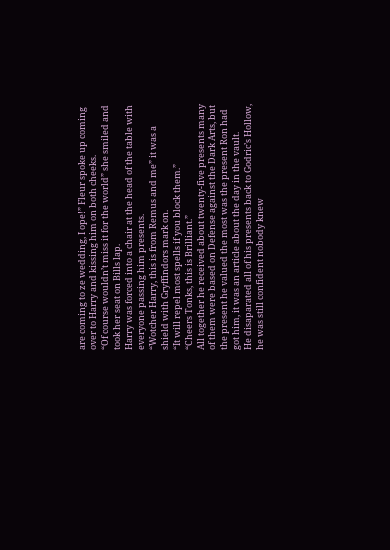are coming to ze wedding, I ope!” Fleur spoke up coming over to Harry and kissing him on both cheeks.
“Of course wouldn’t miss it for the world” she smiled and took her seat on Bills lap.
Harry was forced into a chair at the head of the table with everyone passing him presents.
“Wotcher Harry, this is from Remus and me” it was a shield with Gryffindors mark on.
“It will repel most spells if you block them.”
“Cheers Tonks, this is Brilliant.”
All together he received about twenty-five presents many of them were based on Defense against the Dark Arts, but the present he valued the most was the present Ron had got him, it was an article about the day in the vault.
He disaparated all of his presents back to Godric’s Hollow, he was still confident nobody knew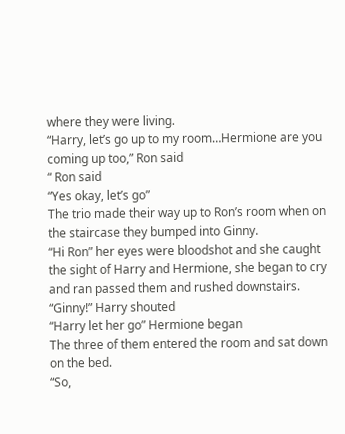where they were living.
“Harry, let’s go up to my room…Hermione are you coming up too,” Ron said
“ Ron said
“Yes okay, let’s go”
The trio made their way up to Ron’s room when on the staircase they bumped into Ginny.
“Hi Ron” her eyes were bloodshot and she caught the sight of Harry and Hermione, she began to cry and ran passed them and rushed downstairs.
“Ginny!” Harry shouted
“Harry let her go” Hermione began
The three of them entered the room and sat down on the bed.
“So,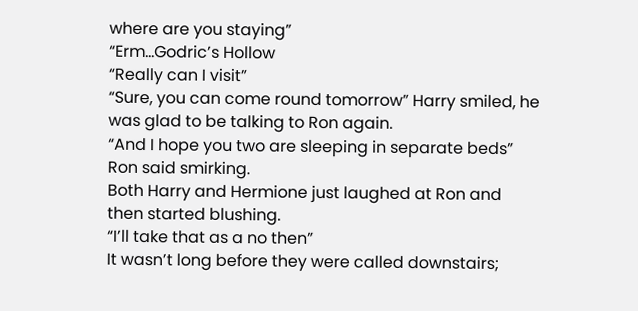where are you staying”
“Erm…Godric’s Hollow
“Really can I visit”
“Sure, you can come round tomorrow” Harry smiled, he was glad to be talking to Ron again.
“And I hope you two are sleeping in separate beds” Ron said smirking.
Both Harry and Hermione just laughed at Ron and then started blushing.
“I’ll take that as a no then”
It wasn’t long before they were called downstairs;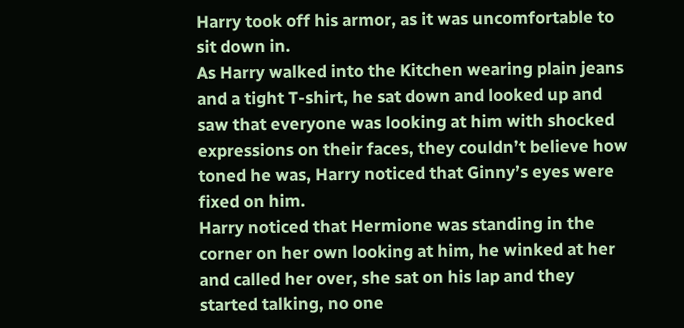Harry took off his armor, as it was uncomfortable to sit down in.
As Harry walked into the Kitchen wearing plain jeans and a tight T-shirt, he sat down and looked up and saw that everyone was looking at him with shocked expressions on their faces, they couldn’t believe how toned he was, Harry noticed that Ginny’s eyes were fixed on him.
Harry noticed that Hermione was standing in the corner on her own looking at him, he winked at her and called her over, she sat on his lap and they started talking, no one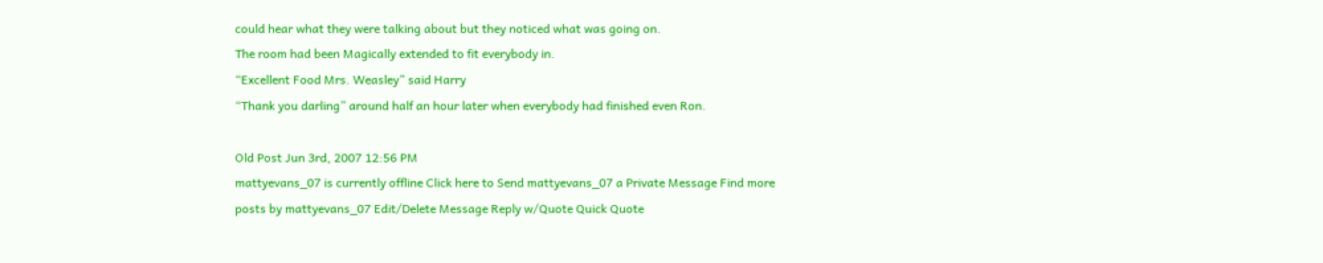could hear what they were talking about but they noticed what was going on.
The room had been Magically extended to fit everybody in.
“Excellent Food Mrs. Weasley” said Harry
“Thank you darling” around half an hour later when everybody had finished even Ron.

Old Post Jun 3rd, 2007 12:56 PM
mattyevans_07 is currently offline Click here to Send mattyevans_07 a Private Message Find more posts by mattyevans_07 Edit/Delete Message Reply w/Quote Quick Quote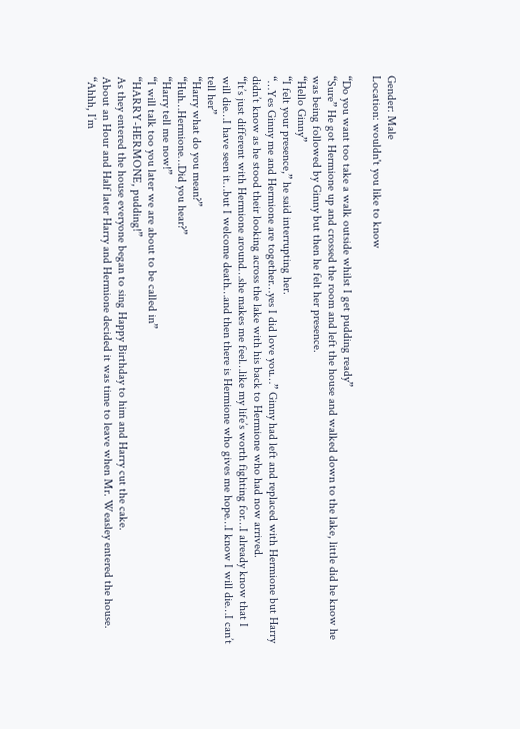Gender: Male
Location: wouldn't you like to know

“Do you want too take a walk outside whilst I get pudding ready”
“Sure” He got Hermione up and crossed the room and left the house and walked down to the lake, little did he know he was being followed by Ginny but then he felt her presence.
“Hello Ginny”
“I felt your presence,” he said interrupting her.
“…Yes Ginny me and Hermione are together…yes I did love you…” Ginny had left and replaced with Hermione but Harry didn’t know as he stood their looking across the lake with his back to Hermione who had now arrived.
“It’s just different with Hermione around…she makes me feel…like my life’s worth fighting for…I already know that I will die…I have seen it…but I welcome death…and then there is Hermione who gives me hope…I know I will die…I can’t tell her”
“Harry what do you mean?”
“Huh…Hermione…Did you hear?”
“Harry tell me now!”
“I will talk too you later we are about to be called in”
“HARRY-HERMONE, pudding!”
As they entered the house everyone began to sing Happy Birthday to him and Harry cut the cake.
About an Hour and Half later Harry and Hermione decided it was time to leave when Mr. Weasley entered the house.
“Ahhh, I’m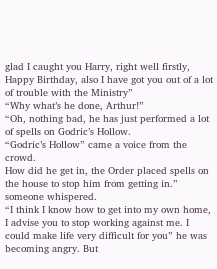glad I caught you Harry, right well firstly, Happy Birthday, also I have got you out of a lot of trouble with the Ministry”
“Why what’s he done, Arthur!”
“Oh, nothing bad, he has just performed a lot of spells on Godric’s Hollow.
“Godric’s Hollow” came a voice from the crowd.
How did he get in, the Order placed spells on the house to stop him from getting in.” someone whispered.
“I think I know how to get into my own home, I advise you to stop working against me. I could make life very difficult for you” he was becoming angry. But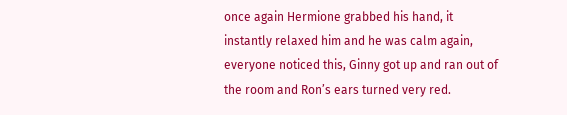once again Hermione grabbed his hand, it instantly relaxed him and he was calm again, everyone noticed this, Ginny got up and ran out of the room and Ron’s ears turned very red.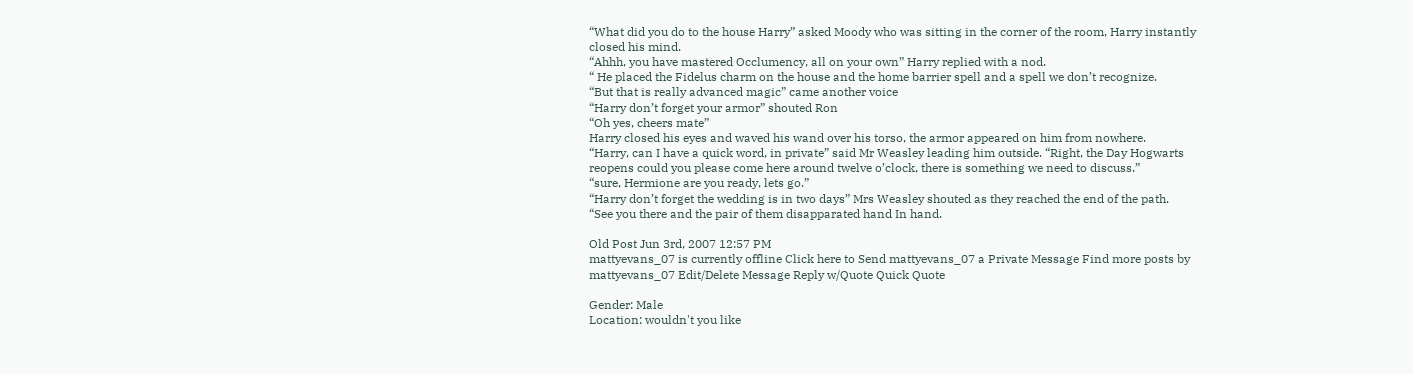“What did you do to the house Harry” asked Moody who was sitting in the corner of the room, Harry instantly closed his mind.
“Ahhh, you have mastered Occlumency, all on your own” Harry replied with a nod.
“ He placed the Fidelus charm on the house and the home barrier spell and a spell we don’t recognize.
“But that is really advanced magic” came another voice
“Harry don’t forget your armor” shouted Ron
“Oh yes, cheers mate”
Harry closed his eyes and waved his wand over his torso, the armor appeared on him from nowhere.
“Harry, can I have a quick word, in private” said Mr Weasley leading him outside. “Right, the Day Hogwarts reopens could you please come here around twelve o’clock, there is something we need to discuss.”
“sure, Hermione are you ready, lets go.”
“Harry don’t forget the wedding is in two days” Mrs Weasley shouted as they reached the end of the path.
“See you there and the pair of them disapparated hand In hand.

Old Post Jun 3rd, 2007 12:57 PM
mattyevans_07 is currently offline Click here to Send mattyevans_07 a Private Message Find more posts by mattyevans_07 Edit/Delete Message Reply w/Quote Quick Quote

Gender: Male
Location: wouldn't you like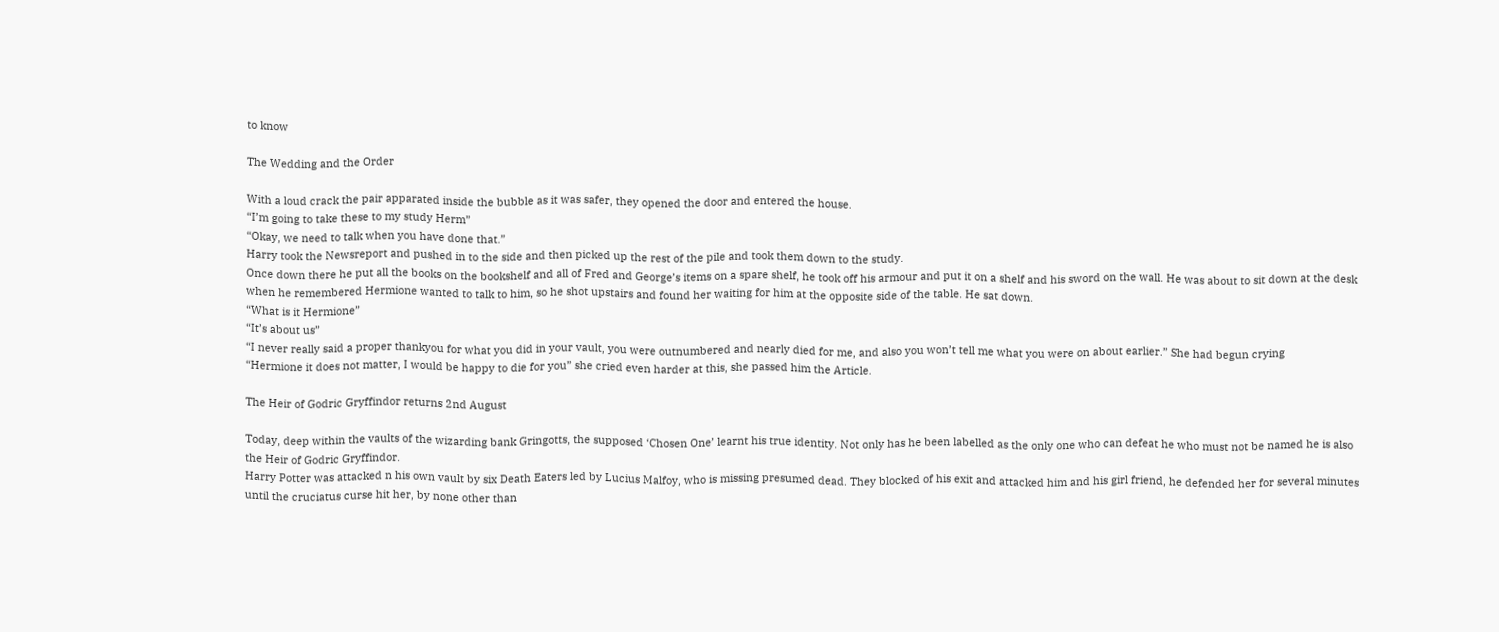to know

The Wedding and the Order

With a loud crack the pair apparated inside the bubble as it was safer, they opened the door and entered the house.
“I’m going to take these to my study Herm”
“Okay, we need to talk when you have done that.”
Harry took the Newsreport and pushed in to the side and then picked up the rest of the pile and took them down to the study.
Once down there he put all the books on the bookshelf and all of Fred and George’s items on a spare shelf, he took off his armour and put it on a shelf and his sword on the wall. He was about to sit down at the desk when he remembered Hermione wanted to talk to him, so he shot upstairs and found her waiting for him at the opposite side of the table. He sat down.
“What is it Hermione”
“It’s about us”
“I never really said a proper thankyou for what you did in your vault, you were outnumbered and nearly died for me, and also you won’t tell me what you were on about earlier.” She had begun crying
“Hermione it does not matter, I would be happy to die for you” she cried even harder at this, she passed him the Article.

The Heir of Godric Gryffindor returns 2nd August

Today, deep within the vaults of the wizarding bank Gringotts, the supposed ‘Chosen One’ learnt his true identity. Not only has he been labelled as the only one who can defeat he who must not be named he is also the Heir of Godric Gryffindor.
Harry Potter was attacked n his own vault by six Death Eaters led by Lucius Malfoy, who is missing presumed dead. They blocked of his exit and attacked him and his girl friend, he defended her for several minutes until the cruciatus curse hit her, by none other than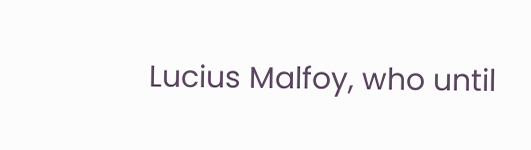Lucius Malfoy, who until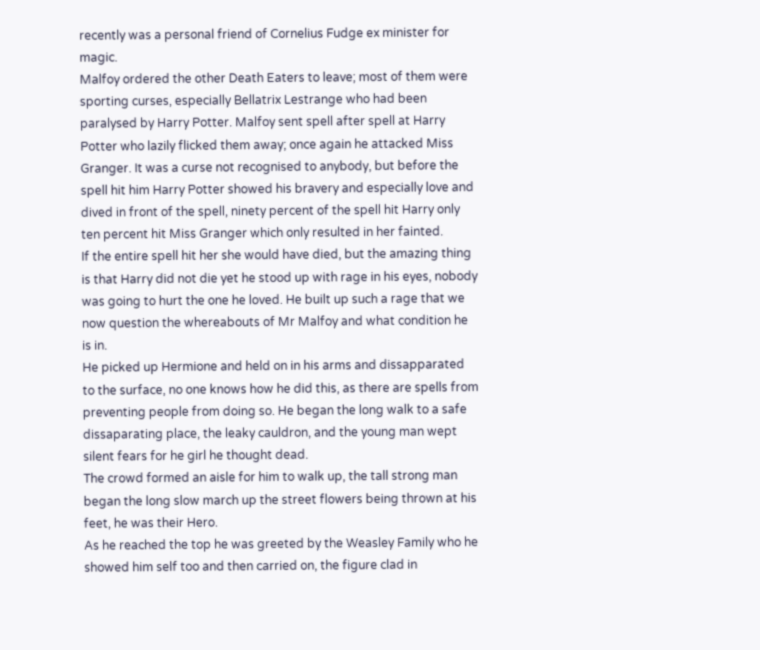recently was a personal friend of Cornelius Fudge ex minister for magic.
Malfoy ordered the other Death Eaters to leave; most of them were sporting curses, especially Bellatrix Lestrange who had been paralysed by Harry Potter. Malfoy sent spell after spell at Harry Potter who lazily flicked them away; once again he attacked Miss Granger. It was a curse not recognised to anybody, but before the spell hit him Harry Potter showed his bravery and especially love and dived in front of the spell, ninety percent of the spell hit Harry only ten percent hit Miss Granger which only resulted in her fainted.
If the entire spell hit her she would have died, but the amazing thing is that Harry did not die yet he stood up with rage in his eyes, nobody was going to hurt the one he loved. He built up such a rage that we now question the whereabouts of Mr Malfoy and what condition he is in.
He picked up Hermione and held on in his arms and dissapparated to the surface, no one knows how he did this, as there are spells from preventing people from doing so. He began the long walk to a safe dissaparating place, the leaky cauldron, and the young man wept silent fears for he girl he thought dead.
The crowd formed an aisle for him to walk up, the tall strong man began the long slow march up the street flowers being thrown at his feet, he was their Hero.
As he reached the top he was greeted by the Weasley Family who he showed him self too and then carried on, the figure clad in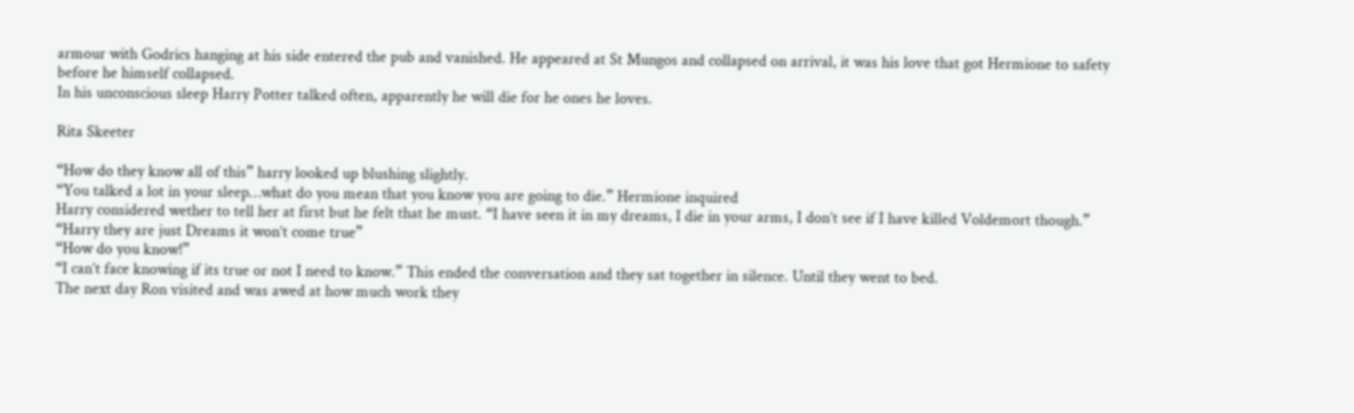armour with Godrics hanging at his side entered the pub and vanished. He appeared at St Mungos and collapsed on arrival, it was his love that got Hermione to safety before he himself collapsed.
In his unconscious sleep Harry Potter talked often, apparently he will die for he ones he loves.

Rita Skeeter

“How do they know all of this” harry looked up blushing slightly.
“You talked a lot in your sleep…what do you mean that you know you are going to die.” Hermione inquired
Harry considered wether to tell her at first but he felt that he must. “I have seen it in my dreams, I die in your arms, I don’t see if I have killed Voldemort though.”
“Harry they are just Dreams it won’t come true”
“How do you know!”
“I can’t face knowing if its true or not I need to know.” This ended the conversation and they sat together in silence. Until they went to bed.
The next day Ron visited and was awed at how much work they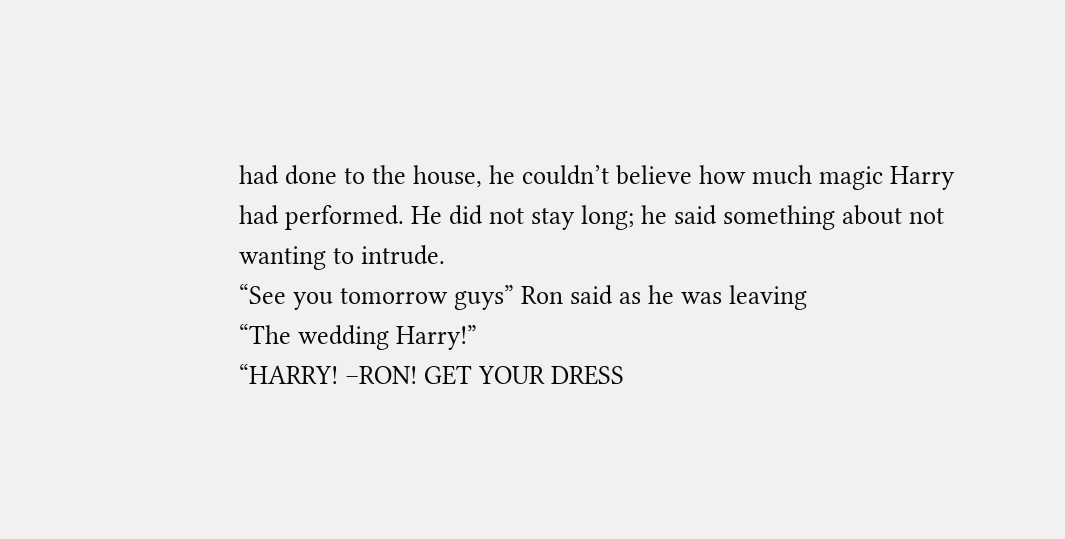had done to the house, he couldn’t believe how much magic Harry had performed. He did not stay long; he said something about not wanting to intrude.
“See you tomorrow guys” Ron said as he was leaving
“The wedding Harry!”
“HARRY! –RON! GET YOUR DRESS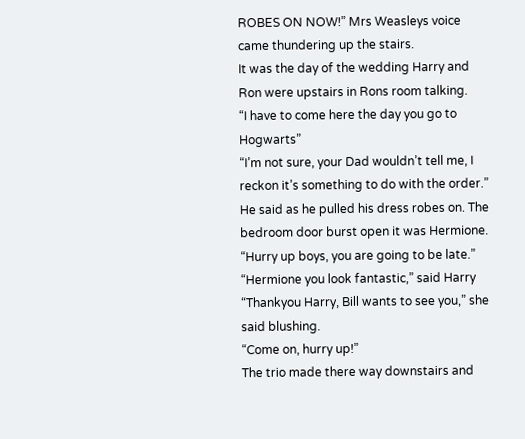ROBES ON NOW!” Mrs Weasleys voice came thundering up the stairs.
It was the day of the wedding Harry and Ron were upstairs in Rons room talking.
“I have to come here the day you go to Hogwarts”
“I’m not sure, your Dad wouldn’t tell me, I reckon it’s something to do with the order.” He said as he pulled his dress robes on. The bedroom door burst open it was Hermione.
“Hurry up boys, you are going to be late.”
“Hermione you look fantastic,” said Harry
“Thankyou Harry, Bill wants to see you,” she said blushing.
“Come on, hurry up!”
The trio made there way downstairs and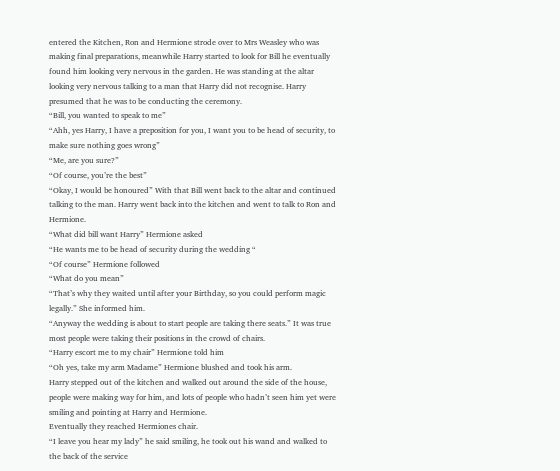entered the Kitchen, Ron and Hermione strode over to Mrs Weasley who was making final preparations, meanwhile Harry started to look for Bill he eventually found him looking very nervous in the garden. He was standing at the altar looking very nervous talking to a man that Harry did not recognise. Harry presumed that he was to be conducting the ceremony.
“Bill, you wanted to speak to me”
“Ahh, yes Harry, I have a preposition for you, I want you to be head of security, to make sure nothing goes wrong”
“Me, are you sure?”
“Of course, you’re the best”
“Okay, I would be honoured” With that Bill went back to the altar and continued talking to the man. Harry went back into the kitchen and went to talk to Ron and Hermione.
“What did bill want Harry” Hermione asked
“He wants me to be head of security during the wedding “
“Of course” Hermione followed
“What do you mean”
“That’s why they waited until after your Birthday, so you could perform magic legally.” She informed him.
“Anyway the wedding is about to start people are taking there seats.” It was true most people were taking their positions in the crowd of chairs.
“Harry escort me to my chair” Hermione told him
“Oh yes, take my arm Madame” Hermione blushed and took his arm.
Harry stepped out of the kitchen and walked out around the side of the house, people were making way for him, and lots of people who hadn’t seen him yet were smiling and pointing at Harry and Hermione.
Eventually they reached Hermiones chair.
“I leave you hear my lady” he said smiling, he took out his wand and walked to the back of the service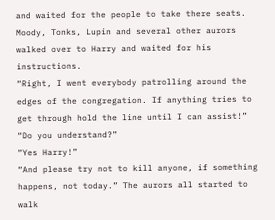and waited for the people to take there seats. Moody, Tonks, Lupin and several other aurors walked over to Harry and waited for his instructions.
“Right, I went everybody patrolling around the edges of the congregation. If anything tries to get through hold the line until I can assist!”
“Do you understand?”
“Yes Harry!”
“And please try not to kill anyone, if something happens, not today.” The aurors all started to walk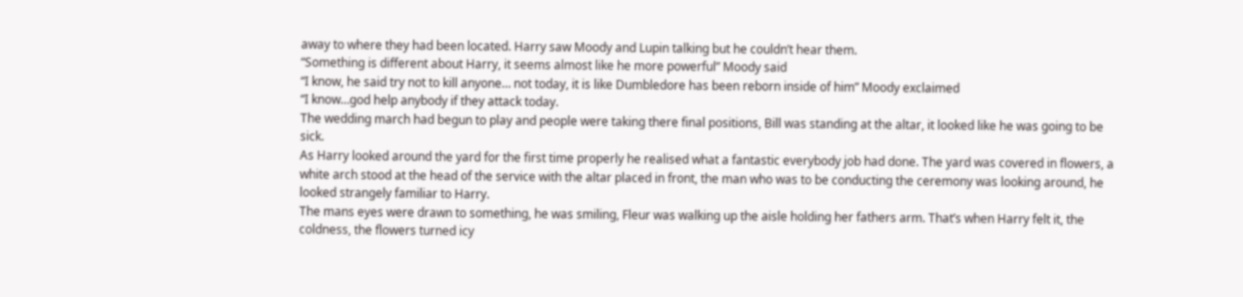away to where they had been located. Harry saw Moody and Lupin talking but he couldn’t hear them.
“Something is different about Harry, it seems almost like he more powerful” Moody said
“I know, he said try not to kill anyone… not today, it is like Dumbledore has been reborn inside of him” Moody exclaimed
“I know…god help anybody if they attack today.
The wedding march had begun to play and people were taking there final positions, Bill was standing at the altar, it looked like he was going to be sick.
As Harry looked around the yard for the first time properly he realised what a fantastic everybody job had done. The yard was covered in flowers, a white arch stood at the head of the service with the altar placed in front, the man who was to be conducting the ceremony was looking around, he looked strangely familiar to Harry.
The mans eyes were drawn to something, he was smiling, Fleur was walking up the aisle holding her fathers arm. That’s when Harry felt it, the coldness, the flowers turned icy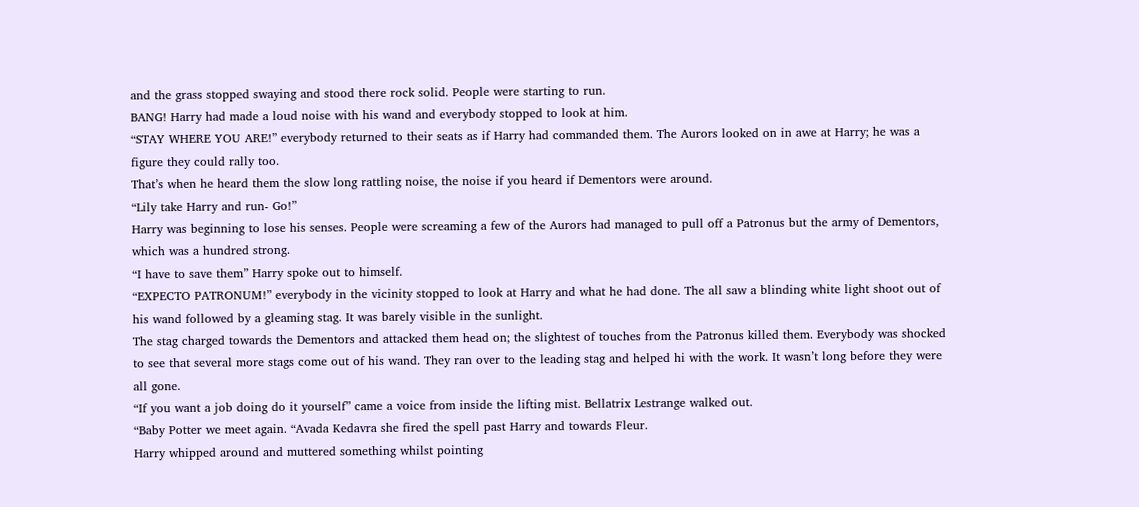and the grass stopped swaying and stood there rock solid. People were starting to run.
BANG! Harry had made a loud noise with his wand and everybody stopped to look at him.
“STAY WHERE YOU ARE!” everybody returned to their seats as if Harry had commanded them. The Aurors looked on in awe at Harry; he was a figure they could rally too.
That’s when he heard them the slow long rattling noise, the noise if you heard if Dementors were around.
“Lily take Harry and run- Go!”
Harry was beginning to lose his senses. People were screaming a few of the Aurors had managed to pull off a Patronus but the army of Dementors, which was a hundred strong.
“I have to save them” Harry spoke out to himself.
“EXPECTO PATRONUM!” everybody in the vicinity stopped to look at Harry and what he had done. The all saw a blinding white light shoot out of his wand followed by a gleaming stag. It was barely visible in the sunlight.
The stag charged towards the Dementors and attacked them head on; the slightest of touches from the Patronus killed them. Everybody was shocked to see that several more stags come out of his wand. They ran over to the leading stag and helped hi with the work. It wasn’t long before they were all gone.
“If you want a job doing do it yourself” came a voice from inside the lifting mist. Bellatrix Lestrange walked out.
“Baby Potter we meet again. “Avada Kedavra she fired the spell past Harry and towards Fleur.
Harry whipped around and muttered something whilst pointing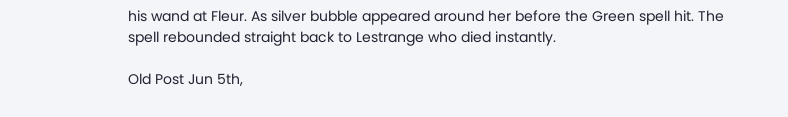his wand at Fleur. As silver bubble appeared around her before the Green spell hit. The spell rebounded straight back to Lestrange who died instantly.

Old Post Jun 5th,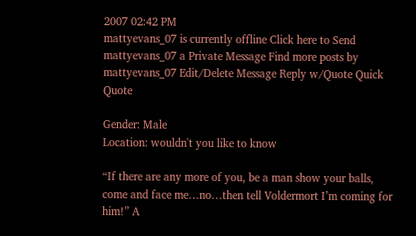2007 02:42 PM
mattyevans_07 is currently offline Click here to Send mattyevans_07 a Private Message Find more posts by mattyevans_07 Edit/Delete Message Reply w/Quote Quick Quote

Gender: Male
Location: wouldn't you like to know

“If there are any more of you, be a man show your balls, come and face me…no…then tell Voldermort I’m coming for him!” A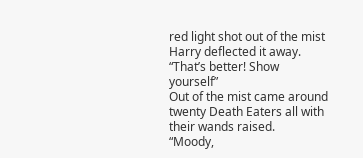red light shot out of the mist Harry deflected it away. “That’s better! Show yourself”
Out of the mist came around twenty Death Eaters all with their wands raised.
“Moody,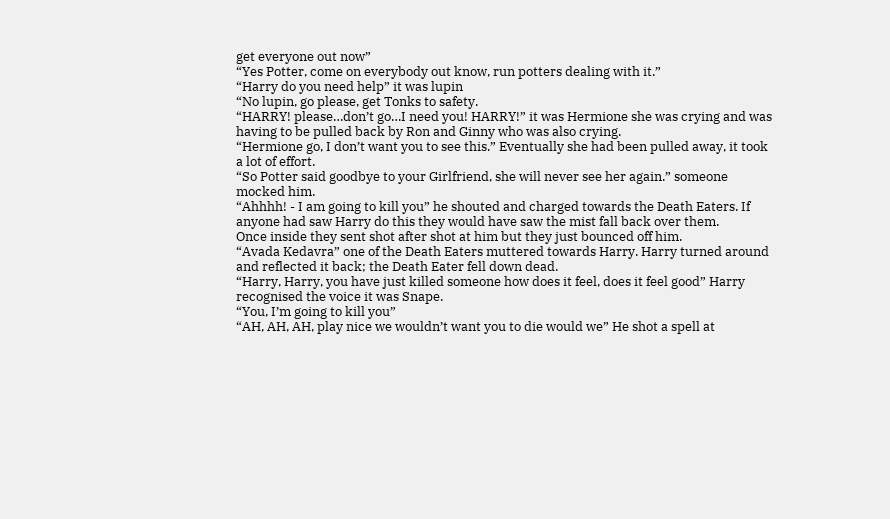get everyone out now”
“Yes Potter, come on everybody out know, run potters dealing with it.”
“Harry do you need help” it was lupin
“No lupin, go please, get Tonks to safety.
“HARRY! please…don’t go…I need you! HARRY!” it was Hermione she was crying and was having to be pulled back by Ron and Ginny who was also crying.
“Hermione go, I don’t want you to see this.” Eventually she had been pulled away, it took a lot of effort.
“So Potter said goodbye to your Girlfriend, she will never see her again.” someone mocked him.
“Ahhhh! - I am going to kill you” he shouted and charged towards the Death Eaters. If anyone had saw Harry do this they would have saw the mist fall back over them.
Once inside they sent shot after shot at him but they just bounced off him.
“Avada Kedavra” one of the Death Eaters muttered towards Harry. Harry turned around and reflected it back; the Death Eater fell down dead.
“Harry, Harry, you have just killed someone how does it feel, does it feel good” Harry recognised the voice it was Snape.
“You, I’m going to kill you”
“AH, AH, AH, play nice we wouldn’t want you to die would we” He shot a spell at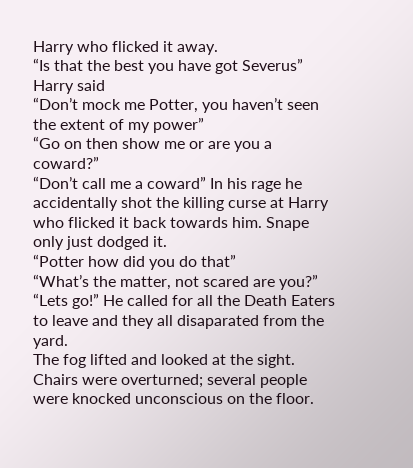Harry who flicked it away.
“Is that the best you have got Severus” Harry said
“Don’t mock me Potter, you haven’t seen the extent of my power”
“Go on then show me or are you a coward?”
“Don’t call me a coward” In his rage he accidentally shot the killing curse at Harry who flicked it back towards him. Snape only just dodged it.
“Potter how did you do that”
“What’s the matter, not scared are you?”
“Lets go!” He called for all the Death Eaters to leave and they all disaparated from the yard.
The fog lifted and looked at the sight. Chairs were overturned; several people were knocked unconscious on the floor.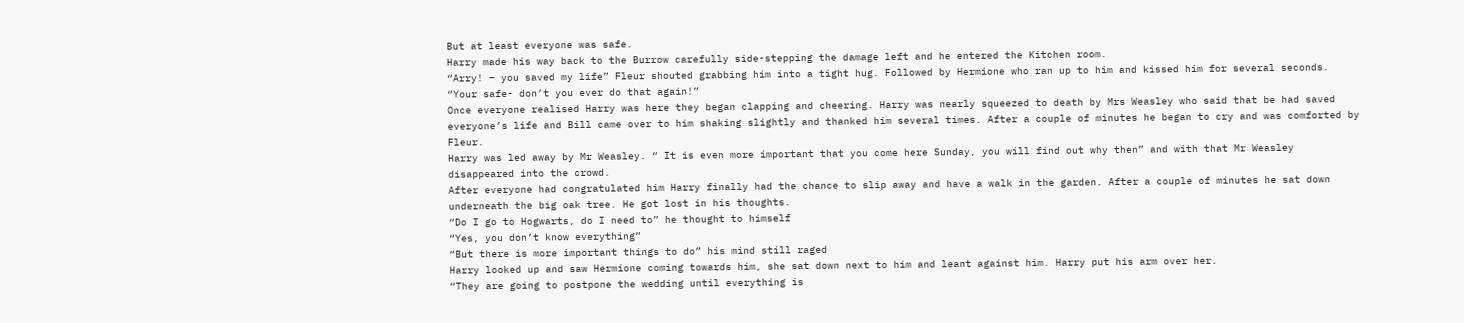But at least everyone was safe.
Harry made his way back to the Burrow carefully side-stepping the damage left and he entered the Kitchen room.
“Arry! – you saved my life” Fleur shouted grabbing him into a tight hug. Followed by Hermione who ran up to him and kissed him for several seconds.
“Your safe- don’t you ever do that again!”
Once everyone realised Harry was here they began clapping and cheering. Harry was nearly squeezed to death by Mrs Weasley who said that be had saved everyone’s life and Bill came over to him shaking slightly and thanked him several times. After a couple of minutes he began to cry and was comforted by Fleur.
Harry was led away by Mr Weasley. “ It is even more important that you come here Sunday, you will find out why then” and with that Mr Weasley disappeared into the crowd.
After everyone had congratulated him Harry finally had the chance to slip away and have a walk in the garden. After a couple of minutes he sat down underneath the big oak tree. He got lost in his thoughts.
“Do I go to Hogwarts, do I need to” he thought to himself
“Yes, you don’t know everything”
“But there is more important things to do” his mind still raged
Harry looked up and saw Hermione coming towards him, she sat down next to him and leant against him. Harry put his arm over her.
“They are going to postpone the wedding until everything is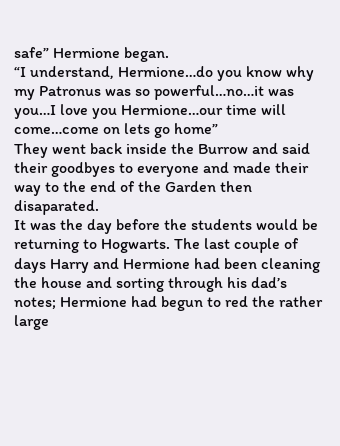safe” Hermione began.
“I understand, Hermione…do you know why my Patronus was so powerful…no…it was you…I love you Hermione…our time will come…come on lets go home”
They went back inside the Burrow and said their goodbyes to everyone and made their way to the end of the Garden then disaparated.
It was the day before the students would be returning to Hogwarts. The last couple of days Harry and Hermione had been cleaning the house and sorting through his dad’s notes; Hermione had begun to red the rather large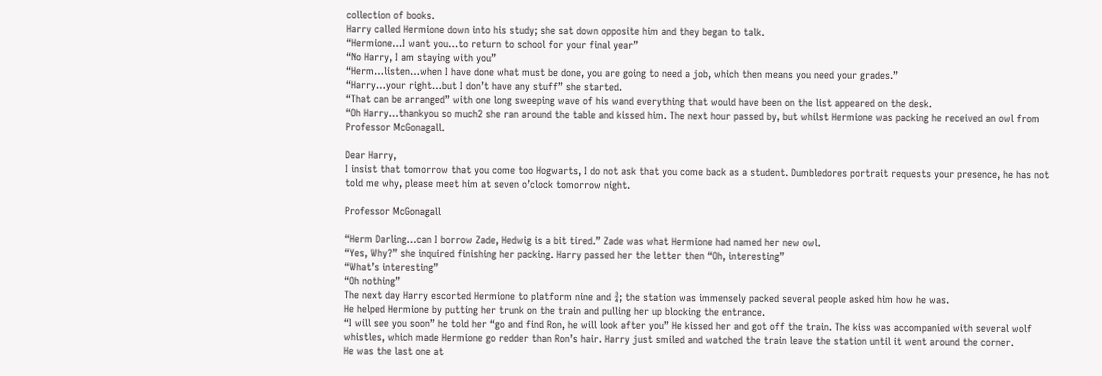collection of books.
Harry called Hermione down into his study; she sat down opposite him and they began to talk.
“Hermione…I want you…to return to school for your final year”
“No Harry, I am staying with you”
“Herm…listen…when I have done what must be done, you are going to need a job, which then means you need your grades.”
“Harry…your right…but I don’t have any stuff” she started.
“That can be arranged” with one long sweeping wave of his wand everything that would have been on the list appeared on the desk.
“Oh Harry…thankyou so much2 she ran around the table and kissed him. The next hour passed by, but whilst Hermione was packing he received an owl from Professor McGonagall.

Dear Harry,
I insist that tomorrow that you come too Hogwarts, I do not ask that you come back as a student. Dumbledores portrait requests your presence, he has not told me why, please meet him at seven o’clock tomorrow night.

Professor McGonagall

“Herm Darling…can I borrow Zade, Hedwig is a bit tired.” Zade was what Hermione had named her new owl.
“Yes, Why?” she inquired finishing her packing. Harry passed her the letter then “Oh, interesting”
“What’s interesting”
“Oh nothing”
The next day Harry escorted Hermione to platform nine and ¾; the station was immensely packed several people asked him how he was.
He helped Hermione by putting her trunk on the train and pulling her up blocking the entrance.
“I will see you soon” he told her “go and find Ron, he will look after you” He kissed her and got off the train. The kiss was accompanied with several wolf whistles, which made Hermione go redder than Ron’s hair. Harry just smiled and watched the train leave the station until it went around the corner.
He was the last one at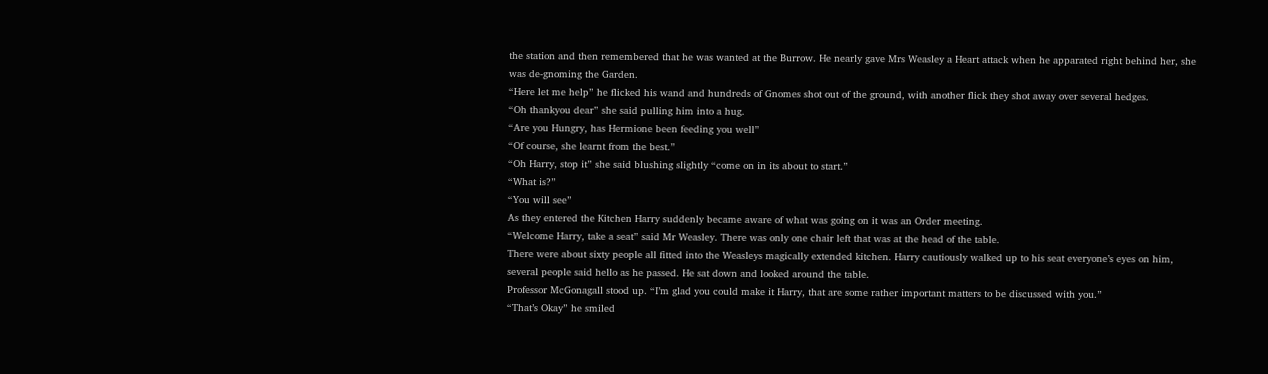the station and then remembered that he was wanted at the Burrow. He nearly gave Mrs Weasley a Heart attack when he apparated right behind her, she was de-gnoming the Garden.
“Here let me help” he flicked his wand and hundreds of Gnomes shot out of the ground, with another flick they shot away over several hedges.
“Oh thankyou dear” she said pulling him into a hug.
“Are you Hungry, has Hermione been feeding you well”
“Of course, she learnt from the best.”
“Oh Harry, stop it” she said blushing slightly “come on in its about to start.”
“What is?”
“You will see”
As they entered the Kitchen Harry suddenly became aware of what was going on it was an Order meeting.
“Welcome Harry, take a seat” said Mr Weasley. There was only one chair left that was at the head of the table.
There were about sixty people all fitted into the Weasleys magically extended kitchen. Harry cautiously walked up to his seat everyone’s eyes on him, several people said hello as he passed. He sat down and looked around the table.
Professor McGonagall stood up. “I’m glad you could make it Harry, that are some rather important matters to be discussed with you.”
“That’s Okay” he smiled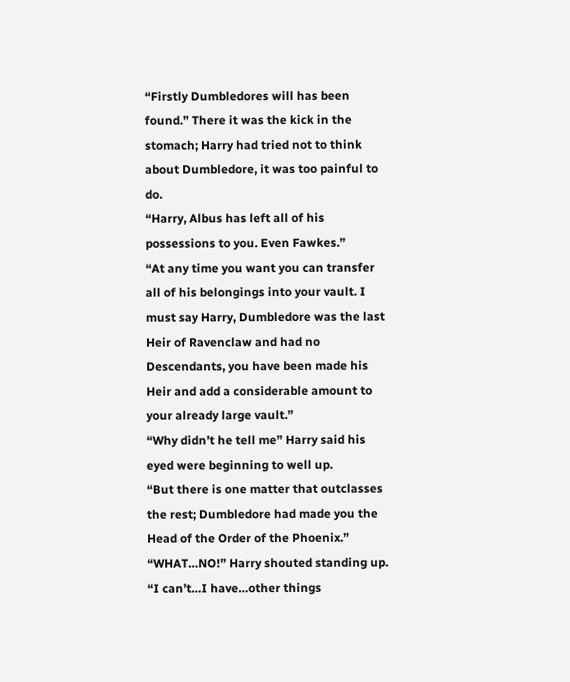“Firstly Dumbledores will has been found.” There it was the kick in the stomach; Harry had tried not to think about Dumbledore, it was too painful to do.
“Harry, Albus has left all of his possessions to you. Even Fawkes.”
“At any time you want you can transfer all of his belongings into your vault. I must say Harry, Dumbledore was the last Heir of Ravenclaw and had no Descendants, you have been made his Heir and add a considerable amount to your already large vault.”
“Why didn’t he tell me” Harry said his eyed were beginning to well up.
“But there is one matter that outclasses the rest; Dumbledore had made you the Head of the Order of the Phoenix.”
“WHAT…NO!” Harry shouted standing up. “I can’t…I have…other things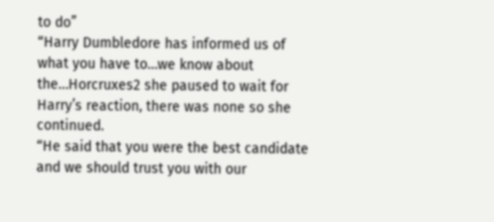to do”
“Harry Dumbledore has informed us of what you have to…we know about the…Horcruxes2 she paused to wait for Harry’s reaction, there was none so she continued.
“He said that you were the best candidate and we should trust you with our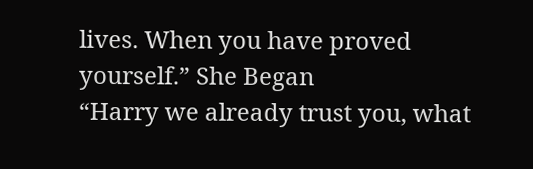lives. When you have proved yourself.” She Began
“Harry we already trust you, what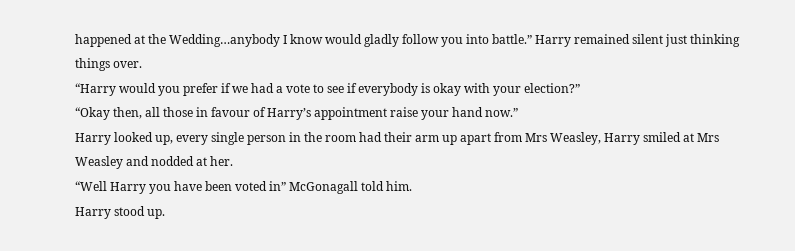happened at the Wedding…anybody I know would gladly follow you into battle.” Harry remained silent just thinking things over.
“Harry would you prefer if we had a vote to see if everybody is okay with your election?”
“Okay then, all those in favour of Harry’s appointment raise your hand now.”
Harry looked up, every single person in the room had their arm up apart from Mrs Weasley, Harry smiled at Mrs Weasley and nodded at her.
“Well Harry you have been voted in” McGonagall told him.
Harry stood up.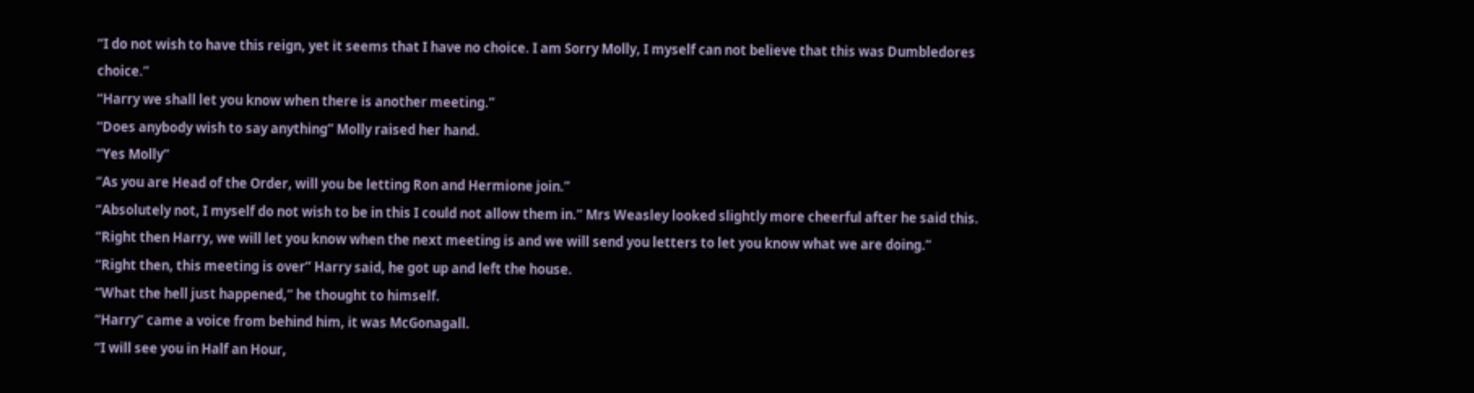“I do not wish to have this reign, yet it seems that I have no choice. I am Sorry Molly, I myself can not believe that this was Dumbledores choice.”
“Harry we shall let you know when there is another meeting.”
“Does anybody wish to say anything” Molly raised her hand.
“Yes Molly”
“As you are Head of the Order, will you be letting Ron and Hermione join.”
“Absolutely not, I myself do not wish to be in this I could not allow them in.” Mrs Weasley looked slightly more cheerful after he said this.
“Right then Harry, we will let you know when the next meeting is and we will send you letters to let you know what we are doing.”
“Right then, this meeting is over” Harry said, he got up and left the house.
“What the hell just happened,” he thought to himself.
“Harry” came a voice from behind him, it was McGonagall.
“I will see you in Half an Hour,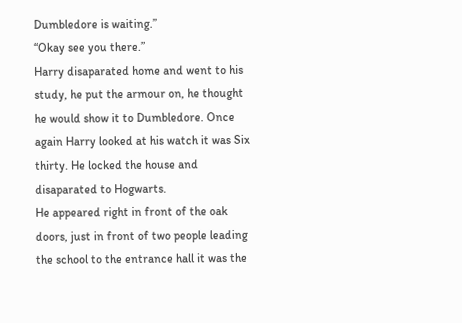Dumbledore is waiting.”
“Okay see you there.”
Harry disaparated home and went to his study, he put the armour on, he thought he would show it to Dumbledore. Once again Harry looked at his watch it was Six thirty. He locked the house and disaparated to Hogwarts.
He appeared right in front of the oak doors, just in front of two people leading the school to the entrance hall it was the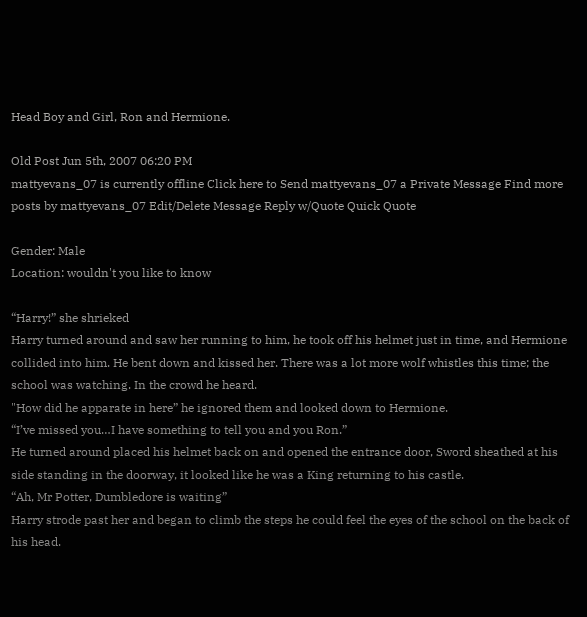Head Boy and Girl, Ron and Hermione.

Old Post Jun 5th, 2007 06:20 PM
mattyevans_07 is currently offline Click here to Send mattyevans_07 a Private Message Find more posts by mattyevans_07 Edit/Delete Message Reply w/Quote Quick Quote

Gender: Male
Location: wouldn't you like to know

“Harry!” she shrieked
Harry turned around and saw her running to him, he took off his helmet just in time, and Hermione collided into him. He bent down and kissed her. There was a lot more wolf whistles this time; the school was watching. In the crowd he heard.
"How did he apparate in here” he ignored them and looked down to Hermione.
“I’ve missed you…I have something to tell you and you Ron.”
He turned around placed his helmet back on and opened the entrance door, Sword sheathed at his side standing in the doorway, it looked like he was a King returning to his castle.
“Ah, Mr Potter, Dumbledore is waiting”
Harry strode past her and began to climb the steps he could feel the eyes of the school on the back of his head.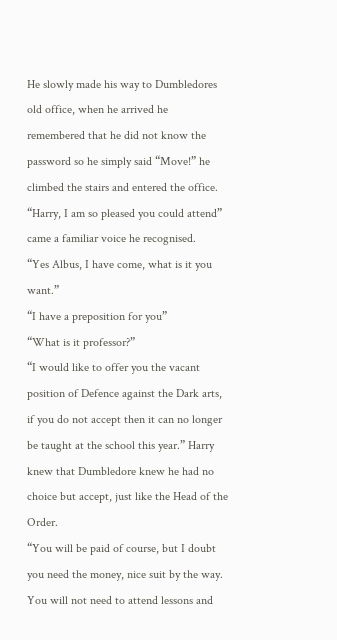He slowly made his way to Dumbledores old office, when he arrived he remembered that he did not know the password so he simply said “Move!” he climbed the stairs and entered the office.
“Harry, I am so pleased you could attend” came a familiar voice he recognised.
“Yes Albus, I have come, what is it you want.”
“I have a preposition for you”
“What is it professor?”
“I would like to offer you the vacant position of Defence against the Dark arts, if you do not accept then it can no longer be taught at the school this year.” Harry knew that Dumbledore knew he had no choice but accept, just like the Head of the Order.
“You will be paid of course, but I doubt you need the money, nice suit by the way. You will not need to attend lessons and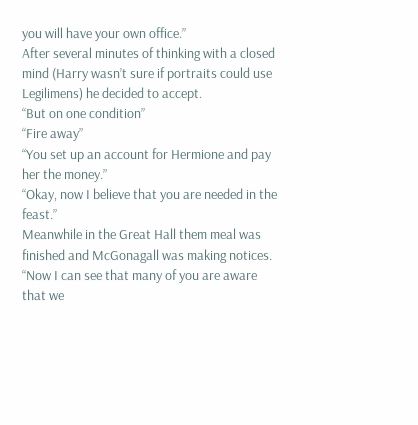you will have your own office.”
After several minutes of thinking with a closed mind (Harry wasn’t sure if portraits could use Legilimens) he decided to accept.
“But on one condition”
“Fire away”
“You set up an account for Hermione and pay her the money.”
“Okay, now I believe that you are needed in the feast.”
Meanwhile in the Great Hall them meal was finished and McGonagall was making notices.
“Now I can see that many of you are aware that we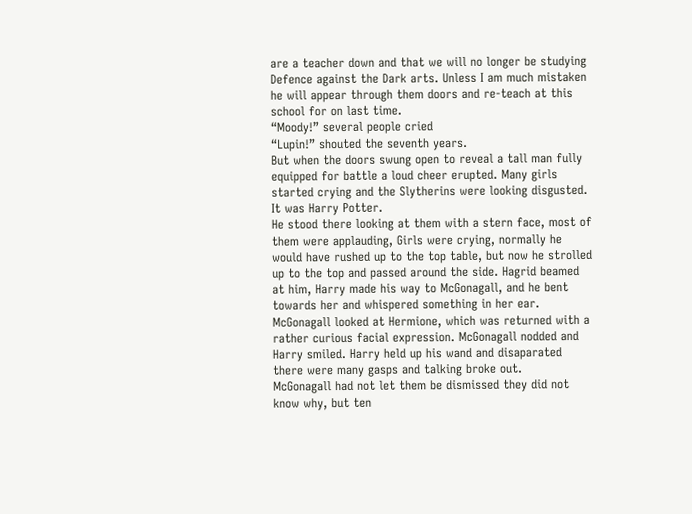are a teacher down and that we will no longer be studying Defence against the Dark arts. Unless I am much mistaken he will appear through them doors and re-teach at this school for on last time.
“Moody!” several people cried
“Lupin!” shouted the seventh years.
But when the doors swung open to reveal a tall man fully equipped for battle a loud cheer erupted. Many girls started crying and the Slytherins were looking disgusted.
It was Harry Potter.
He stood there looking at them with a stern face, most of them were applauding, Girls were crying, normally he would have rushed up to the top table, but now he strolled up to the top and passed around the side. Hagrid beamed at him, Harry made his way to McGonagall, and he bent towards her and whispered something in her ear. McGonagall looked at Hermione, which was returned with a rather curious facial expression. McGonagall nodded and Harry smiled. Harry held up his wand and disaparated there were many gasps and talking broke out.
McGonagall had not let them be dismissed they did not know why, but ten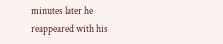minutes later he reappeared with his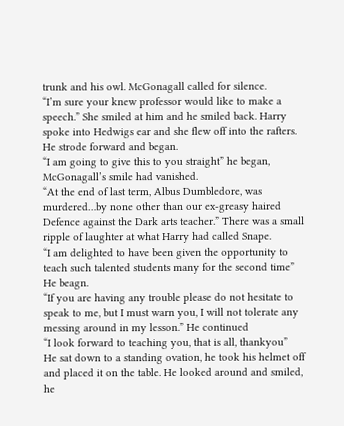trunk and his owl. McGonagall called for silence.
“I’m sure your knew professor would like to make a speech.” She smiled at him and he smiled back. Harry spoke into Hedwigs ear and she flew off into the rafters. He strode forward and began.
“I am going to give this to you straight” he began, McGonagall’s smile had vanished.
“At the end of last term, Albus Dumbledore, was murdered…by none other than our ex-greasy haired Defence against the Dark arts teacher.” There was a small ripple of laughter at what Harry had called Snape.
“I am delighted to have been given the opportunity to teach such talented students many for the second time” He beagn.
“If you are having any trouble please do not hesitate to speak to me, but I must warn you, I will not tolerate any messing around in my lesson.” He continued
“I look forward to teaching you, that is all, thankyou”
He sat down to a standing ovation, he took his helmet off and placed it on the table. He looked around and smiled, he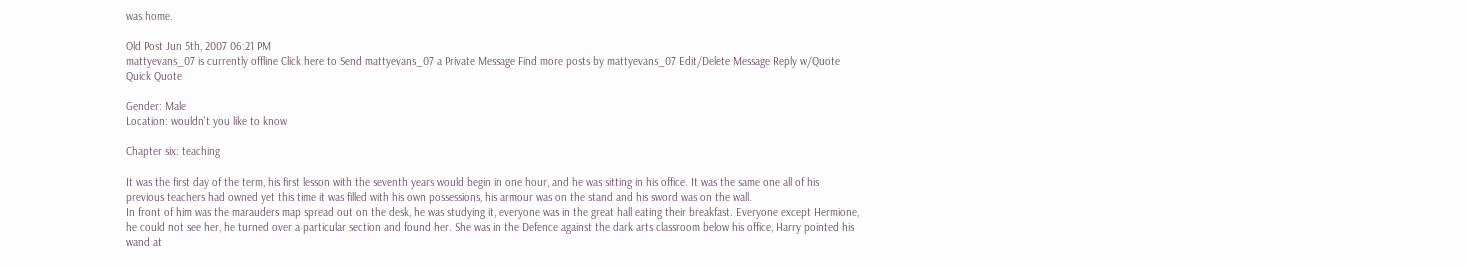was home.

Old Post Jun 5th, 2007 06:21 PM
mattyevans_07 is currently offline Click here to Send mattyevans_07 a Private Message Find more posts by mattyevans_07 Edit/Delete Message Reply w/Quote Quick Quote

Gender: Male
Location: wouldn't you like to know

Chapter six: teaching

It was the first day of the term, his first lesson with the seventh years would begin in one hour, and he was sitting in his office. It was the same one all of his previous teachers had owned yet this time it was filled with his own possessions, his armour was on the stand and his sword was on the wall.
In front of him was the marauders map spread out on the desk, he was studying it, everyone was in the great hall eating their breakfast. Everyone except Hermione, he could not see her, he turned over a particular section and found her. She was in the Defence against the dark arts classroom below his office, Harry pointed his wand at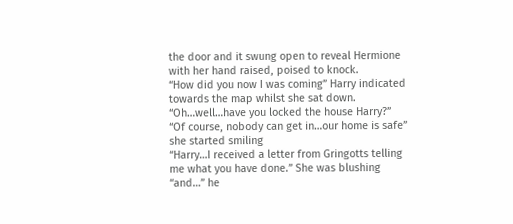the door and it swung open to reveal Hermione with her hand raised, poised to knock.
“How did you now I was coming” Harry indicated towards the map whilst she sat down.
“Oh…well…have you locked the house Harry?”
“Of course, nobody can get in…our home is safe” she started smiling
“Harry…I received a letter from Gringotts telling me what you have done.” She was blushing
“and…” he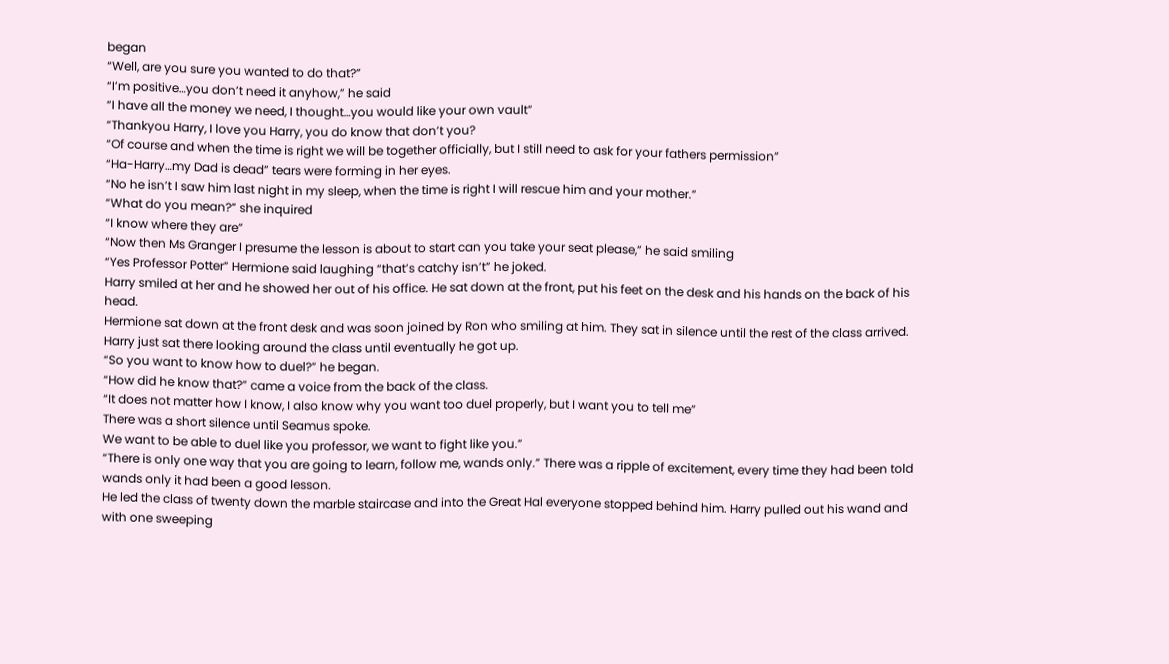began
“Well, are you sure you wanted to do that?”
“I’m positive…you don’t need it anyhow,” he said
“I have all the money we need, I thought…you would like your own vault”
“Thankyou Harry, I love you Harry, you do know that don’t you?
“Of course and when the time is right we will be together officially, but I still need to ask for your fathers permission”
“Ha-Harry…my Dad is dead” tears were forming in her eyes.
“No he isn’t I saw him last night in my sleep, when the time is right I will rescue him and your mother.”
“What do you mean?” she inquired
“I know where they are”
“Now then Ms Granger I presume the lesson is about to start can you take your seat please,” he said smiling
“Yes Professor Potter” Hermione said laughing “that’s catchy isn’t” he joked.
Harry smiled at her and he showed her out of his office. He sat down at the front, put his feet on the desk and his hands on the back of his head.
Hermione sat down at the front desk and was soon joined by Ron who smiling at him. They sat in silence until the rest of the class arrived.
Harry just sat there looking around the class until eventually he got up.
“So you want to know how to duel?” he began.
“How did he know that?” came a voice from the back of the class.
“It does not matter how I know, I also know why you want too duel properly, but I want you to tell me”
There was a short silence until Seamus spoke.
We want to be able to duel like you professor, we want to fight like you.”
“There is only one way that you are going to learn, follow me, wands only.” There was a ripple of excitement, every time they had been told wands only it had been a good lesson.
He led the class of twenty down the marble staircase and into the Great Hal everyone stopped behind him. Harry pulled out his wand and with one sweeping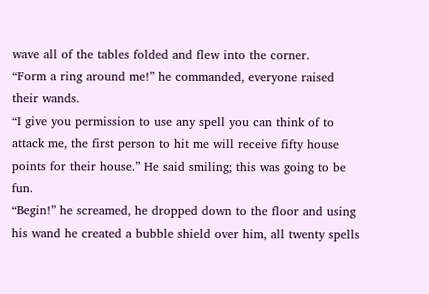wave all of the tables folded and flew into the corner.
“Form a ring around me!” he commanded, everyone raised their wands.
“I give you permission to use any spell you can think of to attack me, the first person to hit me will receive fifty house points for their house.” He said smiling; this was going to be fun.
“Begin!” he screamed, he dropped down to the floor and using his wand he created a bubble shield over him, all twenty spells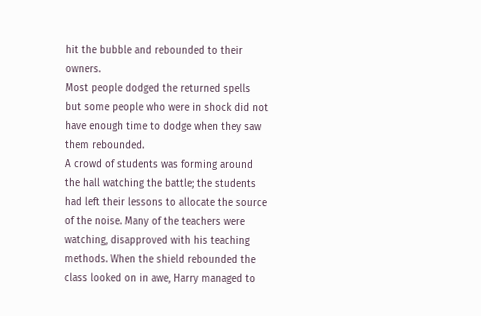hit the bubble and rebounded to their owners.
Most people dodged the returned spells but some people who were in shock did not have enough time to dodge when they saw them rebounded.
A crowd of students was forming around the hall watching the battle; the students had left their lessons to allocate the source of the noise. Many of the teachers were watching, disapproved with his teaching methods. When the shield rebounded the class looked on in awe, Harry managed to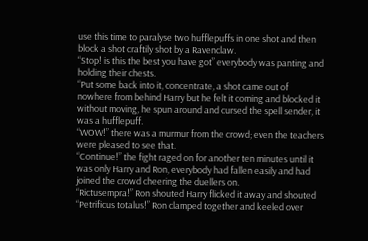use this time to paralyse two hufflepuffs in one shot and then block a shot craftily shot by a Ravenclaw.
“Stop! is this the best you have got” everybody was panting and holding their chests.
“Put some back into it, concentrate, a shot came out of nowhere from behind Harry but he felt it coming and blocked it without moving, he spun around and cursed the spell sender, it was a hufflepuff.
“WOW!” there was a murmur from the crowd; even the teachers were pleased to see that.
“Continue!” the fight raged on for another ten minutes until it was only Harry and Ron, everybody had fallen easily and had joined the crowd cheering the duellers on.
“Rictusempra!” Ron shouted Harry flicked it away and shouted
“Petrificus totalus!” Ron clamped together and keeled over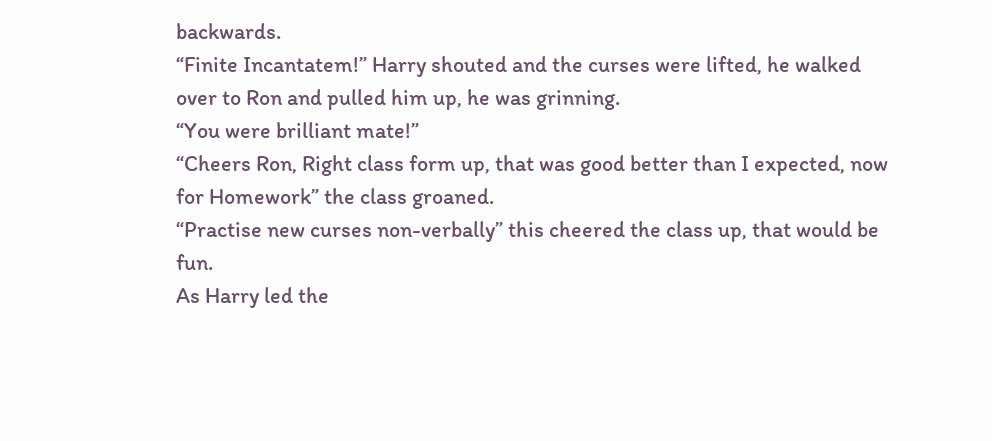backwards.
“Finite Incantatem!” Harry shouted and the curses were lifted, he walked over to Ron and pulled him up, he was grinning.
“You were brilliant mate!”
“Cheers Ron, Right class form up, that was good better than I expected, now for Homework” the class groaned.
“Practise new curses non-verbally” this cheered the class up, that would be fun.
As Harry led the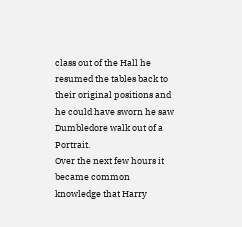class out of the Hall he resumed the tables back to their original positions and he could have sworn he saw Dumbledore walk out of a Portrait.
Over the next few hours it became common knowledge that Harry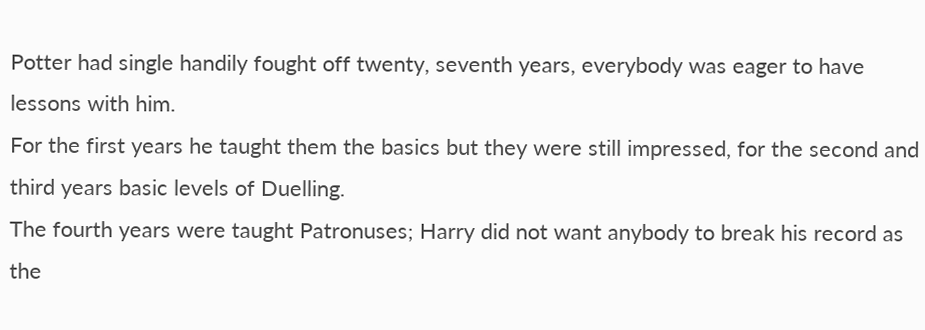Potter had single handily fought off twenty, seventh years, everybody was eager to have lessons with him.
For the first years he taught them the basics but they were still impressed, for the second and third years basic levels of Duelling.
The fourth years were taught Patronuses; Harry did not want anybody to break his record as the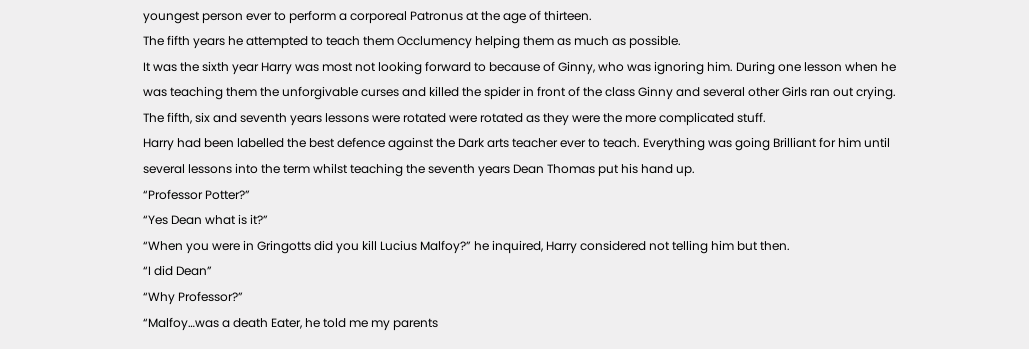youngest person ever to perform a corporeal Patronus at the age of thirteen.
The fifth years he attempted to teach them Occlumency helping them as much as possible.
It was the sixth year Harry was most not looking forward to because of Ginny, who was ignoring him. During one lesson when he was teaching them the unforgivable curses and killed the spider in front of the class Ginny and several other Girls ran out crying.
The fifth, six and seventh years lessons were rotated were rotated as they were the more complicated stuff.
Harry had been labelled the best defence against the Dark arts teacher ever to teach. Everything was going Brilliant for him until several lessons into the term whilst teaching the seventh years Dean Thomas put his hand up.
“Professor Potter?”
“Yes Dean what is it?”
“When you were in Gringotts did you kill Lucius Malfoy?” he inquired, Harry considered not telling him but then.
“I did Dean”
“Why Professor?”
“Malfoy…was a death Eater, he told me my parents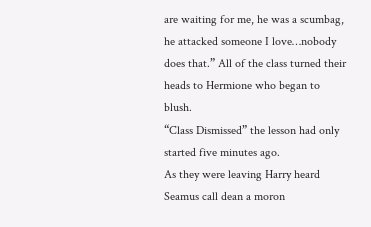are waiting for me, he was a scumbag, he attacked someone I love…nobody does that.” All of the class turned their heads to Hermione who began to blush.
“Class Dismissed” the lesson had only started five minutes ago.
As they were leaving Harry heard Seamus call dean a moron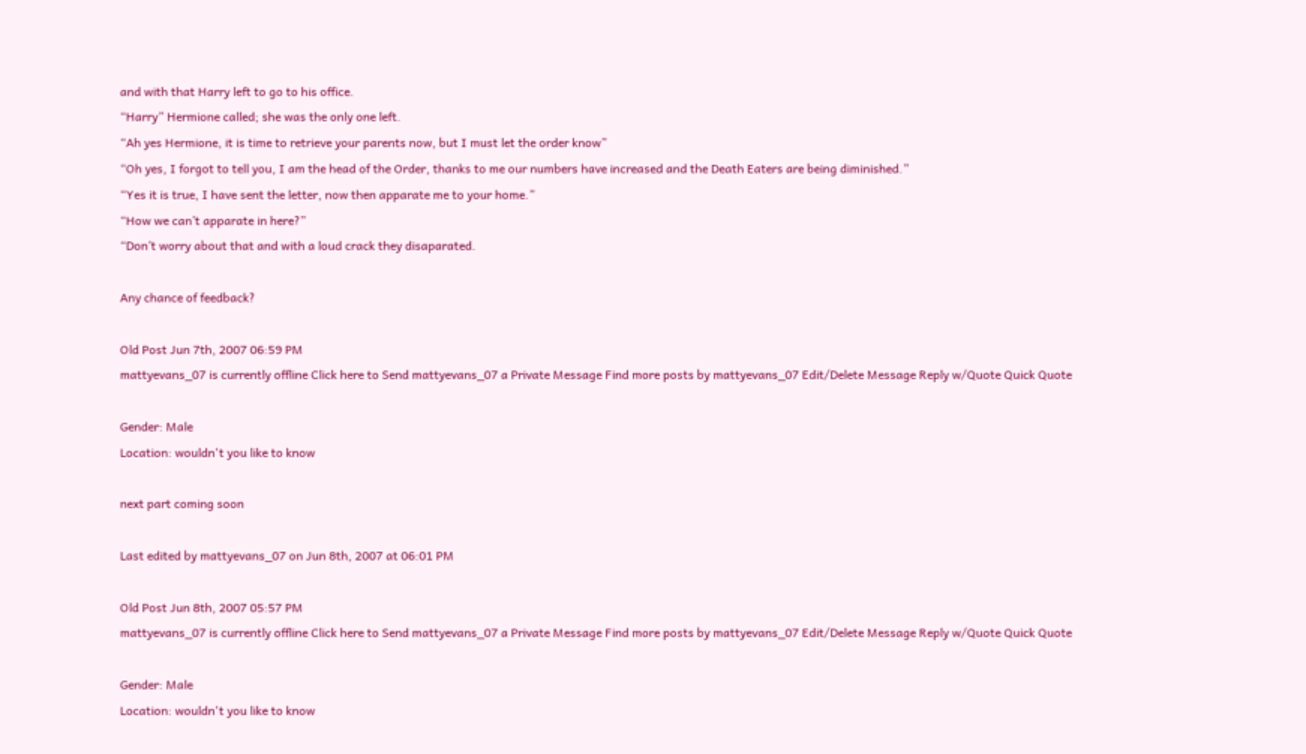and with that Harry left to go to his office.
“Harry” Hermione called; she was the only one left.
“Ah yes Hermione, it is time to retrieve your parents now, but I must let the order know”
“Oh yes, I forgot to tell you, I am the head of the Order, thanks to me our numbers have increased and the Death Eaters are being diminished.”
“Yes it is true, I have sent the letter, now then apparate me to your home.”
“How we can’t apparate in here?”
“Don’t worry about that and with a loud crack they disaparated.

Any chance of feedback?

Old Post Jun 7th, 2007 06:59 PM
mattyevans_07 is currently offline Click here to Send mattyevans_07 a Private Message Find more posts by mattyevans_07 Edit/Delete Message Reply w/Quote Quick Quote

Gender: Male
Location: wouldn't you like to know

next part coming soon

Last edited by mattyevans_07 on Jun 8th, 2007 at 06:01 PM

Old Post Jun 8th, 2007 05:57 PM
mattyevans_07 is currently offline Click here to Send mattyevans_07 a Private Message Find more posts by mattyevans_07 Edit/Delete Message Reply w/Quote Quick Quote

Gender: Male
Location: wouldn't you like to know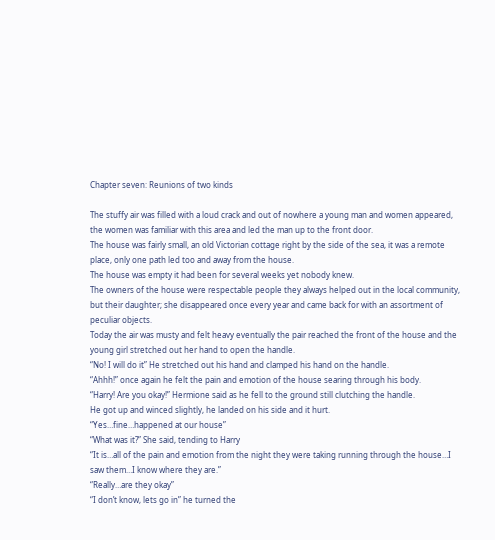Chapter seven: Reunions of two kinds

The stuffy air was filled with a loud crack and out of nowhere a young man and women appeared, the women was familiar with this area and led the man up to the front door.
The house was fairly small, an old Victorian cottage right by the side of the sea, it was a remote place, only one path led too and away from the house.
The house was empty it had been for several weeks yet nobody knew.
The owners of the house were respectable people they always helped out in the local community, but their daughter; she disappeared once every year and came back for with an assortment of peculiar objects.
Today the air was musty and felt heavy eventually the pair reached the front of the house and the young girl stretched out her hand to open the handle.
“No! I will do it” He stretched out his hand and clamped his hand on the handle.
“Ahhh!” once again he felt the pain and emotion of the house searing through his body.
“Harry! Are you okay!” Hermione said as he fell to the ground still clutching the handle.
He got up and winced slightly, he landed on his side and it hurt.
“Yes…fine…happened at our house”
“What was it?” She said, tending to Harry
“It is…all of the pain and emotion from the night they were taking running through the house…I saw them…I know where they are.”
“Really…are they okay”
“I don’t know, lets go in” he turned the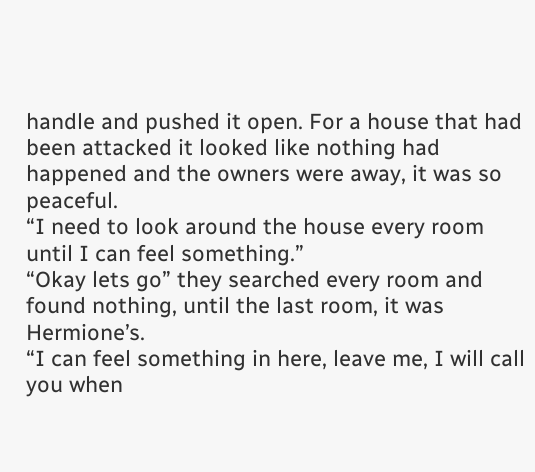handle and pushed it open. For a house that had been attacked it looked like nothing had happened and the owners were away, it was so peaceful.
“I need to look around the house every room until I can feel something.”
“Okay lets go” they searched every room and found nothing, until the last room, it was Hermione’s.
“I can feel something in here, leave me, I will call you when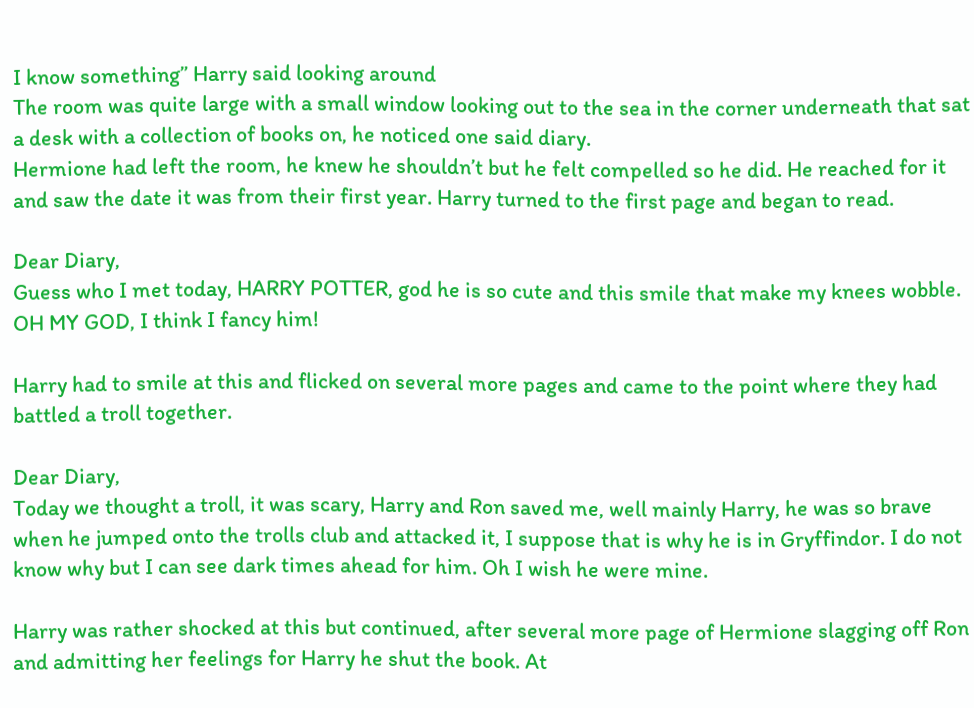I know something” Harry said looking around
The room was quite large with a small window looking out to the sea in the corner underneath that sat a desk with a collection of books on, he noticed one said diary.
Hermione had left the room, he knew he shouldn’t but he felt compelled so he did. He reached for it and saw the date it was from their first year. Harry turned to the first page and began to read.

Dear Diary,
Guess who I met today, HARRY POTTER, god he is so cute and this smile that make my knees wobble. OH MY GOD, I think I fancy him!

Harry had to smile at this and flicked on several more pages and came to the point where they had battled a troll together.

Dear Diary,
Today we thought a troll, it was scary, Harry and Ron saved me, well mainly Harry, he was so brave when he jumped onto the trolls club and attacked it, I suppose that is why he is in Gryffindor. I do not know why but I can see dark times ahead for him. Oh I wish he were mine.

Harry was rather shocked at this but continued, after several more page of Hermione slagging off Ron and admitting her feelings for Harry he shut the book. At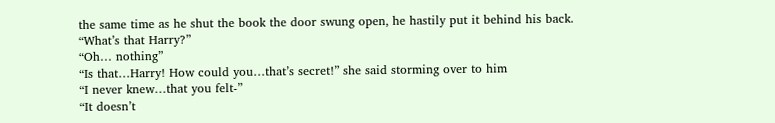the same time as he shut the book the door swung open, he hastily put it behind his back.
“What’s that Harry?”
“Oh… nothing”
“Is that…Harry! How could you…that’s secret!” she said storming over to him
“I never knew…that you felt-”
“It doesn’t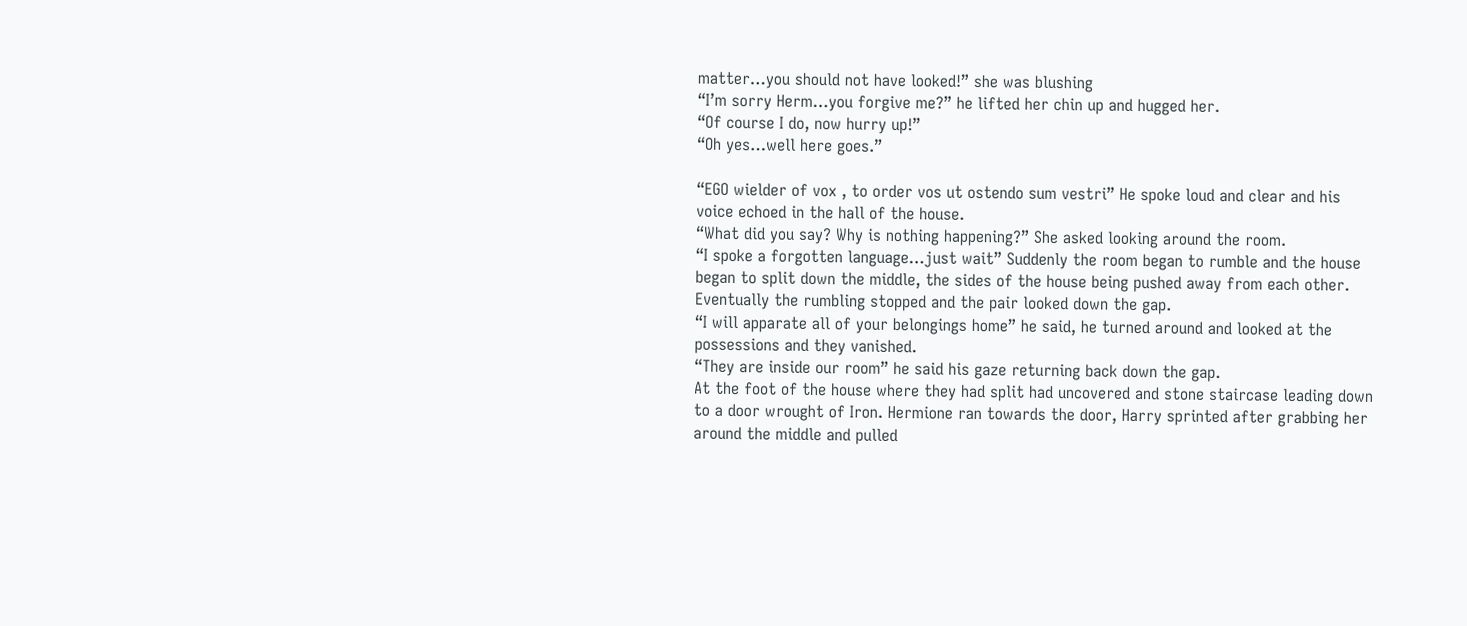matter…you should not have looked!” she was blushing
“I’m sorry Herm…you forgive me?” he lifted her chin up and hugged her.
“Of course I do, now hurry up!”
“Oh yes…well here goes.”

“EGO wielder of vox , to order vos ut ostendo sum vestri” He spoke loud and clear and his voice echoed in the hall of the house.
“What did you say? Why is nothing happening?” She asked looking around the room.
“I spoke a forgotten language…just wait” Suddenly the room began to rumble and the house began to split down the middle, the sides of the house being pushed away from each other.
Eventually the rumbling stopped and the pair looked down the gap.
“I will apparate all of your belongings home” he said, he turned around and looked at the possessions and they vanished.
“They are inside our room” he said his gaze returning back down the gap.
At the foot of the house where they had split had uncovered and stone staircase leading down to a door wrought of Iron. Hermione ran towards the door, Harry sprinted after grabbing her around the middle and pulled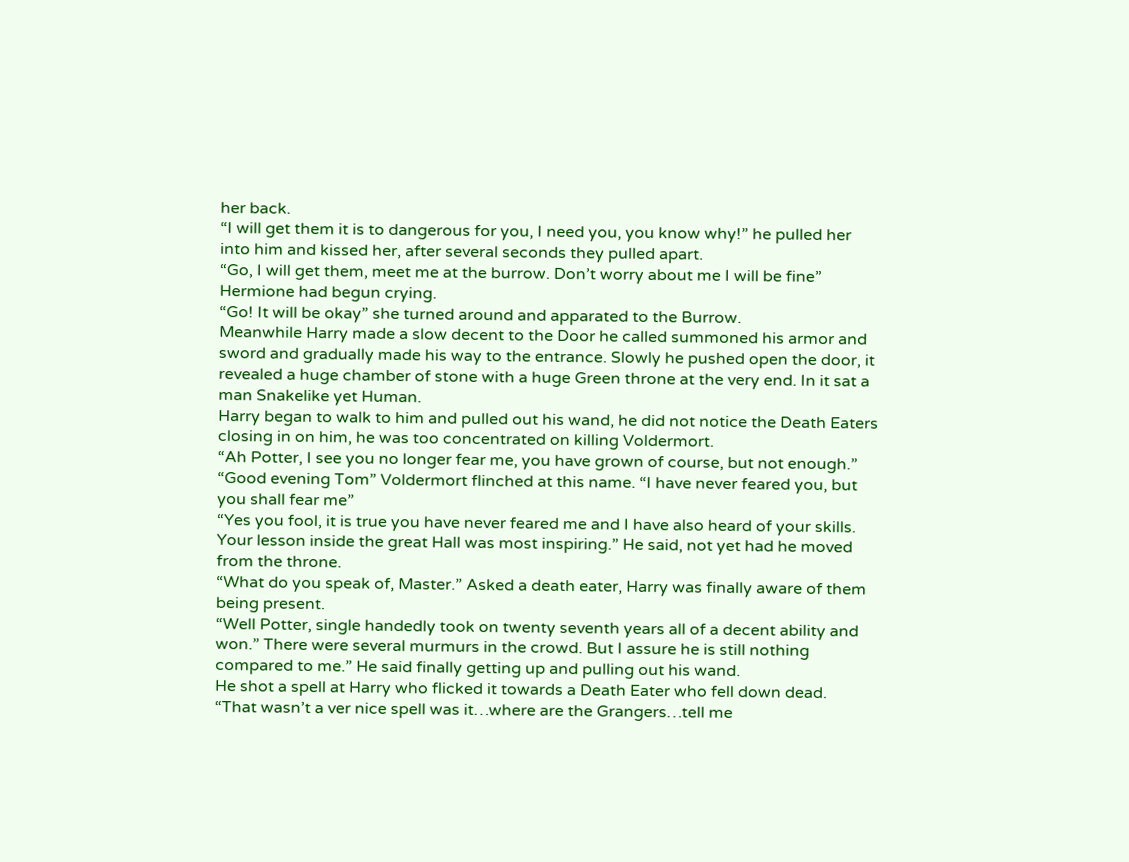her back.
“I will get them it is to dangerous for you, I need you, you know why!” he pulled her into him and kissed her, after several seconds they pulled apart.
“Go, I will get them, meet me at the burrow. Don’t worry about me I will be fine” Hermione had begun crying.
“Go! It will be okay” she turned around and apparated to the Burrow.
Meanwhile Harry made a slow decent to the Door he called summoned his armor and sword and gradually made his way to the entrance. Slowly he pushed open the door, it revealed a huge chamber of stone with a huge Green throne at the very end. In it sat a man Snakelike yet Human.
Harry began to walk to him and pulled out his wand, he did not notice the Death Eaters closing in on him, he was too concentrated on killing Voldermort.
“Ah Potter, I see you no longer fear me, you have grown of course, but not enough.”
“Good evening Tom” Voldermort flinched at this name. “I have never feared you, but you shall fear me”
“Yes you fool, it is true you have never feared me and I have also heard of your skills. Your lesson inside the great Hall was most inspiring.” He said, not yet had he moved from the throne.
“What do you speak of, Master.” Asked a death eater, Harry was finally aware of them being present.
“Well Potter, single handedly took on twenty seventh years all of a decent ability and won.” There were several murmurs in the crowd. But I assure he is still nothing compared to me.” He said finally getting up and pulling out his wand.
He shot a spell at Harry who flicked it towards a Death Eater who fell down dead.
“That wasn’t a ver nice spell was it…where are the Grangers…tell me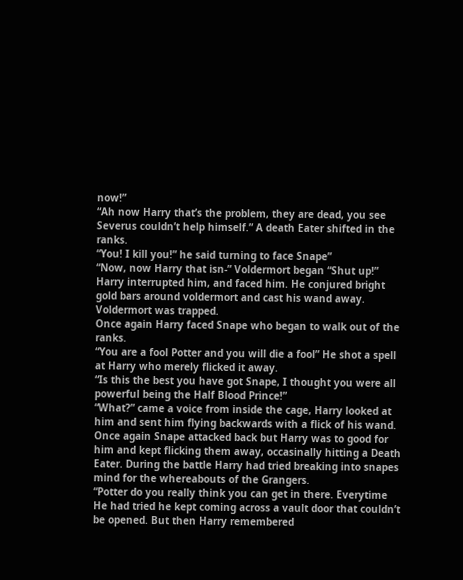now!”
“Ah now Harry that’s the problem, they are dead, you see Severus couldn’t help himself.” A death Eater shifted in the ranks.
“You! I kill you!” he said turning to face Snape”
“Now, now Harry that isn-” Voldermort began “Shut up!” Harry interrupted him, and faced him. He conjured bright gold bars around voldermort and cast his wand away. Voldermort was trapped.
Once again Harry faced Snape who began to walk out of the ranks.
“You are a fool Potter and you will die a fool” He shot a spell at Harry who merely flicked it away.
“Is this the best you have got Snape, I thought you were all powerful being the Half Blood Prince!”
“What?” came a voice from inside the cage, Harry looked at him and sent him flying backwards with a flick of his wand. Once again Snape attacked back but Harry was to good for him and kept flicking them away, occasinally hitting a Death Eater. During the battle Harry had tried breaking into snapes mind for the whereabouts of the Grangers.
“Potter do you really think you can get in there. Everytime He had tried he kept coming across a vault door that couldn’t be opened. But then Harry remembered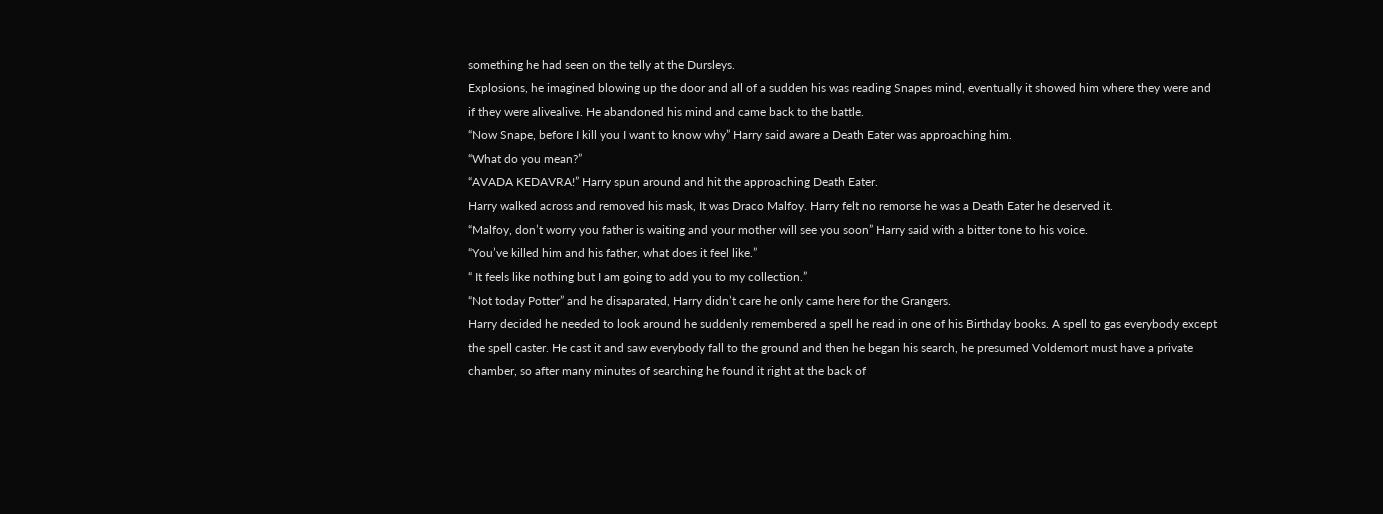something he had seen on the telly at the Dursleys.
Explosions, he imagined blowing up the door and all of a sudden his was reading Snapes mind, eventually it showed him where they were and if they were alivealive. He abandoned his mind and came back to the battle.
“Now Snape, before I kill you I want to know why” Harry said aware a Death Eater was approaching him.
“What do you mean?”
“AVADA KEDAVRA!” Harry spun around and hit the approaching Death Eater.
Harry walked across and removed his mask, It was Draco Malfoy. Harry felt no remorse he was a Death Eater he deserved it.
“Malfoy, don’t worry you father is waiting and your mother will see you soon” Harry said with a bitter tone to his voice.
“You’ve killed him and his father, what does it feel like.”
“ It feels like nothing but I am going to add you to my collection.”
“Not today Potter” and he disaparated, Harry didn’t care he only came here for the Grangers.
Harry decided he needed to look around he suddenly remembered a spell he read in one of his Birthday books. A spell to gas everybody except the spell caster. He cast it and saw everybody fall to the ground and then he began his search, he presumed Voldemort must have a private chamber, so after many minutes of searching he found it right at the back of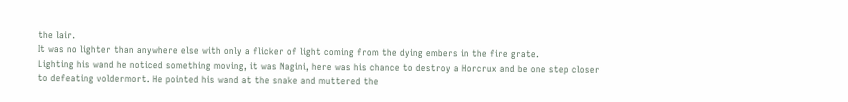the lair.
It was no lighter than anywhere else with only a flicker of light coming from the dying embers in the fire grate.
Lighting his wand he noticed something moving, it was Nagini, here was his chance to destroy a Horcrux and be one step closer to defeating voldermort. He pointed his wand at the snake and muttered the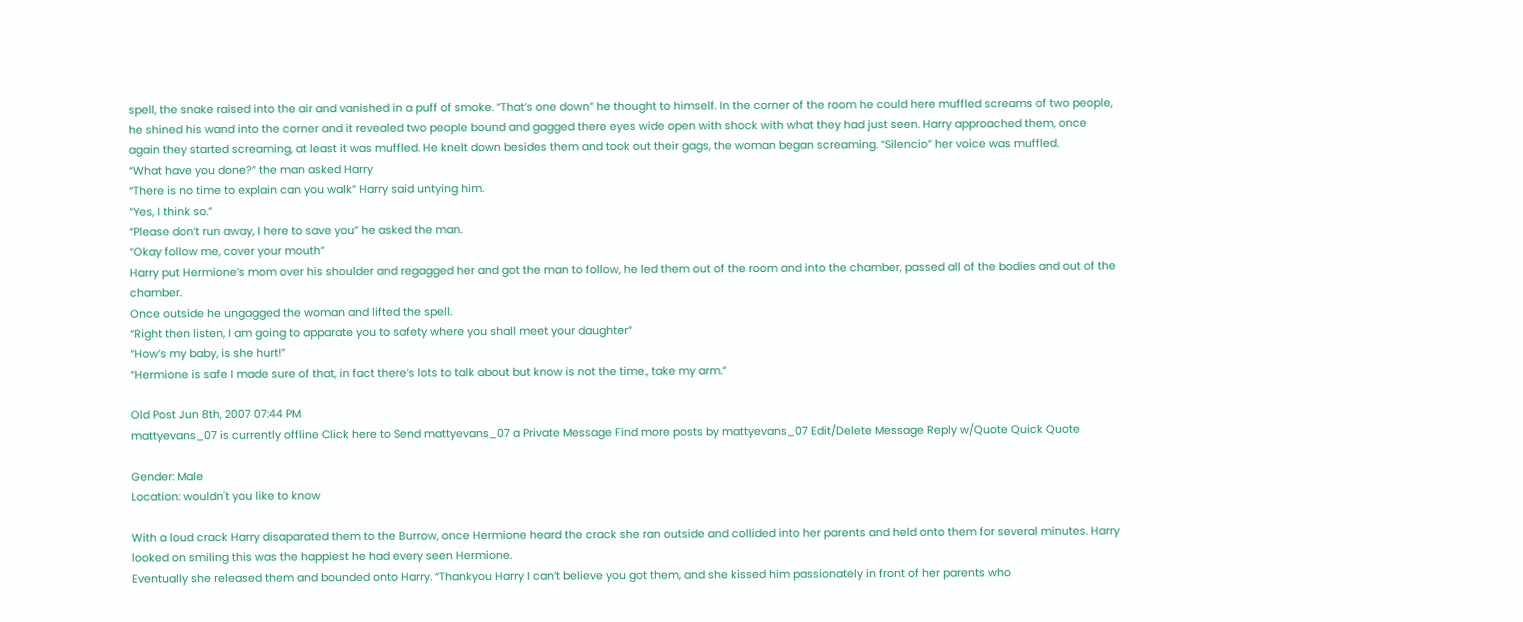spell, the snake raised into the air and vanished in a puff of smoke. “That’s one down” he thought to himself. In the corner of the room he could here muffled screams of two people, he shined his wand into the corner and it revealed two people bound and gagged there eyes wide open with shock with what they had just seen. Harry approached them, once again they started screaming, at least it was muffled. He knelt down besides them and took out their gags, the woman began screaming. “Silencio” her voice was muffled.
“What have you done?” the man asked Harry
“There is no time to explain can you walk” Harry said untying him.
“Yes, I think so.”
“Please don’t run away, I here to save you” he asked the man.
“Okay follow me, cover your mouth”
Harry put Hermione’s mom over his shoulder and regagged her and got the man to follow, he led them out of the room and into the chamber, passed all of the bodies and out of the chamber.
Once outside he ungagged the woman and lifted the spell.
“Right then listen, I am going to apparate you to safety where you shall meet your daughter”
“How’s my baby, is she hurt!”
“Hermione is safe I made sure of that, in fact there’s lots to talk about but know is not the time., take my arm.”

Old Post Jun 8th, 2007 07:44 PM
mattyevans_07 is currently offline Click here to Send mattyevans_07 a Private Message Find more posts by mattyevans_07 Edit/Delete Message Reply w/Quote Quick Quote

Gender: Male
Location: wouldn't you like to know

With a loud crack Harry disaparated them to the Burrow, once Hermione heard the crack she ran outside and collided into her parents and held onto them for several minutes. Harry looked on smiling this was the happiest he had every seen Hermione.
Eventually she released them and bounded onto Harry. “Thankyou Harry I can’t believe you got them, and she kissed him passionately in front of her parents who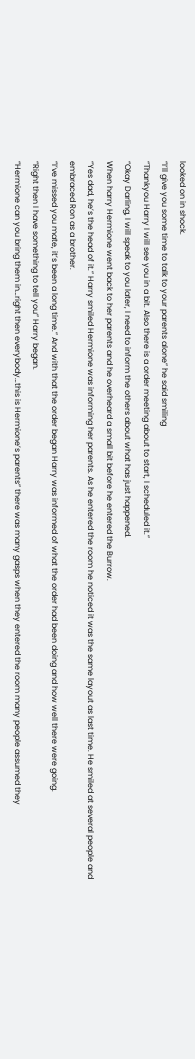looked on in shock.
“I’ll give you some time to talk to your parents alone” he said smiling
“Thankyou Harry I will see you in a bit. Also there is a order meeting about to start, I scheduled it.”
“Okay Darling, I will speak to you later, I need to inform the others about what has just happened.
When harry Hermione went back to her parents and he overheard a small bit before he entered the Burrow.
“Yes dad, he’s the head of it.” Harry smiled Hermione was informing her parents. As he entered the room he noticed it was the same layout as last time. He smiled at several people and embraced Ron as a brother.
“I’ve missed you mate, it’s been a long time.” And with that the order began Harry was informed of what the order had been doing and how well there were going.
“Right then I have something to tell you” Harry began.
“Hermione can you bring them in…right then everybody…this is Hermione’s parents” there was many gasps when they entered the room many people assumed they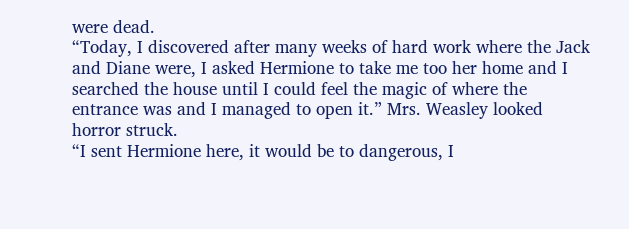were dead.
“Today, I discovered after many weeks of hard work where the Jack and Diane were, I asked Hermione to take me too her home and I searched the house until I could feel the magic of where the entrance was and I managed to open it.” Mrs. Weasley looked horror struck.
“I sent Hermione here, it would be to dangerous, I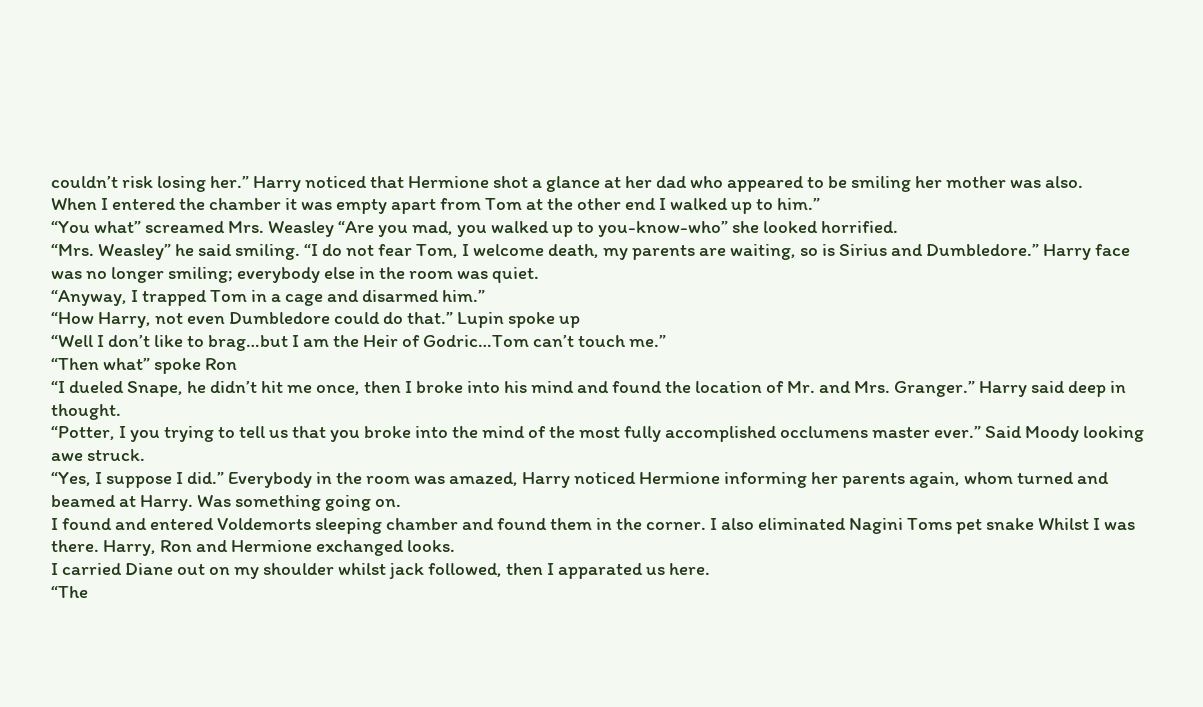couldn’t risk losing her.” Harry noticed that Hermione shot a glance at her dad who appeared to be smiling her mother was also.
When I entered the chamber it was empty apart from Tom at the other end I walked up to him.”
“You what” screamed Mrs. Weasley “Are you mad, you walked up to you-know-who” she looked horrified.
“Mrs. Weasley” he said smiling. “I do not fear Tom, I welcome death, my parents are waiting, so is Sirius and Dumbledore.” Harry face was no longer smiling; everybody else in the room was quiet.
“Anyway, I trapped Tom in a cage and disarmed him.”
“How Harry, not even Dumbledore could do that.” Lupin spoke up
“Well I don’t like to brag…but I am the Heir of Godric…Tom can’t touch me.”
“Then what” spoke Ron
“I dueled Snape, he didn’t hit me once, then I broke into his mind and found the location of Mr. and Mrs. Granger.” Harry said deep in thought.
“Potter, I you trying to tell us that you broke into the mind of the most fully accomplished occlumens master ever.” Said Moody looking awe struck.
“Yes, I suppose I did.” Everybody in the room was amazed, Harry noticed Hermione informing her parents again, whom turned and beamed at Harry. Was something going on.
I found and entered Voldemorts sleeping chamber and found them in the corner. I also eliminated Nagini Toms pet snake Whilst I was there. Harry, Ron and Hermione exchanged looks.
I carried Diane out on my shoulder whilst jack followed, then I apparated us here.
“The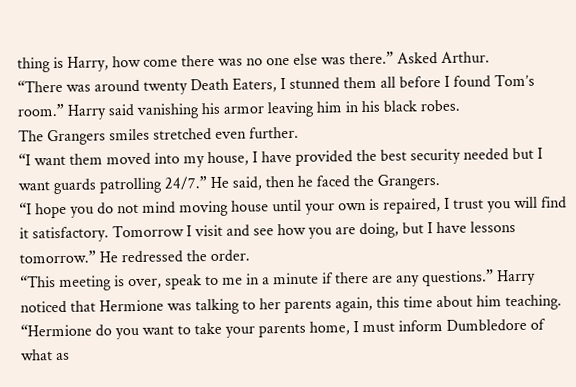thing is Harry, how come there was no one else was there.” Asked Arthur.
“There was around twenty Death Eaters, I stunned them all before I found Tom’s room.” Harry said vanishing his armor leaving him in his black robes.
The Grangers smiles stretched even further.
“I want them moved into my house, I have provided the best security needed but I want guards patrolling 24/7.” He said, then he faced the Grangers.
“I hope you do not mind moving house until your own is repaired, I trust you will find it satisfactory. Tomorrow I visit and see how you are doing, but I have lessons tomorrow.” He redressed the order.
“This meeting is over, speak to me in a minute if there are any questions.” Harry noticed that Hermione was talking to her parents again, this time about him teaching.
“Hermione do you want to take your parents home, I must inform Dumbledore of what as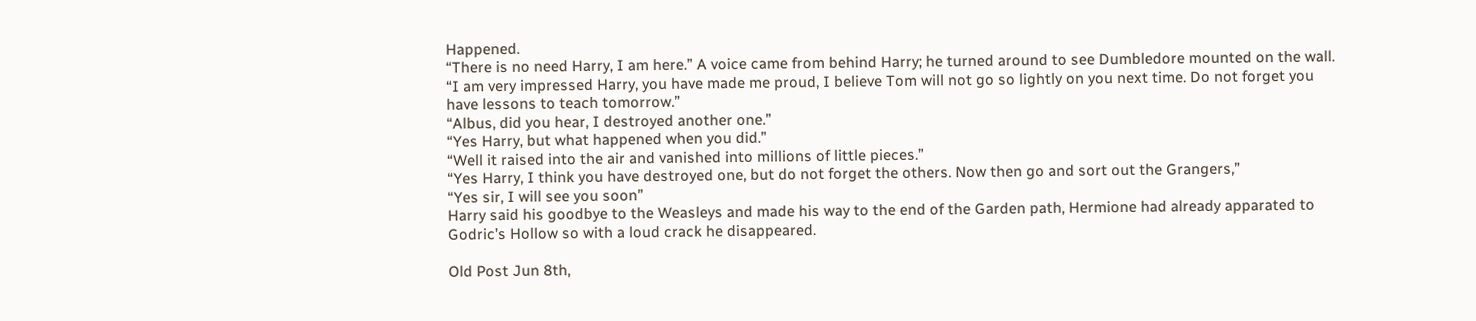Happened.
“There is no need Harry, I am here.” A voice came from behind Harry; he turned around to see Dumbledore mounted on the wall.
“I am very impressed Harry, you have made me proud, I believe Tom will not go so lightly on you next time. Do not forget you have lessons to teach tomorrow.”
“Albus, did you hear, I destroyed another one.”
“Yes Harry, but what happened when you did.”
“Well it raised into the air and vanished into millions of little pieces.”
“Yes Harry, I think you have destroyed one, but do not forget the others. Now then go and sort out the Grangers,”
“Yes sir, I will see you soon”
Harry said his goodbye to the Weasleys and made his way to the end of the Garden path, Hermione had already apparated to Godric’s Hollow so with a loud crack he disappeared.

Old Post Jun 8th,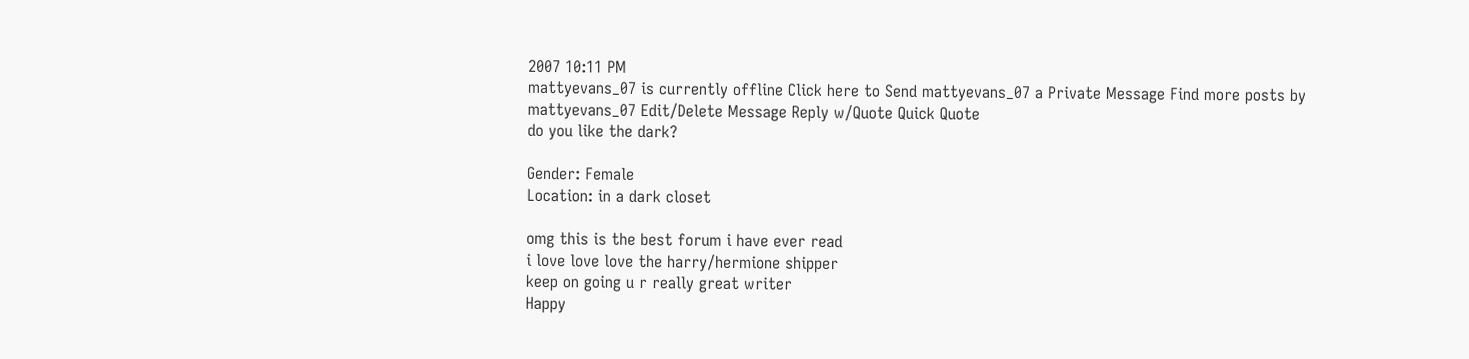2007 10:11 PM
mattyevans_07 is currently offline Click here to Send mattyevans_07 a Private Message Find more posts by mattyevans_07 Edit/Delete Message Reply w/Quote Quick Quote
do you like the dark?

Gender: Female
Location: in a dark closet

omg this is the best forum i have ever read
i love love love the harry/hermione shipper
keep on going u r really great writer
Happy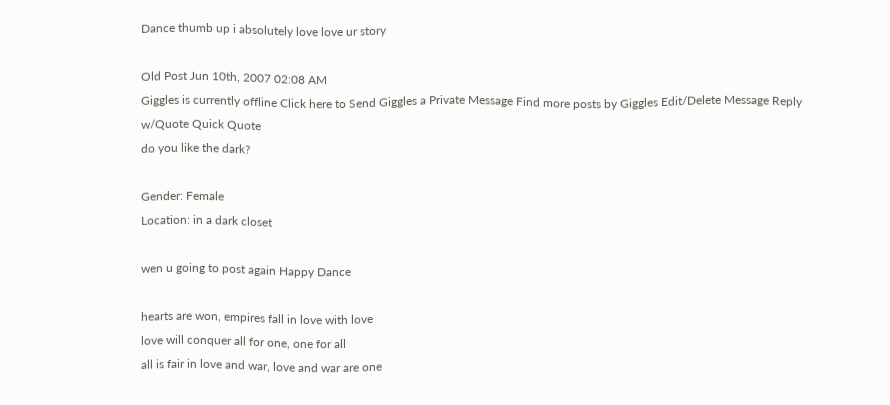Dance thumb up i absolutely love love ur story

Old Post Jun 10th, 2007 02:08 AM
Giggles is currently offline Click here to Send Giggles a Private Message Find more posts by Giggles Edit/Delete Message Reply w/Quote Quick Quote
do you like the dark?

Gender: Female
Location: in a dark closet

wen u going to post again Happy Dance

hearts are won, empires fall in love with love
love will conquer all for one, one for all
all is fair in love and war, love and war are one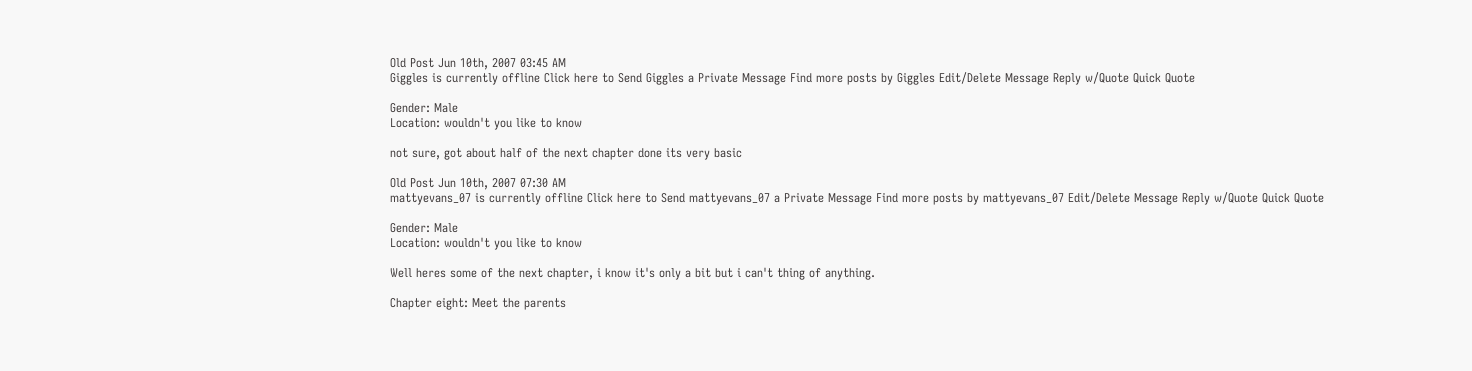Old Post Jun 10th, 2007 03:45 AM
Giggles is currently offline Click here to Send Giggles a Private Message Find more posts by Giggles Edit/Delete Message Reply w/Quote Quick Quote

Gender: Male
Location: wouldn't you like to know

not sure, got about half of the next chapter done its very basic

Old Post Jun 10th, 2007 07:30 AM
mattyevans_07 is currently offline Click here to Send mattyevans_07 a Private Message Find more posts by mattyevans_07 Edit/Delete Message Reply w/Quote Quick Quote

Gender: Male
Location: wouldn't you like to know

Well heres some of the next chapter, i know it's only a bit but i can't thing of anything.

Chapter eight: Meet the parents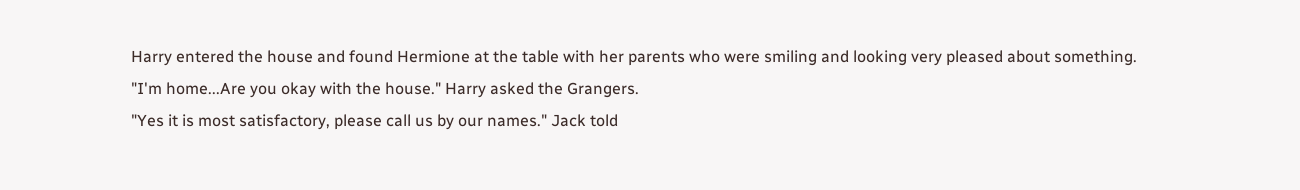Harry entered the house and found Hermione at the table with her parents who were smiling and looking very pleased about something.
"I'm home...Are you okay with the house." Harry asked the Grangers.
"Yes it is most satisfactory, please call us by our names." Jack told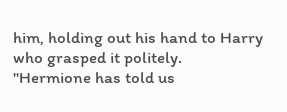him, holding out his hand to Harry who grasped it politely.
"Hermione has told us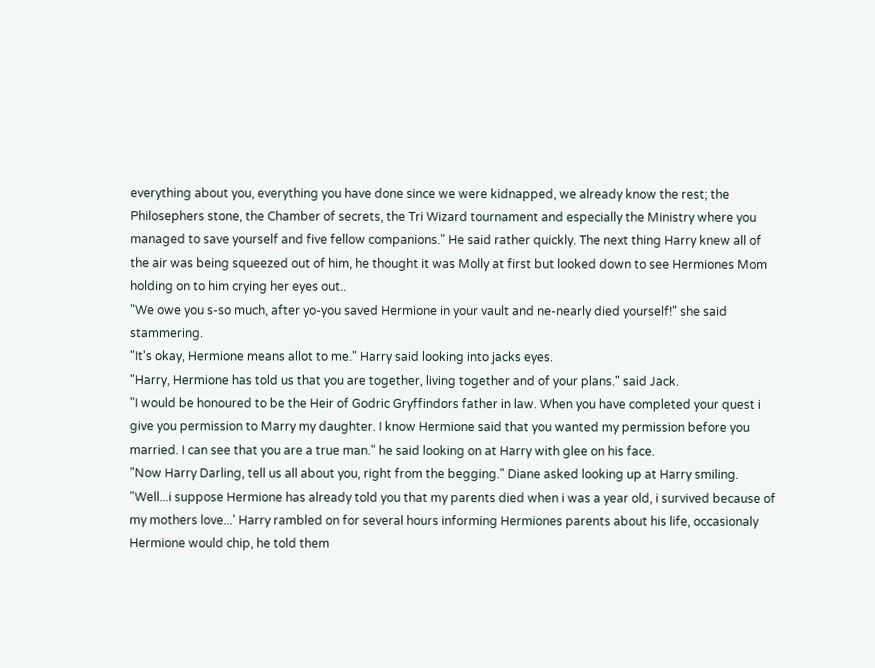everything about you, everything you have done since we were kidnapped, we already know the rest; the Philosephers stone, the Chamber of secrets, the Tri Wizard tournament and especially the Ministry where you managed to save yourself and five fellow companions." He said rather quickly. The next thing Harry knew all of the air was being squeezed out of him, he thought it was Molly at first but looked down to see Hermiones Mom holding on to him crying her eyes out..
"We owe you s-so much, after yo-you saved Hermione in your vault and ne-nearly died yourself!" she said stammering.
"It's okay, Hermione means allot to me." Harry said looking into jacks eyes.
"Harry, Hermione has told us that you are together, living together and of your plans." said Jack.
"I would be honoured to be the Heir of Godric Gryffindors father in law. When you have completed your quest i give you permission to Marry my daughter. I know Hermione said that you wanted my permission before you married. I can see that you are a true man." he said looking on at Harry with glee on his face.
"Now Harry Darling, tell us all about you, right from the begging." Diane asked looking up at Harry smiling.
"Well...i suppose Hermione has already told you that my parents died when i was a year old, i survived because of my mothers love...' Harry rambled on for several hours informing Hermiones parents about his life, occasionaly Hermione would chip, he told them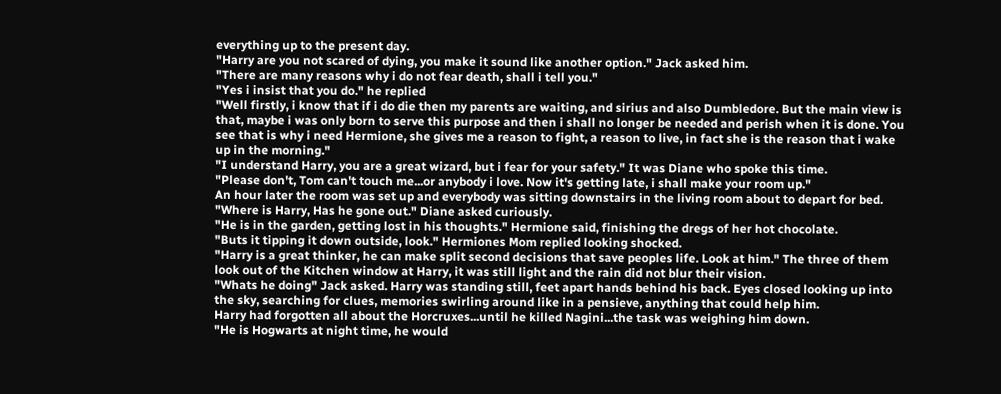everything up to the present day.
"Harry are you not scared of dying, you make it sound like another option." Jack asked him.
"There are many reasons why i do not fear death, shall i tell you."
"Yes i insist that you do." he replied
"Well firstly, i know that if i do die then my parents are waiting, and sirius and also Dumbledore. But the main view is that, maybe i was only born to serve this purpose and then i shall no longer be needed and perish when it is done. You see that is why i need Hermione, she gives me a reason to fight, a reason to live, in fact she is the reason that i wake up in the morning."
"I understand Harry, you are a great wizard, but i fear for your safety." It was Diane who spoke this time.
"Please don't, Tom can't touch me...or anybody i love. Now it's getting late, i shall make your room up."
An hour later the room was set up and everybody was sitting downstairs in the living room about to depart for bed.
"Where is Harry, Has he gone out." Diane asked curiously.
"He is in the garden, getting lost in his thoughts." Hermione said, finishing the dregs of her hot chocolate.
"Buts it tipping it down outside, look." Hermiones Mom replied looking shocked.
"Harry is a great thinker, he can make split second decisions that save peoples life. Look at him." The three of them look out of the Kitchen window at Harry, it was still light and the rain did not blur their vision.
"Whats he doing" Jack asked. Harry was standing still, feet apart hands behind his back. Eyes closed looking up into the sky, searching for clues, memories swirling around like in a pensieve, anything that could help him.
Harry had forgotten all about the Horcruxes...until he killed Nagini...the task was weighing him down.
"He is Hogwarts at night time, he would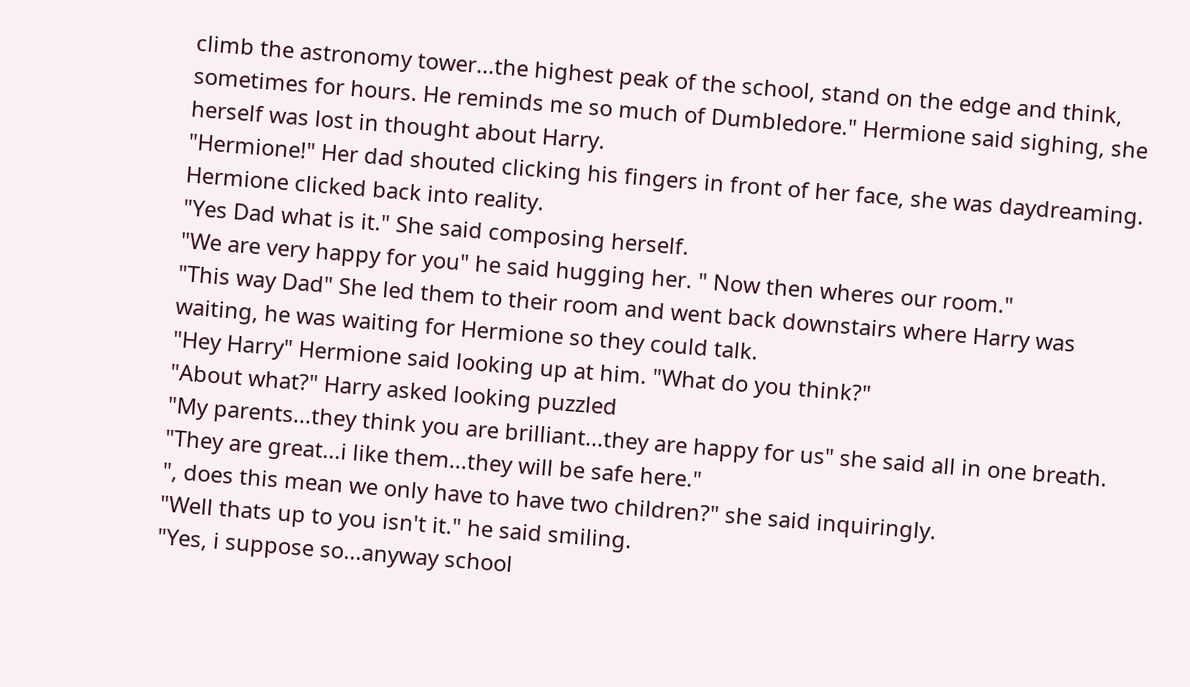climb the astronomy tower...the highest peak of the school, stand on the edge and think, sometimes for hours. He reminds me so much of Dumbledore." Hermione said sighing, she herself was lost in thought about Harry.
"Hermione!" Her dad shouted clicking his fingers in front of her face, she was daydreaming. Hermione clicked back into reality.
"Yes Dad what is it." She said composing herself.
"We are very happy for you" he said hugging her. " Now then wheres our room."
"This way Dad" She led them to their room and went back downstairs where Harry was waiting, he was waiting for Hermione so they could talk.
"Hey Harry" Hermione said looking up at him. "What do you think?"
"About what?" Harry asked looking puzzled
"My parents...they think you are brilliant...they are happy for us" she said all in one breath.
"They are great...i like them...they will be safe here."
", does this mean we only have to have two children?" she said inquiringly.
"Well thats up to you isn't it." he said smiling.
"Yes, i suppose so...anyway school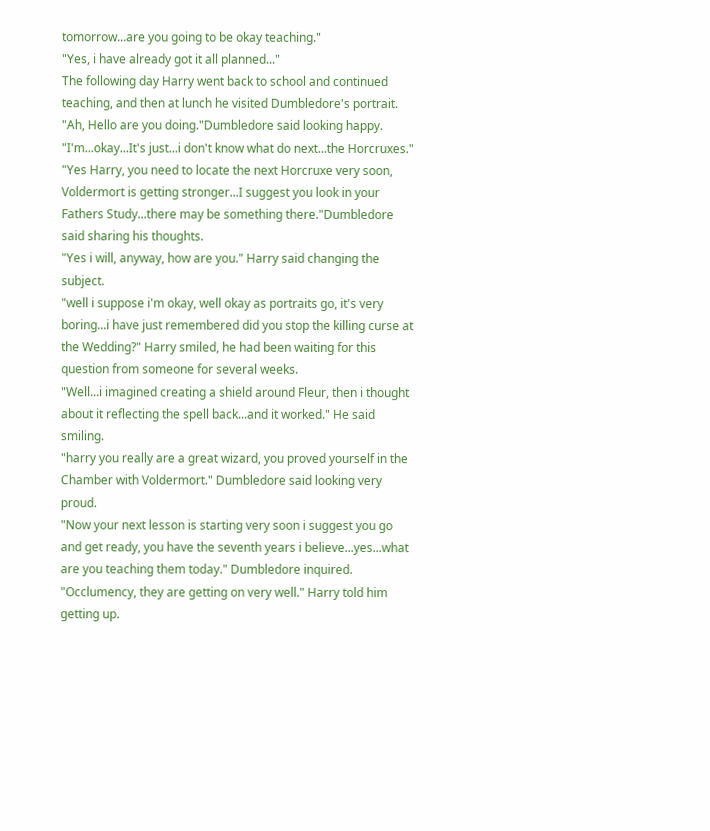tomorrow...are you going to be okay teaching."
"Yes, i have already got it all planned..."
The following day Harry went back to school and continued teaching, and then at lunch he visited Dumbledore's portrait.
"Ah, Hello are you doing."Dumbledore said looking happy.
"I'm...okay...It's just...i don't know what do next...the Horcruxes."
"Yes Harry, you need to locate the next Horcruxe very soon, Voldermort is getting stronger...I suggest you look in your Fathers Study...there may be something there."Dumbledore said sharing his thoughts.
"Yes i will, anyway, how are you." Harry said changing the subject.
"well i suppose i'm okay, well okay as portraits go, it's very boring...i have just remembered did you stop the killing curse at the Wedding?" Harry smiled, he had been waiting for this question from someone for several weeks.
"Well...i imagined creating a shield around Fleur, then i thought about it reflecting the spell back...and it worked." He said smiling.
"harry you really are a great wizard, you proved yourself in the Chamber with Voldermort." Dumbledore said looking very proud.
"Now your next lesson is starting very soon i suggest you go and get ready, you have the seventh years i believe...yes...what are you teaching them today." Dumbledore inquired.
"Occlumency, they are getting on very well." Harry told him getting up.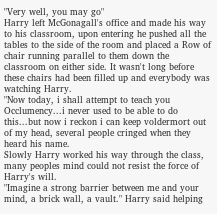"Very well, you may go"
Harry left McGonagall's office and made his way to his classroom, upon entering he pushed all the tables to the side of the room and placed a Row of chair running parallel to them down the classroom on either side. It wasn't long before these chairs had been filled up and everybody was watching Harry.
"Now today, i shall attempt to teach you Occlumency...i never used to be able to do this...but now i reckon i can keep voldermort out of my head, several people cringed when they heard his name.
Slowly Harry worked his way through the class, many peoples mind could not resist the force of Harry's will.
"Imagine a strong barrier between me and your mind, a brick wall, a vault." Harry said helping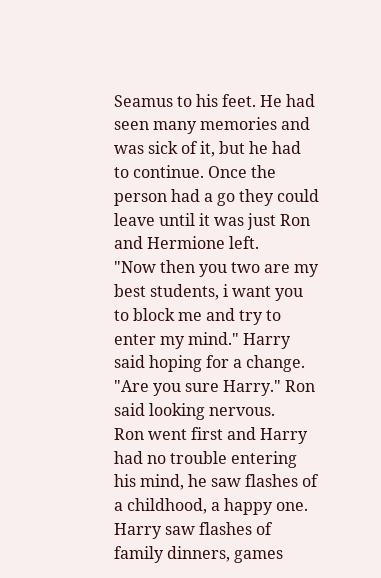Seamus to his feet. He had seen many memories and was sick of it, but he had to continue. Once the person had a go they could leave until it was just Ron and Hermione left.
"Now then you two are my best students, i want you to block me and try to enter my mind." Harry said hoping for a change.
"Are you sure Harry." Ron said looking nervous.
Ron went first and Harry had no trouble entering his mind, he saw flashes of a childhood, a happy one. Harry saw flashes of family dinners, games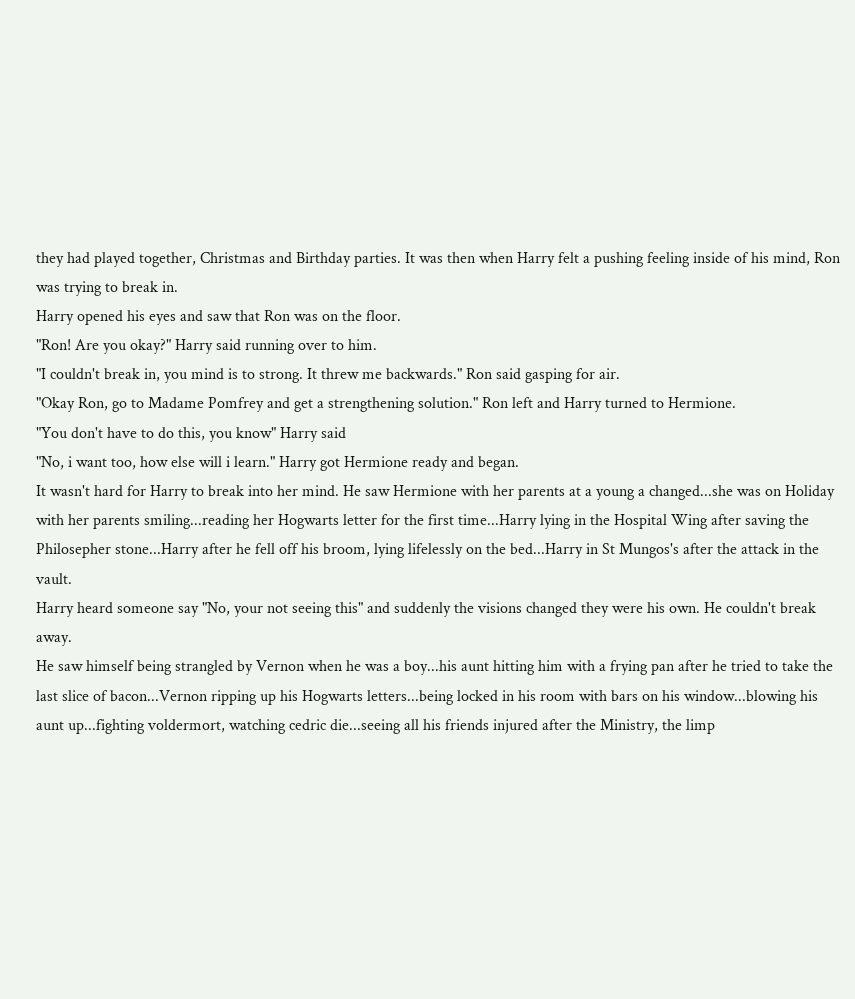they had played together, Christmas and Birthday parties. It was then when Harry felt a pushing feeling inside of his mind, Ron was trying to break in.
Harry opened his eyes and saw that Ron was on the floor.
"Ron! Are you okay?" Harry said running over to him.
"I couldn't break in, you mind is to strong. It threw me backwards." Ron said gasping for air.
"Okay Ron, go to Madame Pomfrey and get a strengthening solution." Ron left and Harry turned to Hermione.
"You don't have to do this, you know" Harry said
"No, i want too, how else will i learn." Harry got Hermione ready and began.
It wasn't hard for Harry to break into her mind. He saw Hermione with her parents at a young a changed...she was on Holiday with her parents smiling...reading her Hogwarts letter for the first time...Harry lying in the Hospital Wing after saving the Philosepher stone...Harry after he fell off his broom, lying lifelessly on the bed...Harry in St Mungos's after the attack in the vault.
Harry heard someone say "No, your not seeing this" and suddenly the visions changed they were his own. He couldn't break away.
He saw himself being strangled by Vernon when he was a boy...his aunt hitting him with a frying pan after he tried to take the last slice of bacon...Vernon ripping up his Hogwarts letters...being locked in his room with bars on his window...blowing his aunt up...fighting voldermort, watching cedric die...seeing all his friends injured after the Ministry, the limp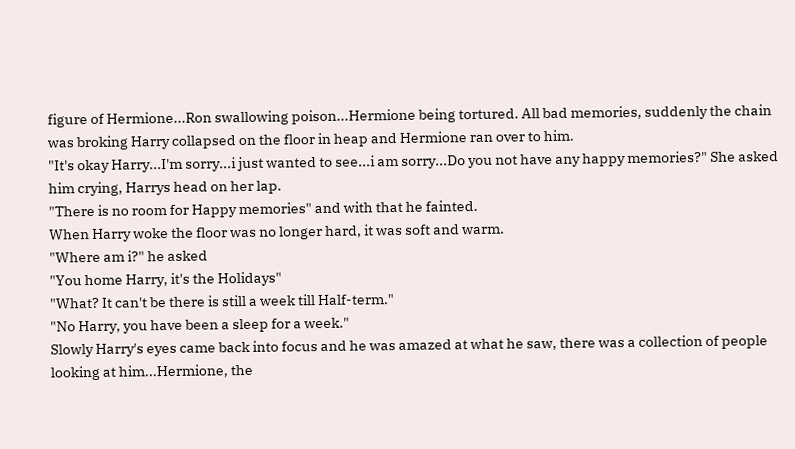figure of Hermione...Ron swallowing poison...Hermione being tortured. All bad memories, suddenly the chain was broking Harry collapsed on the floor in heap and Hermione ran over to him.
"It's okay Harry...I'm sorry...i just wanted to see...i am sorry...Do you not have any happy memories?" She asked him crying, Harrys head on her lap.
"There is no room for Happy memories" and with that he fainted.
When Harry woke the floor was no longer hard, it was soft and warm.
"Where am i?" he asked
"You home Harry, it's the Holidays"
"What? It can't be there is still a week till Half-term."
"No Harry, you have been a sleep for a week."
Slowly Harry's eyes came back into focus and he was amazed at what he saw, there was a collection of people looking at him...Hermione, the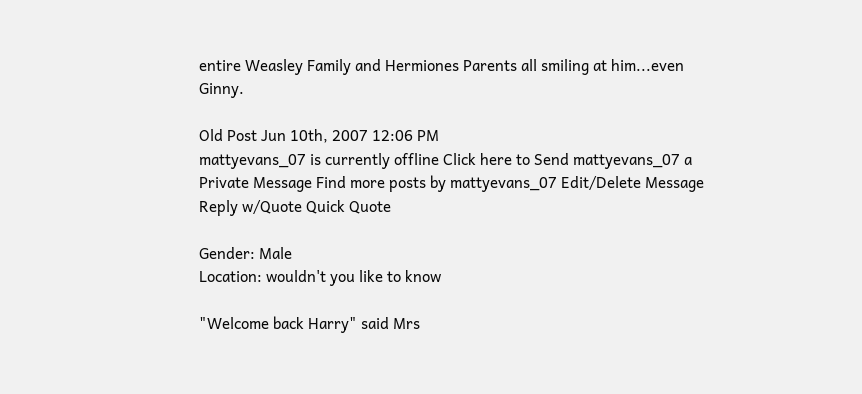entire Weasley Family and Hermiones Parents all smiling at him...even Ginny.

Old Post Jun 10th, 2007 12:06 PM
mattyevans_07 is currently offline Click here to Send mattyevans_07 a Private Message Find more posts by mattyevans_07 Edit/Delete Message Reply w/Quote Quick Quote

Gender: Male
Location: wouldn't you like to know

"Welcome back Harry" said Mrs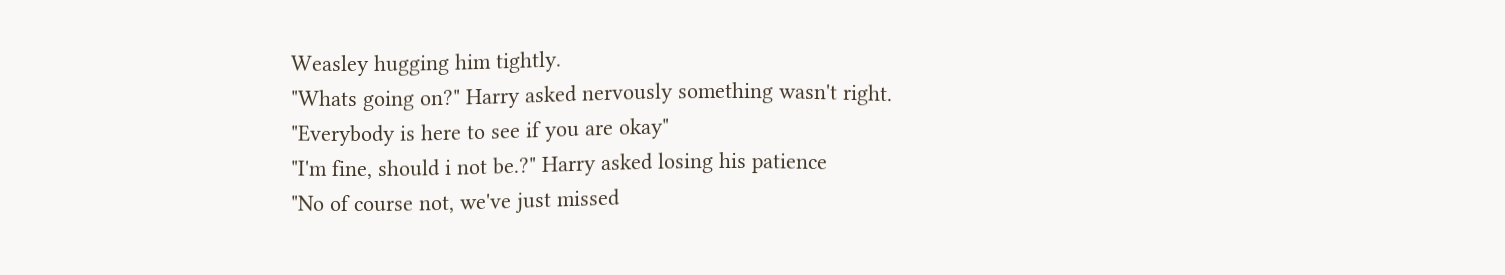Weasley hugging him tightly.
"Whats going on?" Harry asked nervously something wasn't right.
"Everybody is here to see if you are okay"
"I'm fine, should i not be.?" Harry asked losing his patience
"No of course not, we've just missed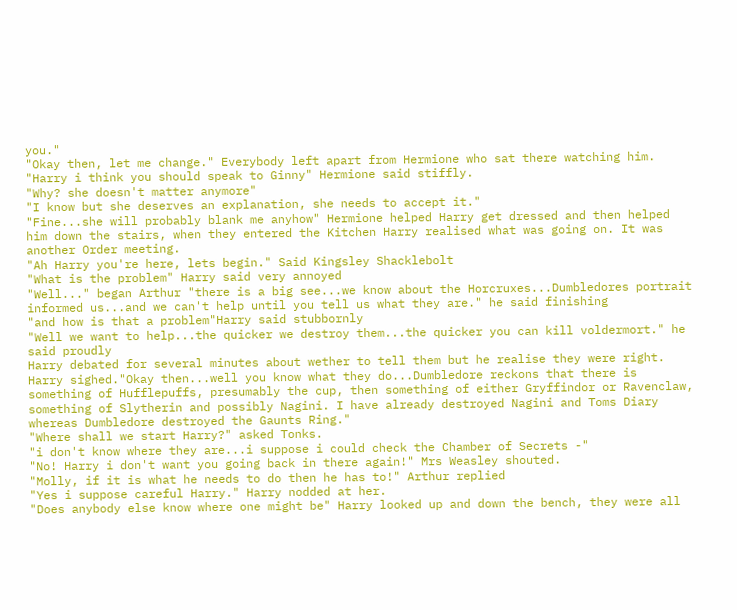you."
"Okay then, let me change." Everybody left apart from Hermione who sat there watching him.
"Harry i think you should speak to Ginny" Hermione said stiffly.
"Why? she doesn't matter anymore"
"I know but she deserves an explanation, she needs to accept it."
"Fine...she will probably blank me anyhow" Hermione helped Harry get dressed and then helped him down the stairs, when they entered the Kitchen Harry realised what was going on. It was another Order meeting.
"Ah Harry you're here, lets begin." Said Kingsley Shacklebolt
"What is the problem" Harry said very annoyed
"Well..." began Arthur "there is a big see...we know about the Horcruxes...Dumbledores portrait informed us...and we can't help until you tell us what they are." he said finishing
"and how is that a problem"Harry said stubbornly
"Well we want to help...the quicker we destroy them...the quicker you can kill voldermort." he said proudly
Harry debated for several minutes about wether to tell them but he realise they were right.
Harry sighed."Okay then...well you know what they do...Dumbledore reckons that there is something of Hufflepuffs, presumably the cup, then something of either Gryffindor or Ravenclaw, something of Slytherin and possibly Nagini. I have already destroyed Nagini and Toms Diary whereas Dumbledore destroyed the Gaunts Ring."
"Where shall we start Harry?" asked Tonks.
"i don't know where they are...i suppose i could check the Chamber of Secrets -"
"No! Harry i don't want you going back in there again!" Mrs Weasley shouted.
"Molly, if it is what he needs to do then he has to!" Arthur replied
"Yes i suppose careful Harry." Harry nodded at her.
"Does anybody else know where one might be" Harry looked up and down the bench, they were all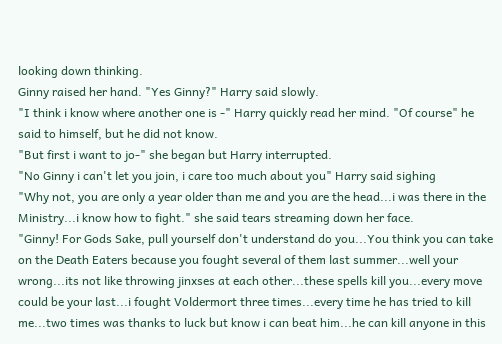looking down thinking.
Ginny raised her hand. "Yes Ginny?" Harry said slowly.
"I think i know where another one is -" Harry quickly read her mind. "Of course" he said to himself, but he did not know.
"But first i want to jo-" she began but Harry interrupted.
"No Ginny i can't let you join, i care too much about you" Harry said sighing
"Why not, you are only a year older than me and you are the head...i was there in the Ministry...i know how to fight." she said tears streaming down her face.
"Ginny! For Gods Sake, pull yourself don't understand do you...You think you can take on the Death Eaters because you fought several of them last summer...well your wrong...its not like throwing jinxses at each other...these spells kill you...every move could be your last...i fought Voldermort three times...every time he has tried to kill me...two times was thanks to luck but know i can beat him...he can kill anyone in this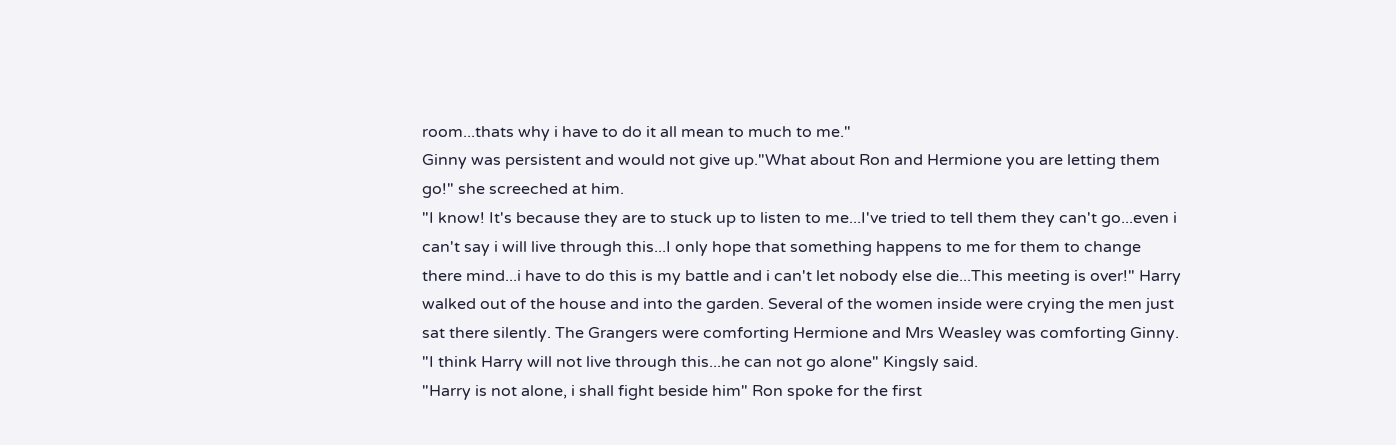room...thats why i have to do it all mean to much to me."
Ginny was persistent and would not give up."What about Ron and Hermione you are letting them go!" she screeched at him.
"I know! It's because they are to stuck up to listen to me...I've tried to tell them they can't go...even i can't say i will live through this...I only hope that something happens to me for them to change there mind...i have to do this is my battle and i can't let nobody else die...This meeting is over!" Harry walked out of the house and into the garden. Several of the women inside were crying the men just sat there silently. The Grangers were comforting Hermione and Mrs Weasley was comforting Ginny.
"I think Harry will not live through this...he can not go alone" Kingsly said.
"Harry is not alone, i shall fight beside him" Ron spoke for the first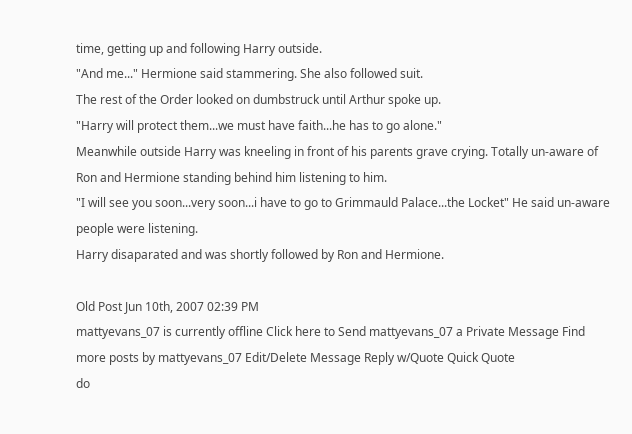time, getting up and following Harry outside.
"And me..." Hermione said stammering. She also followed suit.
The rest of the Order looked on dumbstruck until Arthur spoke up.
"Harry will protect them...we must have faith...he has to go alone."
Meanwhile outside Harry was kneeling in front of his parents grave crying. Totally un-aware of Ron and Hermione standing behind him listening to him.
"I will see you soon...very soon...i have to go to Grimmauld Palace...the Locket" He said un-aware people were listening.
Harry disaparated and was shortly followed by Ron and Hermione.

Old Post Jun 10th, 2007 02:39 PM
mattyevans_07 is currently offline Click here to Send mattyevans_07 a Private Message Find more posts by mattyevans_07 Edit/Delete Message Reply w/Quote Quick Quote
do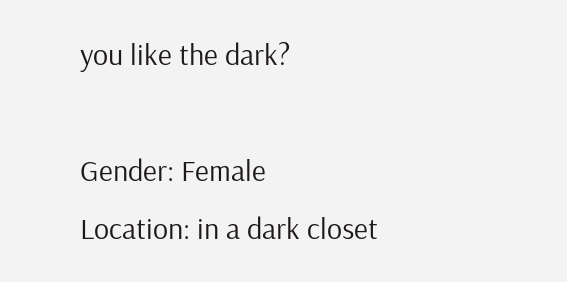you like the dark?

Gender: Female
Location: in a dark closet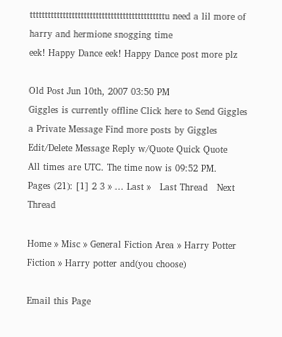tttttttttttttttttttttttttttttttttttttttttttttu need a lil more of harry and hermione snogging time
eek! Happy Dance eek! Happy Dance post more plz

Old Post Jun 10th, 2007 03:50 PM
Giggles is currently offline Click here to Send Giggles a Private Message Find more posts by Giggles Edit/Delete Message Reply w/Quote Quick Quote
All times are UTC. The time now is 09:52 PM.
Pages (21): [1] 2 3 » ... Last »   Last Thread   Next Thread

Home » Misc » General Fiction Area » Harry Potter Fiction » Harry potter and(you choose)

Email this Page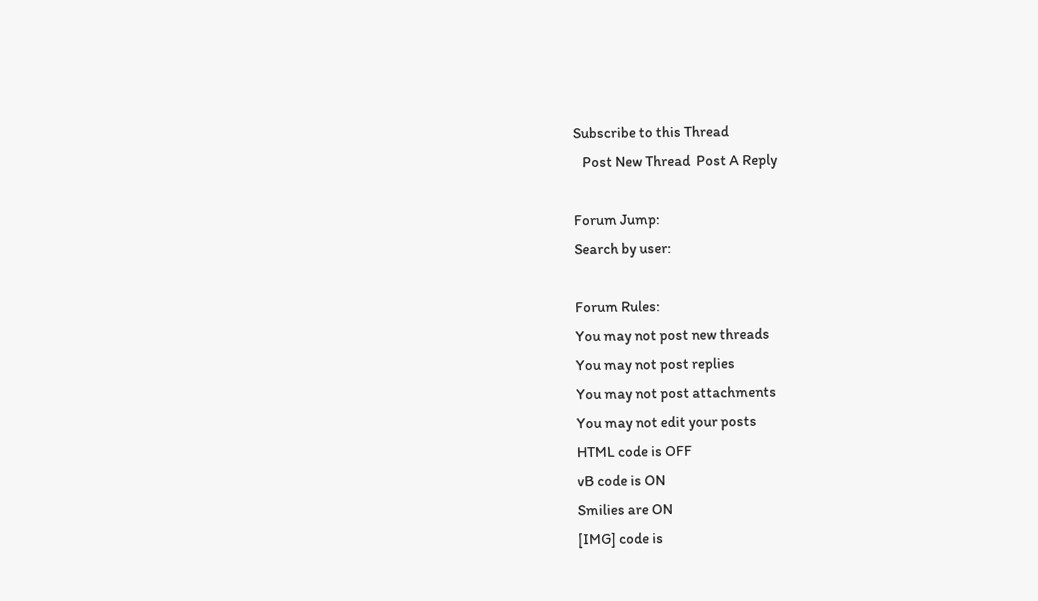Subscribe to this Thread
   Post New Thread  Post A Reply

Forum Jump:
Search by user:

Forum Rules:
You may not post new threads
You may not post replies
You may not post attachments
You may not edit your posts
HTML code is OFF
vB code is ON
Smilies are ON
[IMG] code is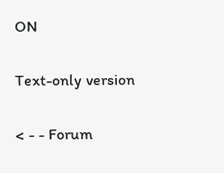ON

Text-only version

< - - Forum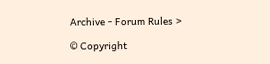Archive - Forum Rules >

© Copyright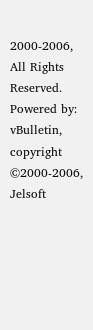2000-2006, All Rights Reserved.
Powered by: vBulletin, copyright ©2000-2006, Jelsoft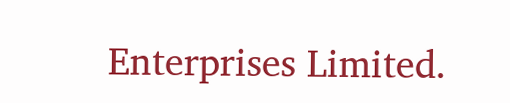Enterprises Limited.